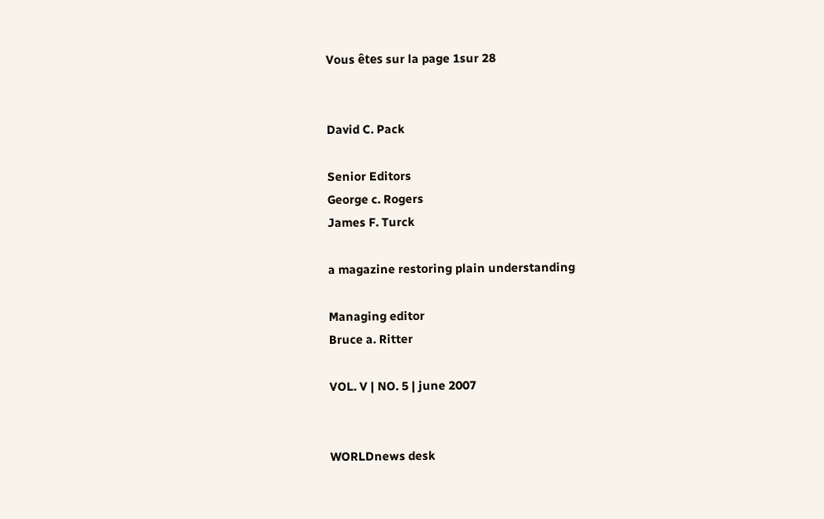Vous êtes sur la page 1sur 28


David C. Pack

Senior Editors
George c. Rogers
James F. Turck

a magazine restoring plain understanding

Managing editor
Bruce a. Ritter

VOL. V | NO. 5 | june 2007


WORLDnews desk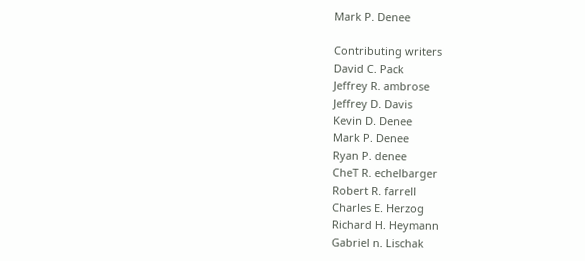Mark P. Denee

Contributing writers
David C. Pack
Jeffrey R. ambrose
Jeffrey D. Davis
Kevin D. Denee
Mark P. Denee
Ryan P. denee
CheT R. echelbarger
Robert R. farrell
Charles E. Herzog
Richard H. Heymann
Gabriel n. Lischak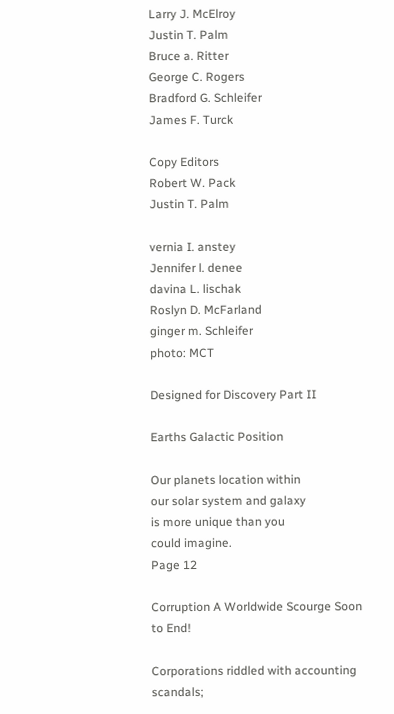Larry J. McElroy
Justin T. Palm
Bruce a. Ritter
George C. Rogers
Bradford G. Schleifer
James F. Turck

Copy Editors
Robert W. Pack
Justin T. Palm

vernia I. anstey
Jennifer l. denee
davina L. lischak
Roslyn D. McFarland
ginger m. Schleifer
photo: MCT

Designed for Discovery Part II

Earths Galactic Position

Our planets location within
our solar system and galaxy
is more unique than you
could imagine.
Page 12

Corruption A Worldwide Scourge Soon to End!

Corporations riddled with accounting scandals;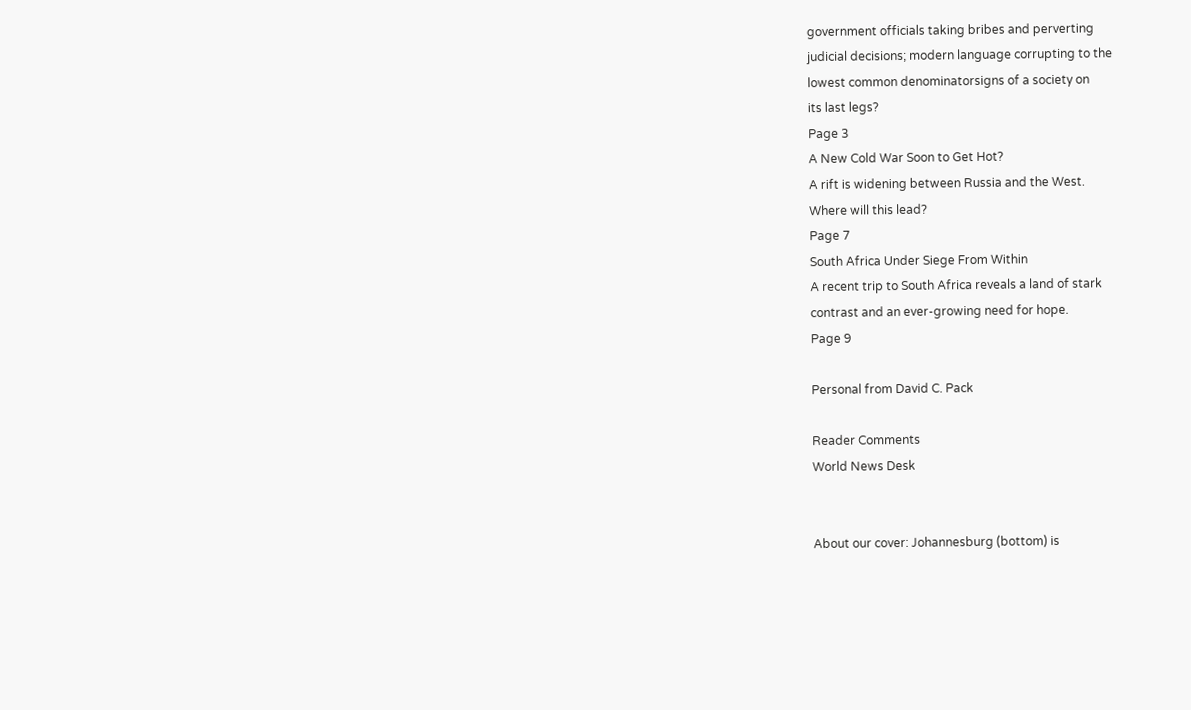government officials taking bribes and perverting
judicial decisions; modern language corrupting to the
lowest common denominatorsigns of a society on
its last legs?
Page 3
A New Cold War Soon to Get Hot?
A rift is widening between Russia and the West.
Where will this lead?
Page 7
South Africa Under Siege From Within
A recent trip to South Africa reveals a land of stark
contrast and an ever-growing need for hope.
Page 9

Personal from David C. Pack

Reader Comments
World News Desk


About our cover: Johannesburg (bottom) is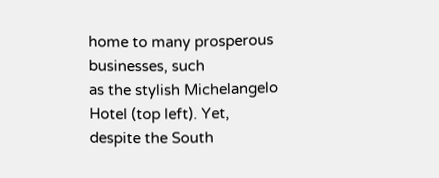home to many prosperous businesses, such
as the stylish Michelangelo Hotel (top left). Yet,
despite the South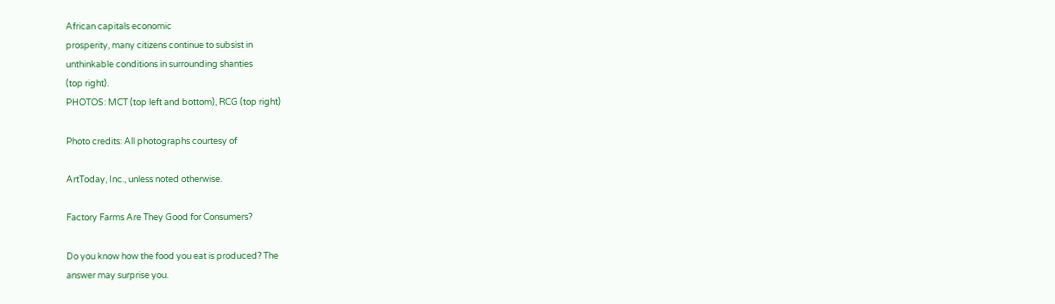African capitals economic
prosperity, many citizens continue to subsist in
unthinkable conditions in surrounding shanties
(top right).
PHOTOS: MCT (top left and bottom), RCG (top right)

Photo credits: All photographs courtesy of

ArtToday, Inc., unless noted otherwise.

Factory Farms Are They Good for Consumers?

Do you know how the food you eat is produced? The
answer may surprise you.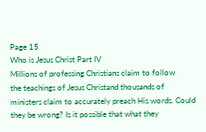Page 15
Who is Jesus Christ Part IV
Millions of professing Christians claim to follow
the teachings of Jesus Christand thousands of
ministers claim to accurately preach His words. Could
they be wrong? Is it possible that what they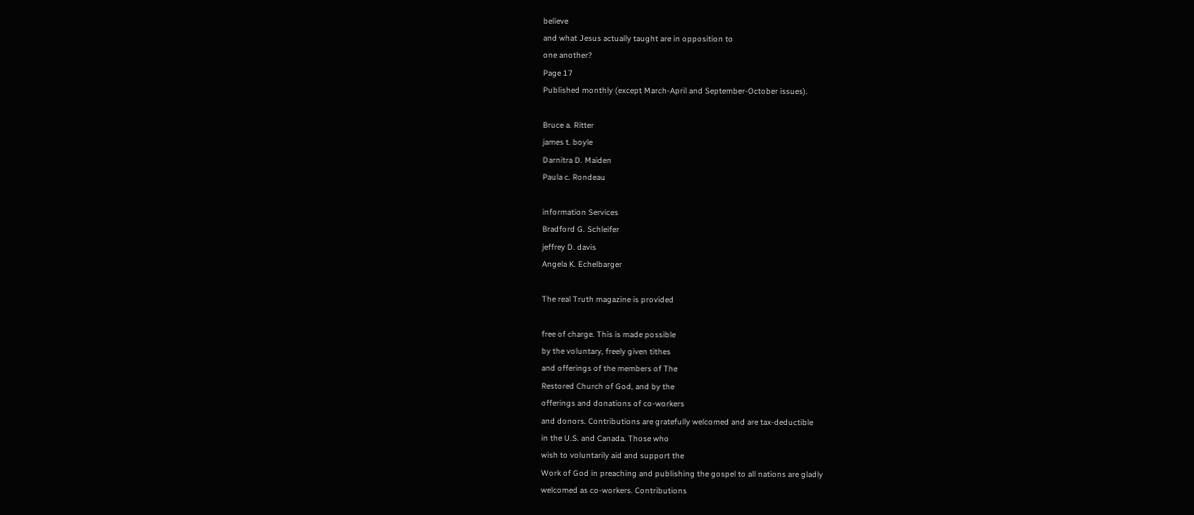believe
and what Jesus actually taught are in opposition to
one another?
Page 17
Published monthly (except March-April and September-October issues).

Bruce a. Ritter
james t. boyle
Darnitra D. Maiden
Paula c. Rondeau

information Services
Bradford G. Schleifer
jeffrey D. davis
Angela K. Echelbarger

The real Truth magazine is provided

free of charge. This is made possible
by the voluntary, freely given tithes
and offerings of the members of The
Restored Church of God, and by the
offerings and donations of co-workers
and donors. Contributions are gratefully welcomed and are tax-deductible
in the U.S. and Canada. Those who
wish to voluntarily aid and support the
Work of God in preaching and publishing the gospel to all nations are gladly
welcomed as co-workers. Contributions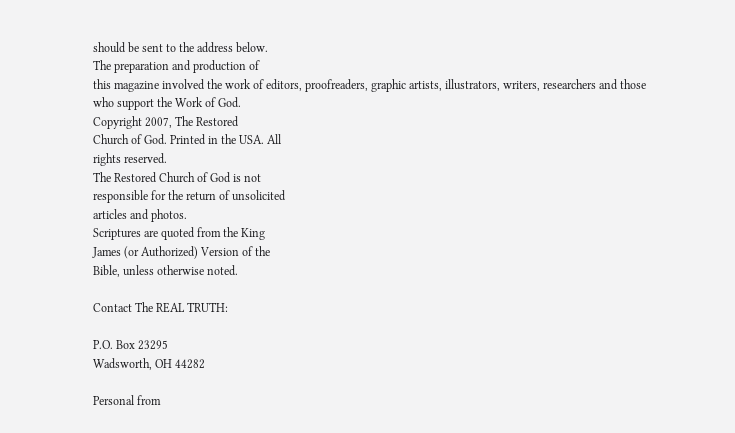should be sent to the address below.
The preparation and production of
this magazine involved the work of editors, proofreaders, graphic artists, illustrators, writers, researchers and those
who support the Work of God.
Copyright 2007, The Restored
Church of God. Printed in the USA. All
rights reserved.
The Restored Church of God is not
responsible for the return of unsolicited
articles and photos.
Scriptures are quoted from the King
James (or Authorized) Version of the
Bible, unless otherwise noted.

Contact The REAL TRUTH:

P.O. Box 23295
Wadsworth, OH 44282

Personal from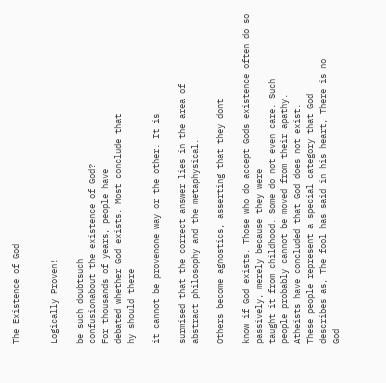The Existence of God


Logically Proven!

be such doubtsuch
confusionabout the existence of God?
For thousands of years, people have
debated whether God exists. Most conclude that
hy should there

it cannot be provenone way or the other. It is

surmised that the correct answer lies in the area of
abstract philosophy and the metaphysical.

Others become agnostics, asserting that they dont

know if God exists. Those who do accept Gods existence often do so passively, merely because they were
taught it from childhood. Some do not even care. Such
people probably cannot be moved from their apathy.
Atheists have concluded that God does not exist.
These people represent a special category that God
describes as, The fool has said in his heart, There is no
God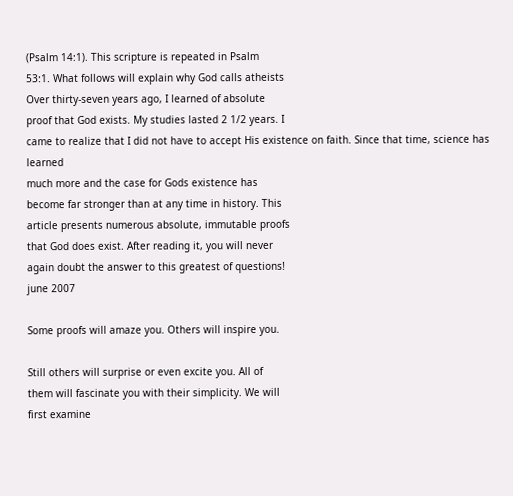(Psalm 14:1). This scripture is repeated in Psalm
53:1. What follows will explain why God calls atheists
Over thirty-seven years ago, I learned of absolute
proof that God exists. My studies lasted 2 1/2 years. I
came to realize that I did not have to accept His existence on faith. Since that time, science has learned
much more and the case for Gods existence has
become far stronger than at any time in history. This
article presents numerous absolute, immutable proofs
that God does exist. After reading it, you will never
again doubt the answer to this greatest of questions!
june 2007

Some proofs will amaze you. Others will inspire you.

Still others will surprise or even excite you. All of
them will fascinate you with their simplicity. We will
first examine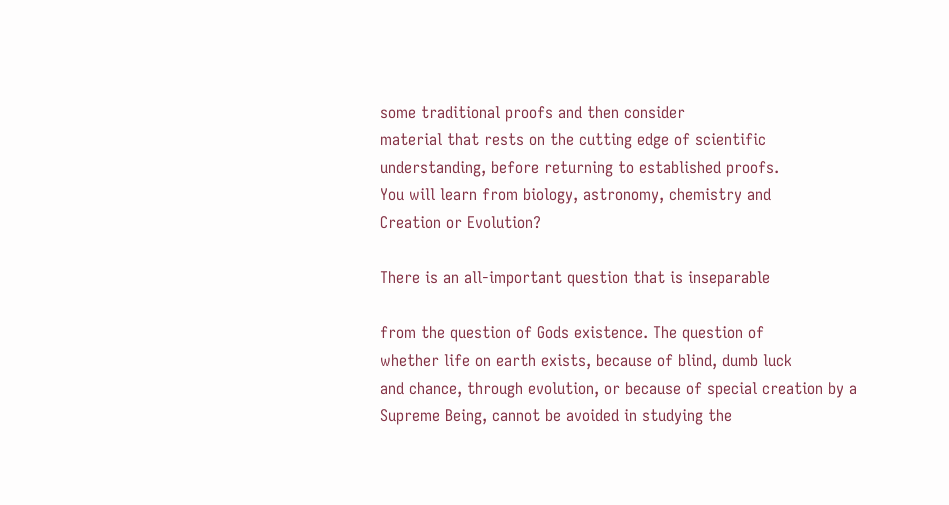some traditional proofs and then consider
material that rests on the cutting edge of scientific
understanding, before returning to established proofs.
You will learn from biology, astronomy, chemistry and
Creation or Evolution?

There is an all-important question that is inseparable

from the question of Gods existence. The question of
whether life on earth exists, because of blind, dumb luck
and chance, through evolution, or because of special creation by a Supreme Being, cannot be avoided in studying the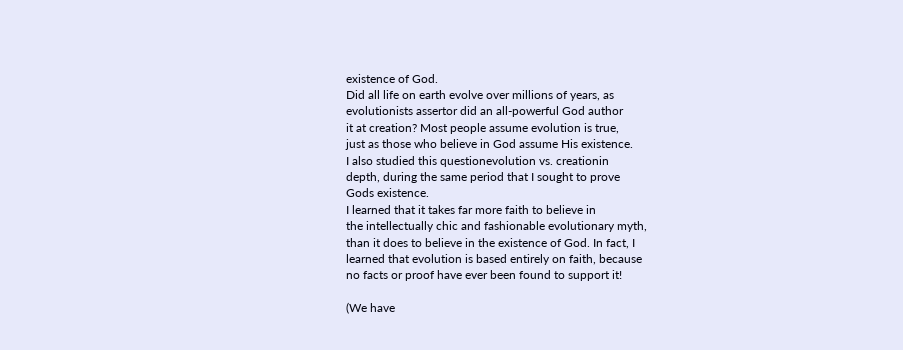existence of God.
Did all life on earth evolve over millions of years, as
evolutionists assertor did an all-powerful God author
it at creation? Most people assume evolution is true,
just as those who believe in God assume His existence.
I also studied this questionevolution vs. creationin
depth, during the same period that I sought to prove
Gods existence.
I learned that it takes far more faith to believe in
the intellectually chic and fashionable evolutionary myth,
than it does to believe in the existence of God. In fact, I
learned that evolution is based entirely on faith, because
no facts or proof have ever been found to support it!

(We have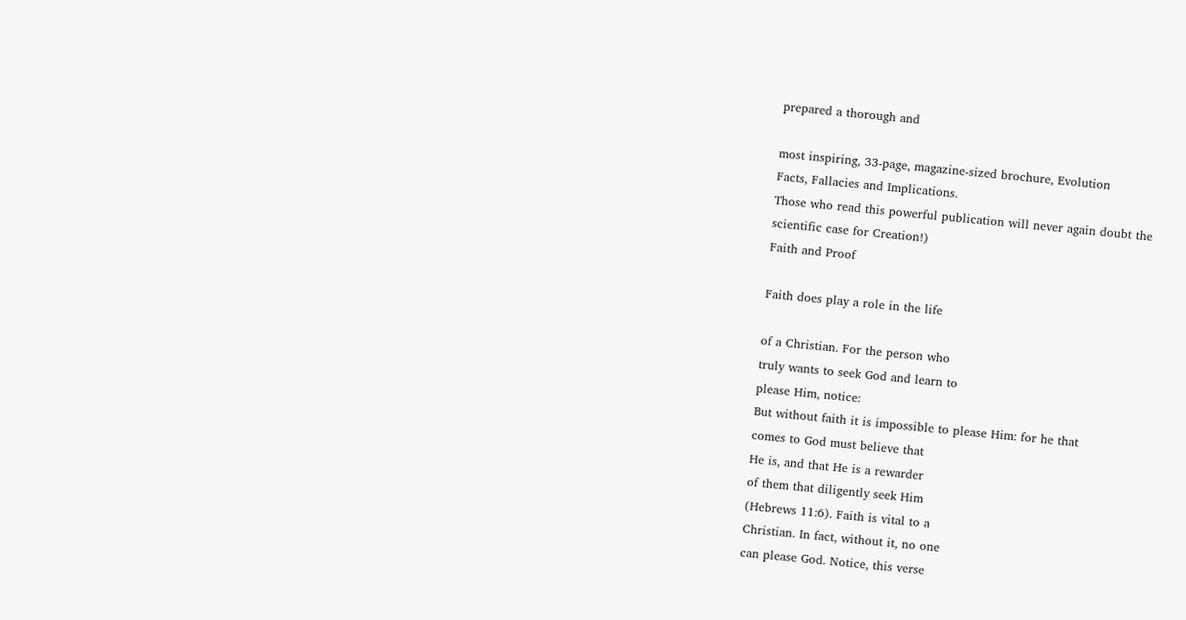prepared a thorough and

most inspiring, 33-page, magazine-sized brochure, Evolution
Facts, Fallacies and Implications.
Those who read this powerful publication will never again doubt the
scientific case for Creation!)
Faith and Proof

Faith does play a role in the life

of a Christian. For the person who
truly wants to seek God and learn to
please Him, notice:
But without faith it is impossible to please Him: for he that
comes to God must believe that
He is, and that He is a rewarder
of them that diligently seek Him
(Hebrews 11:6). Faith is vital to a
Christian. In fact, without it, no one
can please God. Notice, this verse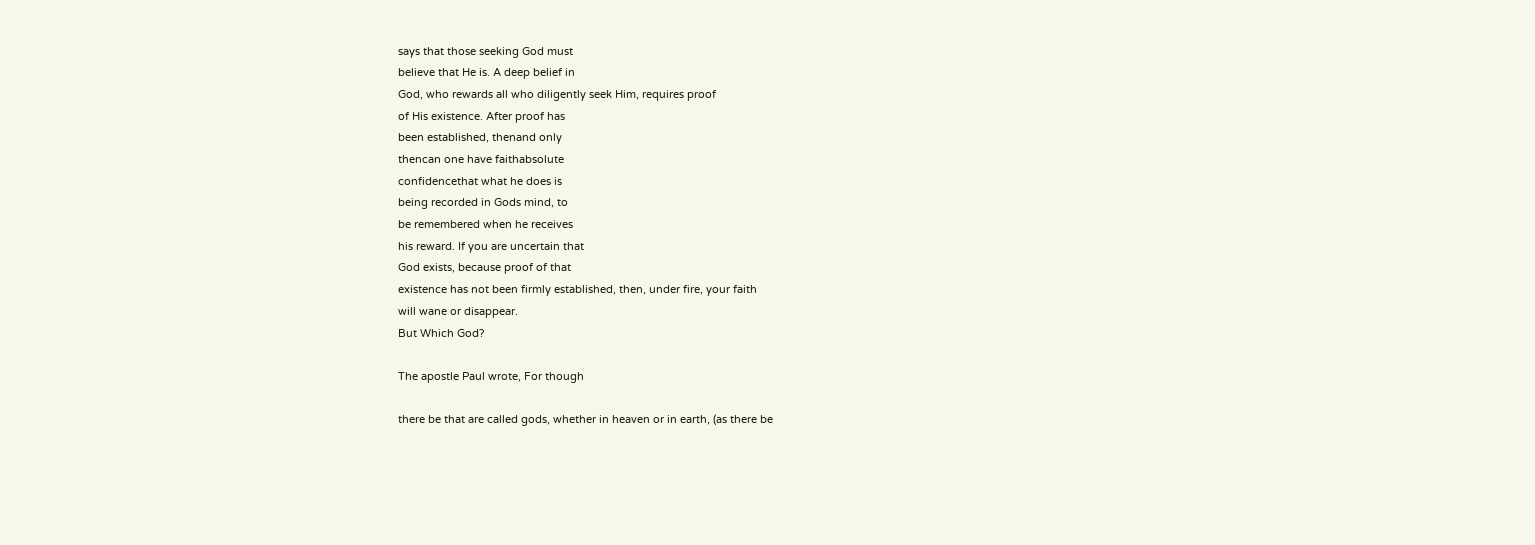says that those seeking God must
believe that He is. A deep belief in
God, who rewards all who diligently seek Him, requires proof
of His existence. After proof has
been established, thenand only
thencan one have faithabsolute
confidencethat what he does is
being recorded in Gods mind, to
be remembered when he receives
his reward. If you are uncertain that
God exists, because proof of that
existence has not been firmly established, then, under fire, your faith
will wane or disappear.
But Which God?

The apostle Paul wrote, For though

there be that are called gods, whether in heaven or in earth, (as there be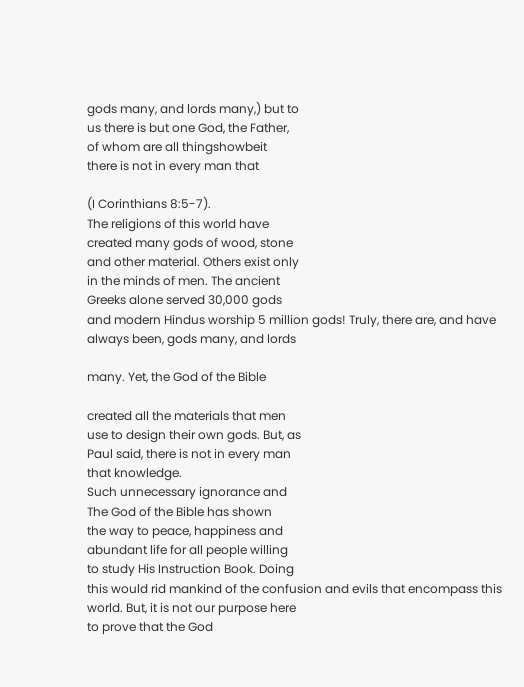gods many, and lords many,) but to
us there is but one God, the Father,
of whom are all thingshowbeit
there is not in every man that

(I Corinthians 8:5-7).
The religions of this world have
created many gods of wood, stone
and other material. Others exist only
in the minds of men. The ancient
Greeks alone served 30,000 gods
and modern Hindus worship 5 million gods! Truly, there are, and have
always been, gods many, and lords

many. Yet, the God of the Bible

created all the materials that men
use to design their own gods. But, as
Paul said, there is not in every man
that knowledge.
Such unnecessary ignorance and
The God of the Bible has shown
the way to peace, happiness and
abundant life for all people willing
to study His Instruction Book. Doing
this would rid mankind of the confusion and evils that encompass this
world. But, it is not our purpose here
to prove that the God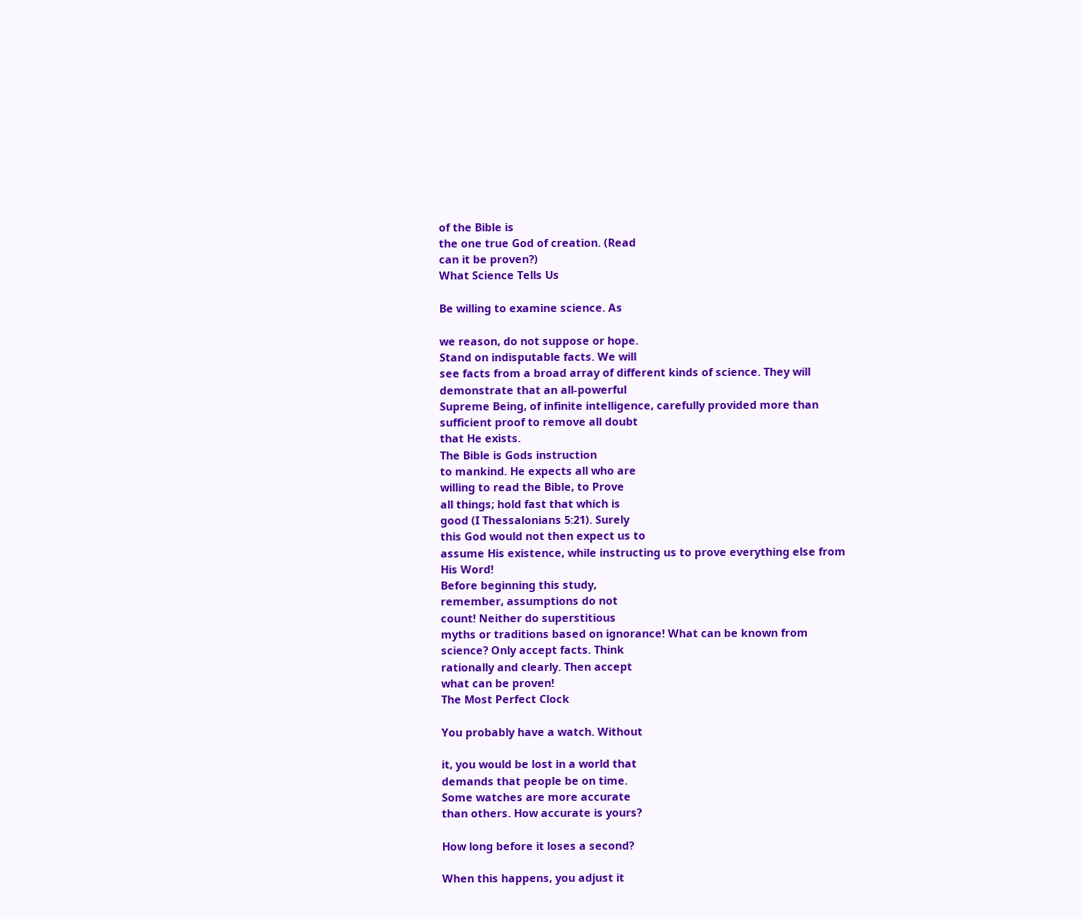of the Bible is
the one true God of creation. (Read
can it be proven?)
What Science Tells Us

Be willing to examine science. As

we reason, do not suppose or hope.
Stand on indisputable facts. We will
see facts from a broad array of different kinds of science. They will
demonstrate that an all-powerful
Supreme Being, of infinite intelligence, carefully provided more than
sufficient proof to remove all doubt
that He exists.
The Bible is Gods instruction
to mankind. He expects all who are
willing to read the Bible, to Prove
all things; hold fast that which is
good (I Thessalonians 5:21). Surely
this God would not then expect us to
assume His existence, while instructing us to prove everything else from
His Word!
Before beginning this study,
remember, assumptions do not
count! Neither do superstitious
myths or traditions based on ignorance! What can be known from
science? Only accept facts. Think
rationally and clearly. Then accept
what can be proven!
The Most Perfect Clock

You probably have a watch. Without

it, you would be lost in a world that
demands that people be on time.
Some watches are more accurate
than others. How accurate is yours?

How long before it loses a second?

When this happens, you adjust it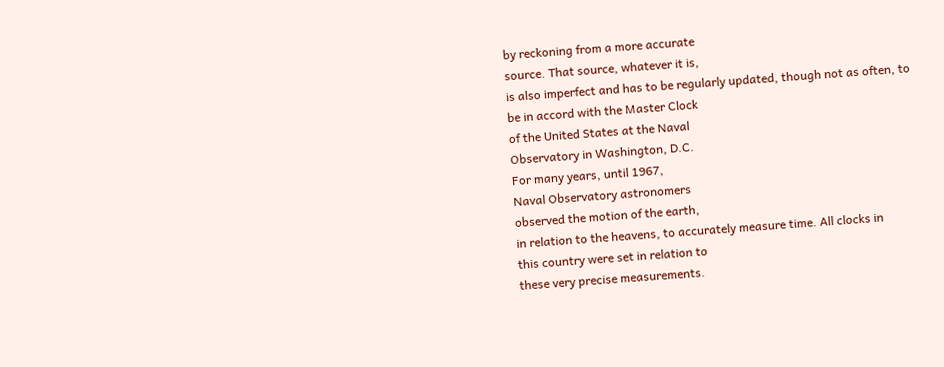by reckoning from a more accurate
source. That source, whatever it is,
is also imperfect and has to be regularly updated, though not as often, to
be in accord with the Master Clock
of the United States at the Naval
Observatory in Washington, D.C.
For many years, until 1967,
Naval Observatory astronomers
observed the motion of the earth,
in relation to the heavens, to accurately measure time. All clocks in
this country were set in relation to
these very precise measurements.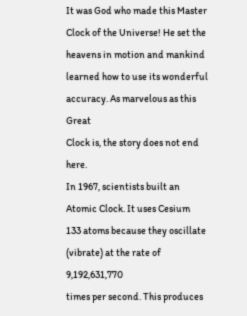It was God who made this Master
Clock of the Universe! He set the
heavens in motion and mankind
learned how to use its wonderful
accuracy. As marvelous as this Great
Clock is, the story does not end here.
In 1967, scientists built an
Atomic Clock. It uses Cesium
133 atoms because they oscillate
(vibrate) at the rate of 9,192,631,770
times per second. This produces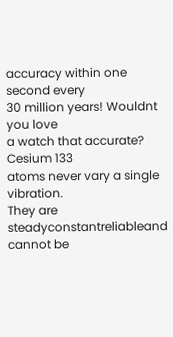accuracy within one second every
30 million years! Wouldnt you love
a watch that accurate? Cesium 133
atoms never vary a single vibration.
They are steadyconstantreliableand cannot be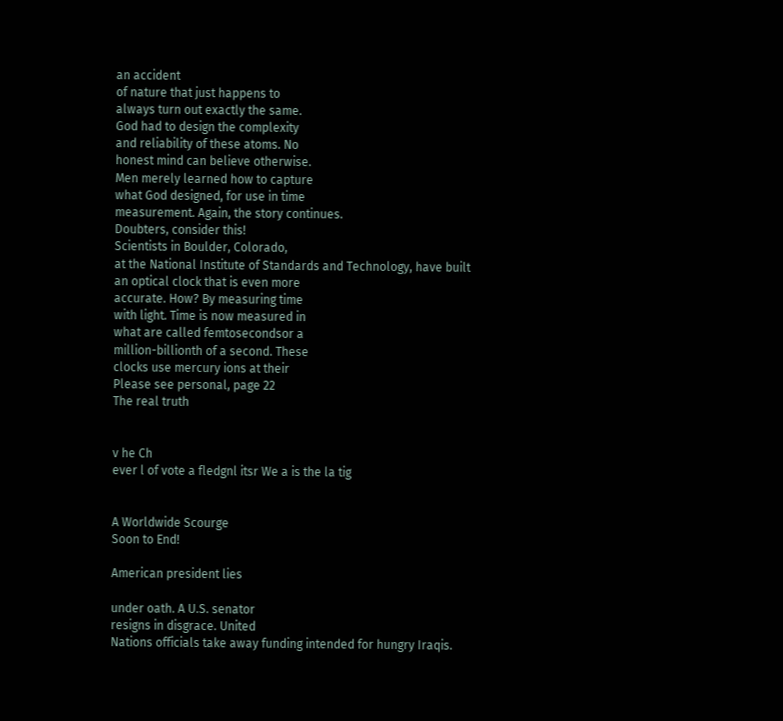an accident
of nature that just happens to
always turn out exactly the same.
God had to design the complexity
and reliability of these atoms. No
honest mind can believe otherwise.
Men merely learned how to capture
what God designed, for use in time
measurement. Again, the story continues.
Doubters, consider this!
Scientists in Boulder, Colorado,
at the National Institute of Standards and Technology, have built
an optical clock that is even more
accurate. How? By measuring time
with light. Time is now measured in
what are called femtosecondsor a
million-billionth of a second. These
clocks use mercury ions at their
Please see personal, page 22
The real truth


v he Ch
ever l of vote a fledgnl itsr We a is the la tig


A Worldwide Scourge
Soon to End!

American president lies

under oath. A U.S. senator
resigns in disgrace. United
Nations officials take away funding intended for hungry Iraqis.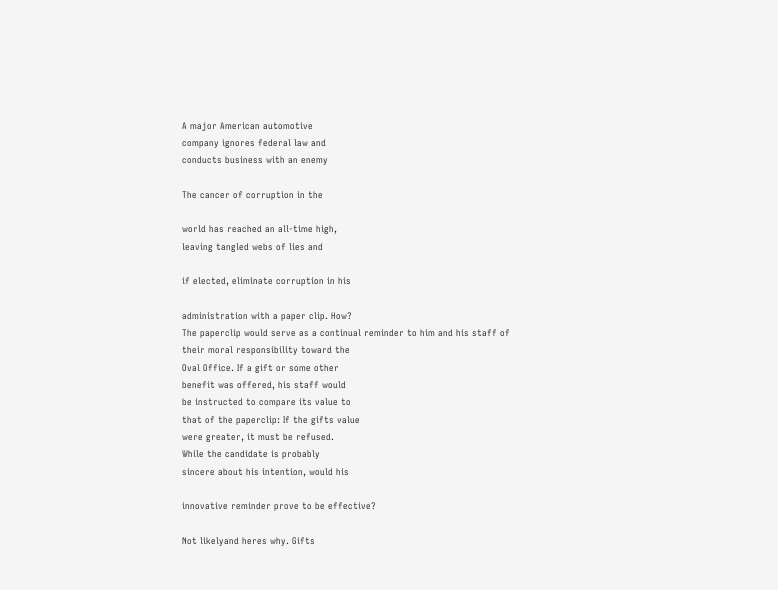A major American automotive
company ignores federal law and
conducts business with an enemy

The cancer of corruption in the

world has reached an all-time high,
leaving tangled webs of lies and

if elected, eliminate corruption in his

administration with a paper clip. How?
The paperclip would serve as a continual reminder to him and his staff of
their moral responsibility toward the
Oval Office. If a gift or some other
benefit was offered, his staff would
be instructed to compare its value to
that of the paperclip: If the gifts value
were greater, it must be refused.
While the candidate is probably
sincere about his intention, would his

innovative reminder prove to be effective?

Not likelyand heres why. Gifts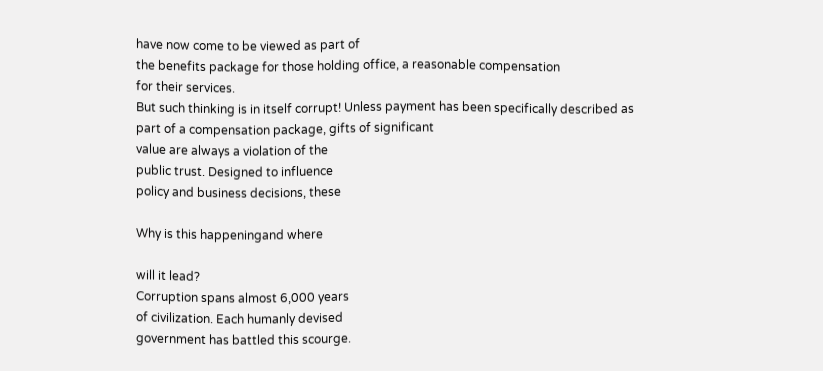have now come to be viewed as part of
the benefits package for those holding office, a reasonable compensation
for their services.
But such thinking is in itself corrupt! Unless payment has been specifically described as part of a compensation package, gifts of significant
value are always a violation of the
public trust. Designed to influence
policy and business decisions, these

Why is this happeningand where

will it lead?
Corruption spans almost 6,000 years
of civilization. Each humanly devised
government has battled this scourge.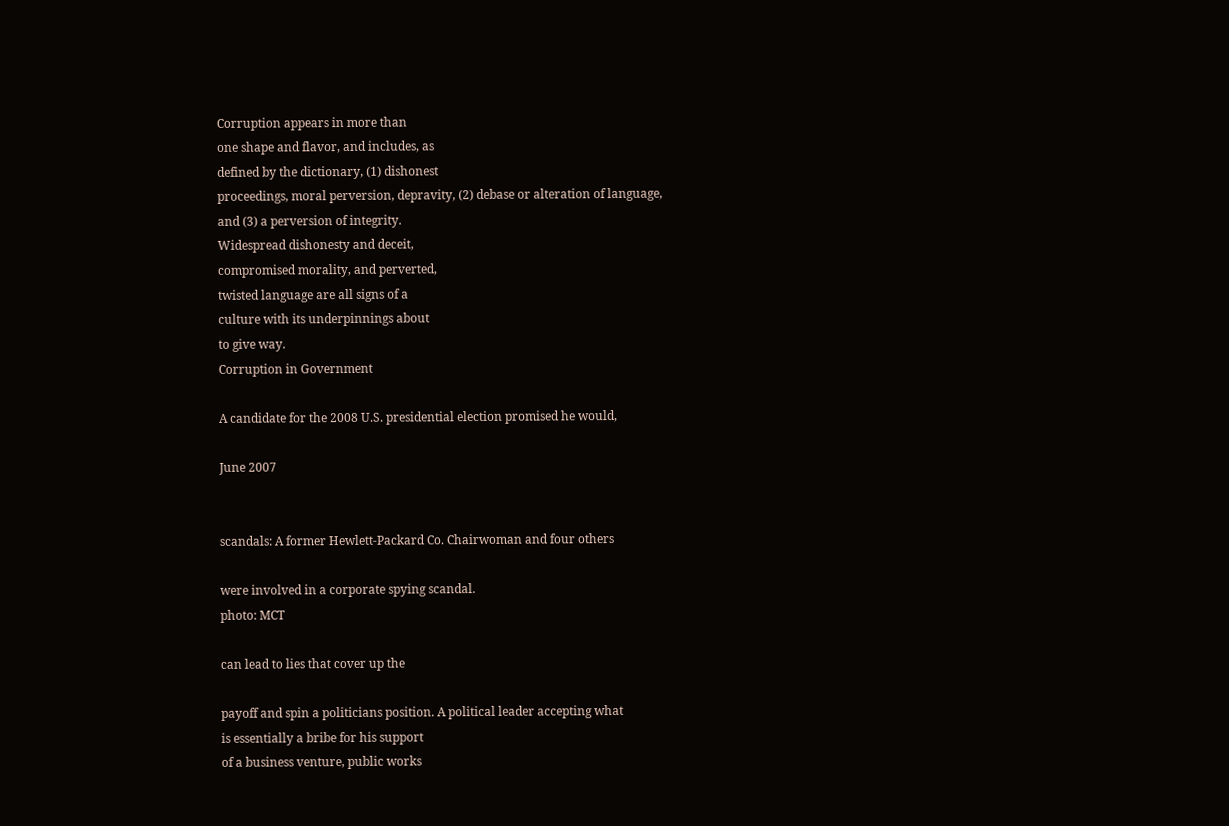Corruption appears in more than
one shape and flavor, and includes, as
defined by the dictionary, (1) dishonest
proceedings, moral perversion, depravity, (2) debase or alteration of language,
and (3) a perversion of integrity.
Widespread dishonesty and deceit,
compromised morality, and perverted,
twisted language are all signs of a
culture with its underpinnings about
to give way.
Corruption in Government

A candidate for the 2008 U.S. presidential election promised he would,

June 2007


scandals: A former Hewlett-Packard Co. Chairwoman and four others

were involved in a corporate spying scandal.
photo: MCT

can lead to lies that cover up the

payoff and spin a politicians position. A political leader accepting what
is essentially a bribe for his support
of a business venture, public works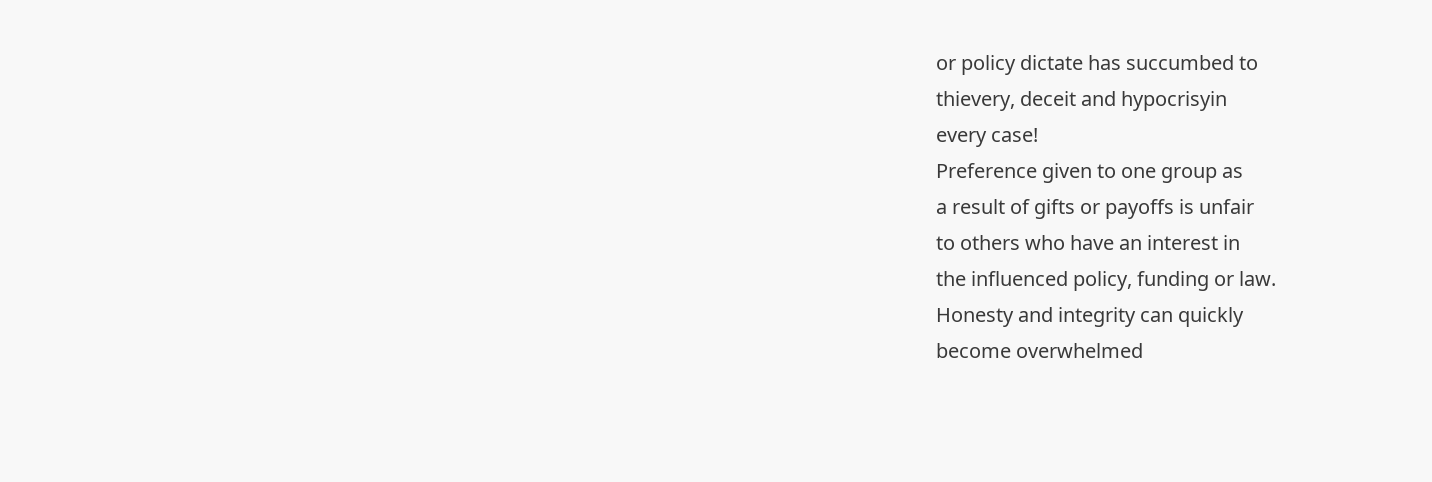or policy dictate has succumbed to
thievery, deceit and hypocrisyin
every case!
Preference given to one group as
a result of gifts or payoffs is unfair
to others who have an interest in
the influenced policy, funding or law.
Honesty and integrity can quickly
become overwhelmed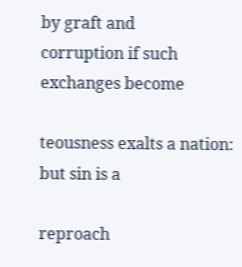by graft and
corruption if such exchanges become

teousness exalts a nation: but sin is a

reproach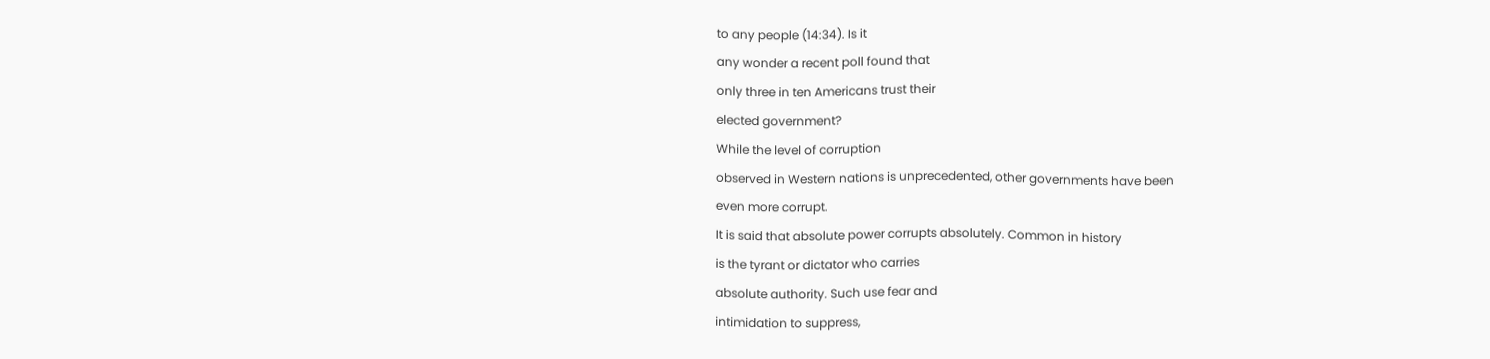to any people (14:34). Is it
any wonder a recent poll found that
only three in ten Americans trust their
elected government?
While the level of corruption
observed in Western nations is unprecedented, other governments have been
even more corrupt.
It is said that absolute power corrupts absolutely. Common in history
is the tyrant or dictator who carries
absolute authority. Such use fear and
intimidation to suppress,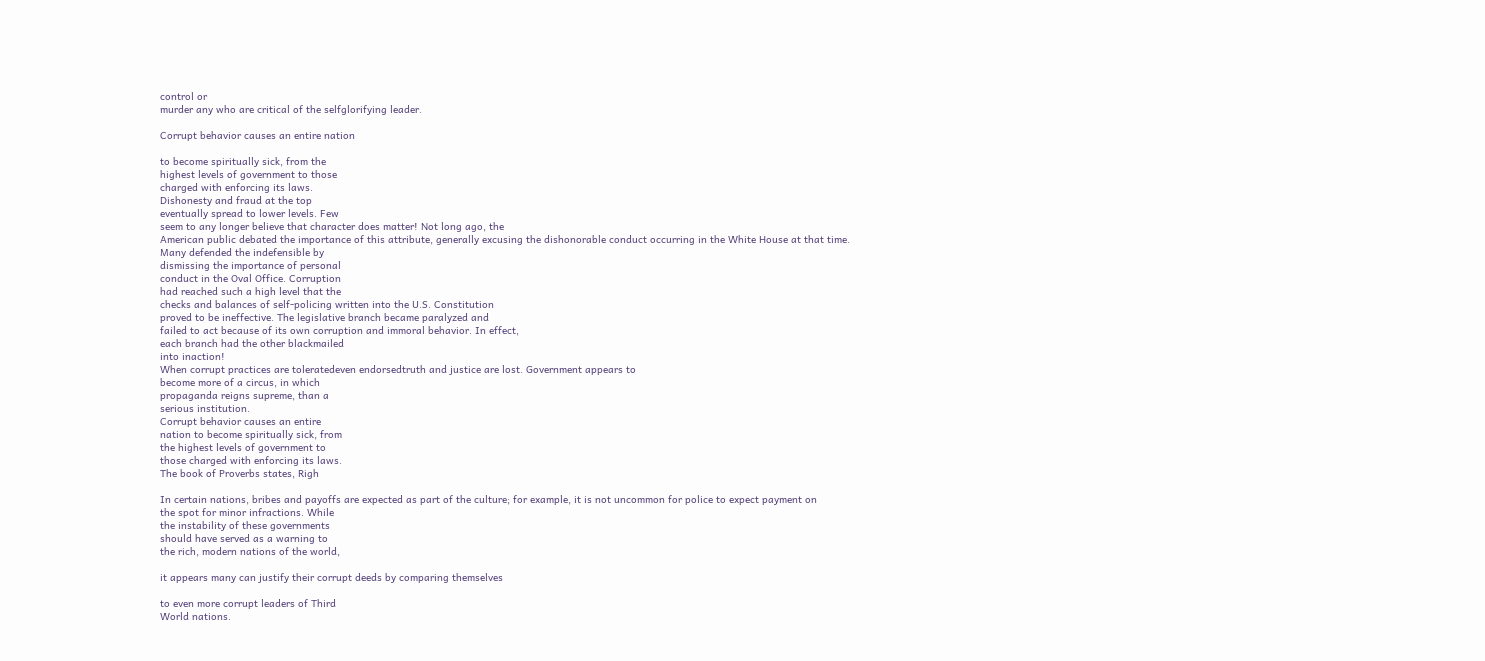control or
murder any who are critical of the selfglorifying leader.

Corrupt behavior causes an entire nation

to become spiritually sick, from the
highest levels of government to those
charged with enforcing its laws.
Dishonesty and fraud at the top
eventually spread to lower levels. Few
seem to any longer believe that character does matter! Not long ago, the
American public debated the importance of this attribute, generally excusing the dishonorable conduct occurring in the White House at that time.
Many defended the indefensible by
dismissing the importance of personal
conduct in the Oval Office. Corruption
had reached such a high level that the
checks and balances of self-policing written into the U.S. Constitution
proved to be ineffective. The legislative branch became paralyzed and
failed to act because of its own corruption and immoral behavior. In effect,
each branch had the other blackmailed
into inaction!
When corrupt practices are toleratedeven endorsedtruth and justice are lost. Government appears to
become more of a circus, in which
propaganda reigns supreme, than a
serious institution.
Corrupt behavior causes an entire
nation to become spiritually sick, from
the highest levels of government to
those charged with enforcing its laws.
The book of Proverbs states, Righ

In certain nations, bribes and payoffs are expected as part of the culture; for example, it is not uncommon for police to expect payment on
the spot for minor infractions. While
the instability of these governments
should have served as a warning to
the rich, modern nations of the world,

it appears many can justify their corrupt deeds by comparing themselves

to even more corrupt leaders of Third
World nations.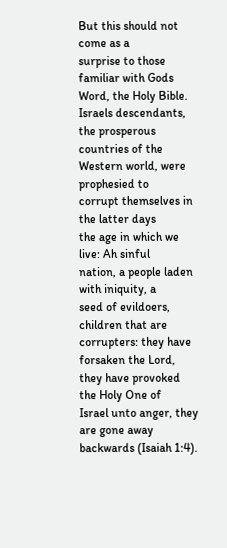But this should not come as a
surprise to those familiar with Gods
Word, the Holy Bible. Israels descendants, the prosperous countries of the
Western world, were prophesied to
corrupt themselves in the latter days
the age in which we live: Ah sinful
nation, a people laden with iniquity, a
seed of evildoers, children that are corrupters: they have forsaken the Lord,
they have provoked the Holy One of
Israel unto anger, they are gone away
backwards (Isaiah 1:4).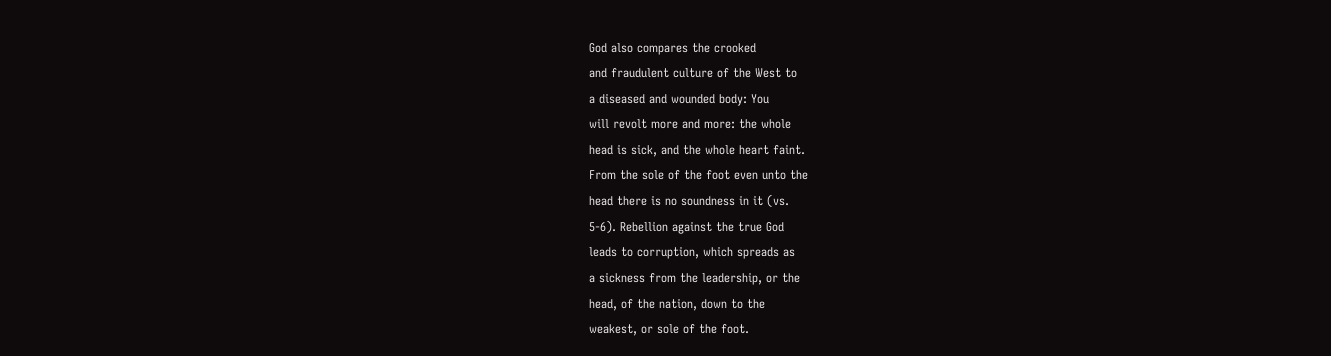God also compares the crooked
and fraudulent culture of the West to
a diseased and wounded body: You
will revolt more and more: the whole
head is sick, and the whole heart faint.
From the sole of the foot even unto the
head there is no soundness in it (vs.
5-6). Rebellion against the true God
leads to corruption, which spreads as
a sickness from the leadership, or the
head, of the nation, down to the
weakest, or sole of the foot.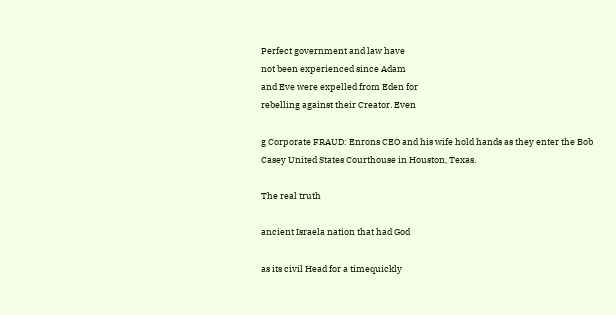Perfect government and law have
not been experienced since Adam
and Eve were expelled from Eden for
rebelling against their Creator. Even

g Corporate FRAUD: Enrons CEO and his wife hold hands as they enter the Bob
Casey United States Courthouse in Houston, Texas.

The real truth

ancient Israela nation that had God

as its civil Head for a timequickly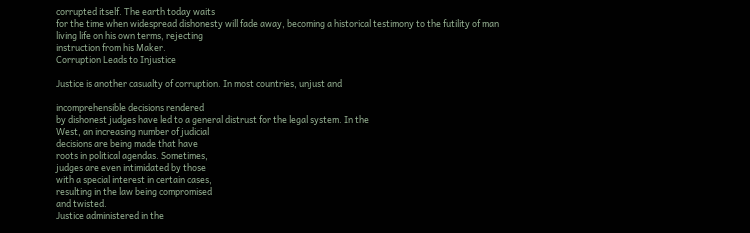corrupted itself. The earth today waits
for the time when widespread dishonesty will fade away, becoming a historical testimony to the futility of man
living life on his own terms, rejecting
instruction from his Maker.
Corruption Leads to Injustice

Justice is another casualty of corruption. In most countries, unjust and

incomprehensible decisions rendered
by dishonest judges have led to a general distrust for the legal system. In the
West, an increasing number of judicial
decisions are being made that have
roots in political agendas. Sometimes,
judges are even intimidated by those
with a special interest in certain cases,
resulting in the law being compromised
and twisted.
Justice administered in the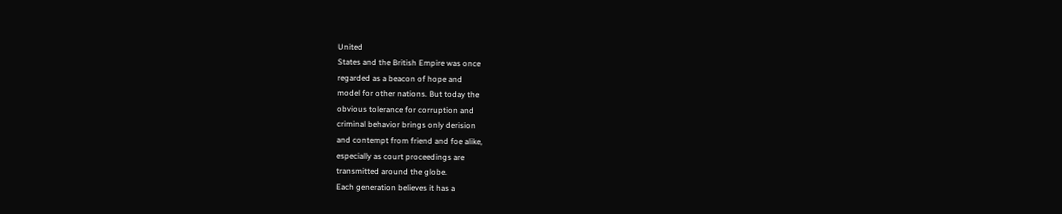United
States and the British Empire was once
regarded as a beacon of hope and
model for other nations. But today the
obvious tolerance for corruption and
criminal behavior brings only derision
and contempt from friend and foe alike,
especially as court proceedings are
transmitted around the globe.
Each generation believes it has a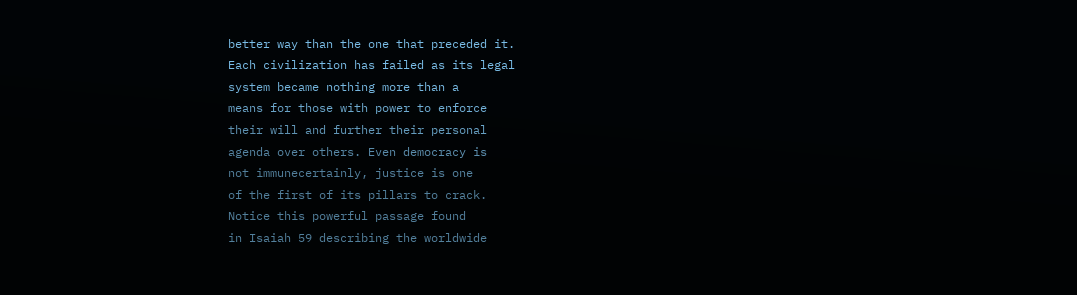better way than the one that preceded it.
Each civilization has failed as its legal
system became nothing more than a
means for those with power to enforce
their will and further their personal
agenda over others. Even democracy is
not immunecertainly, justice is one
of the first of its pillars to crack.
Notice this powerful passage found
in Isaiah 59 describing the worldwide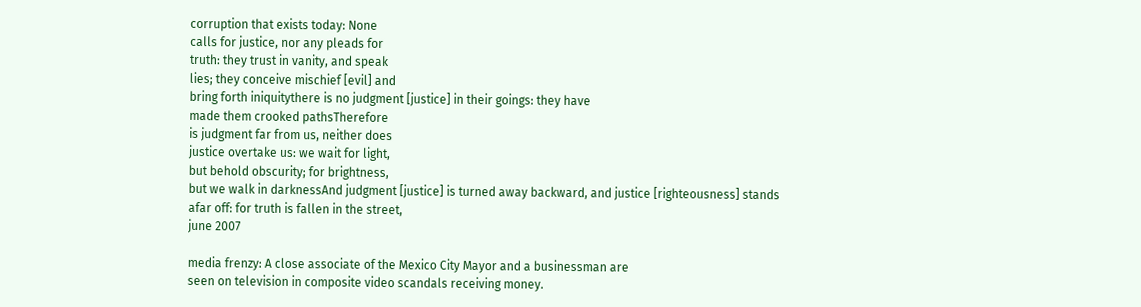corruption that exists today: None
calls for justice, nor any pleads for
truth: they trust in vanity, and speak
lies; they conceive mischief [evil] and
bring forth iniquitythere is no judgment [justice] in their goings: they have
made them crooked pathsTherefore
is judgment far from us, neither does
justice overtake us: we wait for light,
but behold obscurity; for brightness,
but we walk in darknessAnd judgment [justice] is turned away backward, and justice [righteousness] stands
afar off: for truth is fallen in the street,
june 2007

media frenzy: A close associate of the Mexico City Mayor and a businessman are
seen on television in composite video scandals receiving money.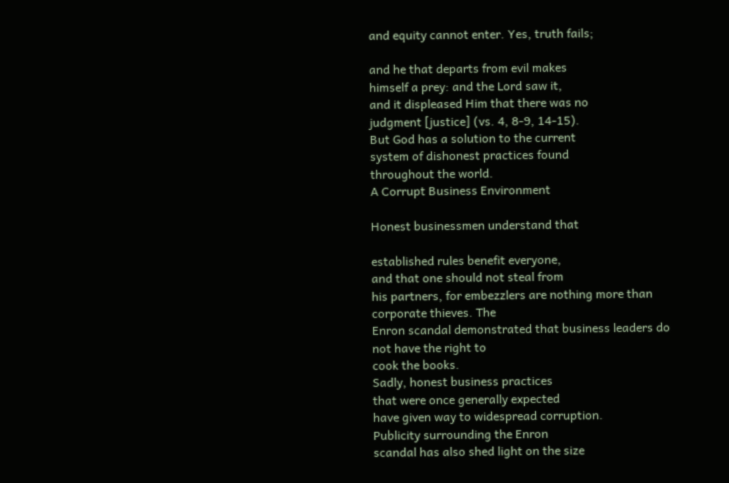and equity cannot enter. Yes, truth fails;

and he that departs from evil makes
himself a prey: and the Lord saw it,
and it displeased Him that there was no
judgment [justice] (vs. 4, 8-9, 14-15).
But God has a solution to the current
system of dishonest practices found
throughout the world.
A Corrupt Business Environment

Honest businessmen understand that

established rules benefit everyone,
and that one should not steal from
his partners, for embezzlers are nothing more than corporate thieves. The
Enron scandal demonstrated that business leaders do not have the right to
cook the books.
Sadly, honest business practices
that were once generally expected
have given way to widespread corruption.
Publicity surrounding the Enron
scandal has also shed light on the size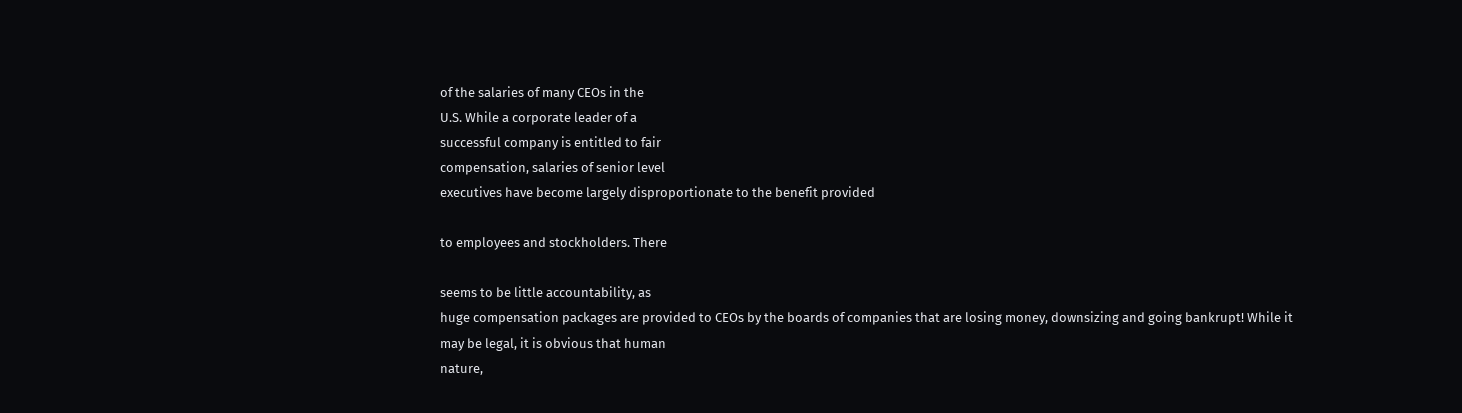of the salaries of many CEOs in the
U.S. While a corporate leader of a
successful company is entitled to fair
compensation, salaries of senior level
executives have become largely disproportionate to the benefit provided

to employees and stockholders. There

seems to be little accountability, as
huge compensation packages are provided to CEOs by the boards of companies that are losing money, downsizing and going bankrupt! While it
may be legal, it is obvious that human
nature,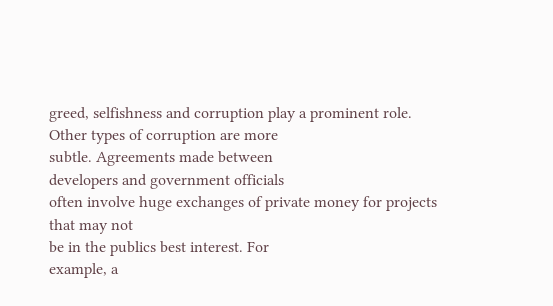greed, selfishness and corruption play a prominent role.
Other types of corruption are more
subtle. Agreements made between
developers and government officials
often involve huge exchanges of private money for projects that may not
be in the publics best interest. For
example, a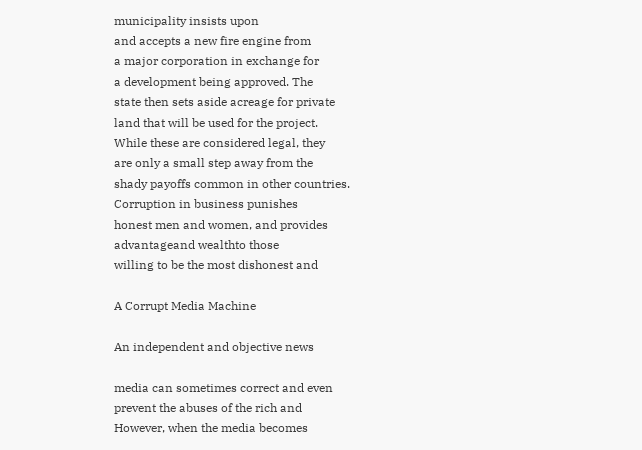municipality insists upon
and accepts a new fire engine from
a major corporation in exchange for
a development being approved. The
state then sets aside acreage for private
land that will be used for the project.
While these are considered legal, they
are only a small step away from the
shady payoffs common in other countries.
Corruption in business punishes
honest men and women, and provides
advantageand wealthto those
willing to be the most dishonest and

A Corrupt Media Machine

An independent and objective news

media can sometimes correct and even
prevent the abuses of the rich and
However, when the media becomes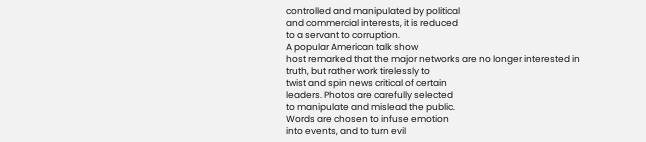controlled and manipulated by political
and commercial interests, it is reduced
to a servant to corruption.
A popular American talk show
host remarked that the major networks are no longer interested in
truth, but rather work tirelessly to
twist and spin news critical of certain
leaders. Photos are carefully selected
to manipulate and mislead the public.
Words are chosen to infuse emotion
into events, and to turn evil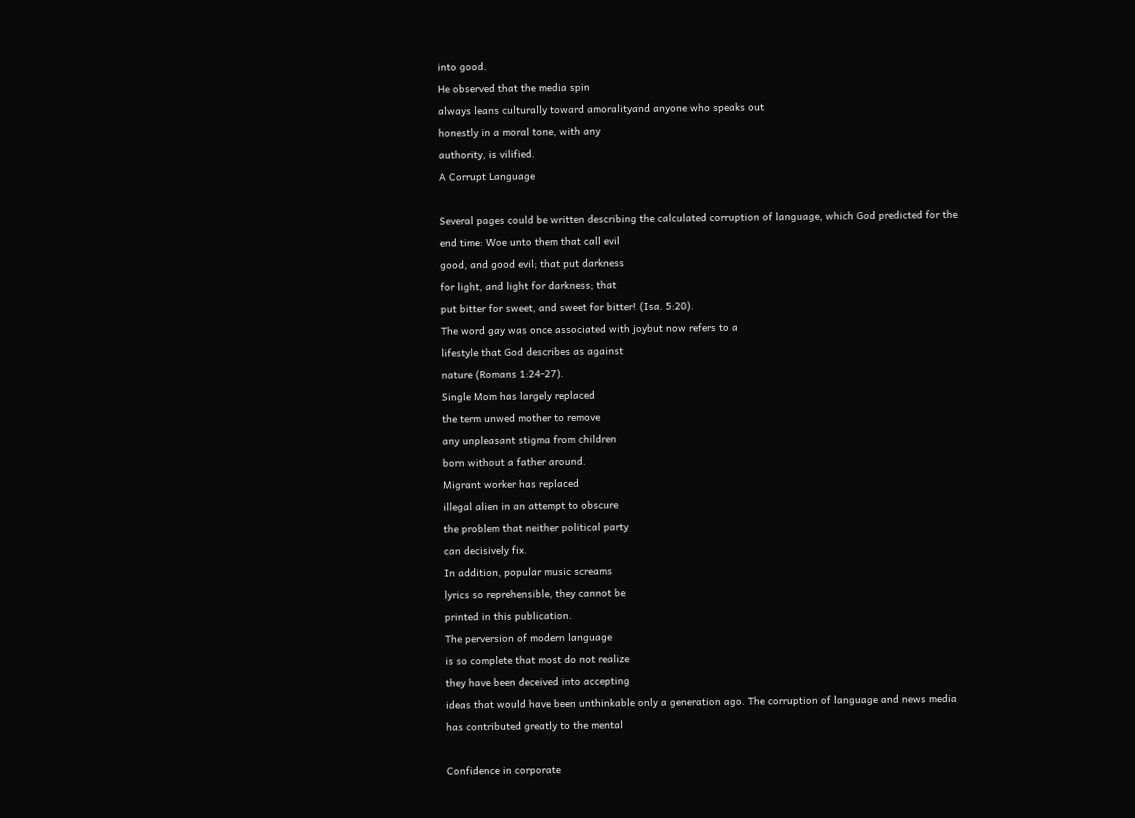into good.
He observed that the media spin
always leans culturally toward amoralityand anyone who speaks out
honestly in a moral tone, with any
authority, is vilified.
A Corrupt Language

Several pages could be written describing the calculated corruption of language, which God predicted for the
end time: Woe unto them that call evil
good, and good evil; that put darkness
for light, and light for darkness; that
put bitter for sweet, and sweet for bitter! (Isa. 5:20).
The word gay was once associated with joybut now refers to a
lifestyle that God describes as against
nature (Romans 1:24-27).
Single Mom has largely replaced
the term unwed mother to remove
any unpleasant stigma from children
born without a father around.
Migrant worker has replaced
illegal alien in an attempt to obscure
the problem that neither political party
can decisively fix.
In addition, popular music screams
lyrics so reprehensible, they cannot be
printed in this publication.
The perversion of modern language
is so complete that most do not realize
they have been deceived into accepting
ideas that would have been unthinkable only a generation ago. The corruption of language and news media
has contributed greatly to the mental

Confidence in corporate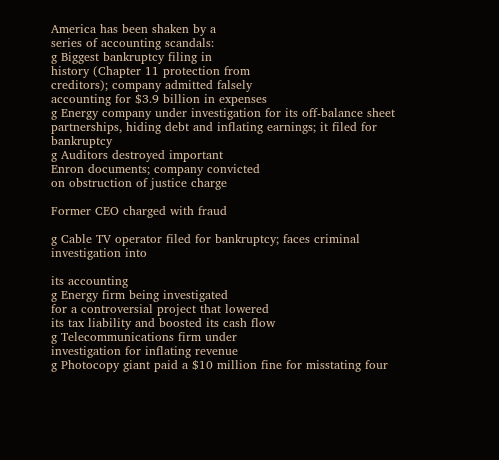America has been shaken by a
series of accounting scandals:
g Biggest bankruptcy filing in
history (Chapter 11 protection from
creditors); company admitted falsely
accounting for $3.9 billion in expenses
g Energy company under investigation for its off-balance sheet partnerships, hiding debt and inflating earnings; it filed for bankruptcy
g Auditors destroyed important
Enron documents; company convicted
on obstruction of justice charge

Former CEO charged with fraud

g Cable TV operator filed for bankruptcy; faces criminal investigation into

its accounting
g Energy firm being investigated
for a controversial project that lowered
its tax liability and boosted its cash flow
g Telecommunications firm under
investigation for inflating revenue
g Photocopy giant paid a $10 million fine for misstating four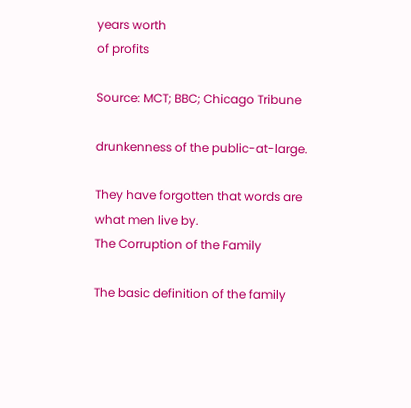years worth
of profits

Source: MCT; BBC; Chicago Tribune

drunkenness of the public-at-large.

They have forgotten that words are
what men live by.
The Corruption of the Family

The basic definition of the family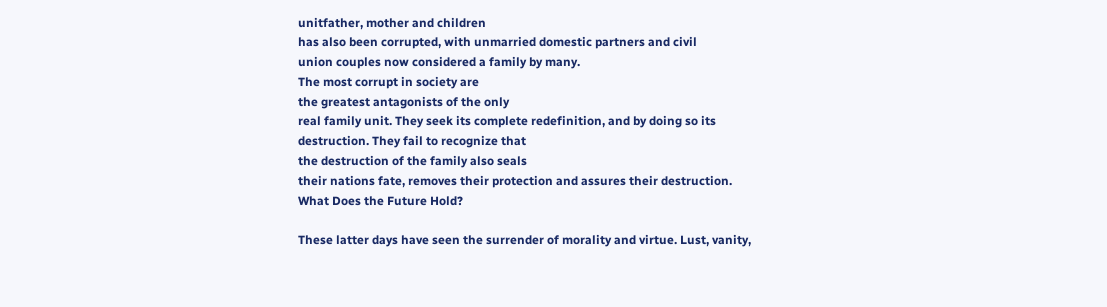unitfather, mother and children
has also been corrupted, with unmarried domestic partners and civil
union couples now considered a family by many.
The most corrupt in society are
the greatest antagonists of the only
real family unit. They seek its complete redefinition, and by doing so its
destruction. They fail to recognize that
the destruction of the family also seals
their nations fate, removes their protection and assures their destruction.
What Does the Future Hold?

These latter days have seen the surrender of morality and virtue. Lust, vanity,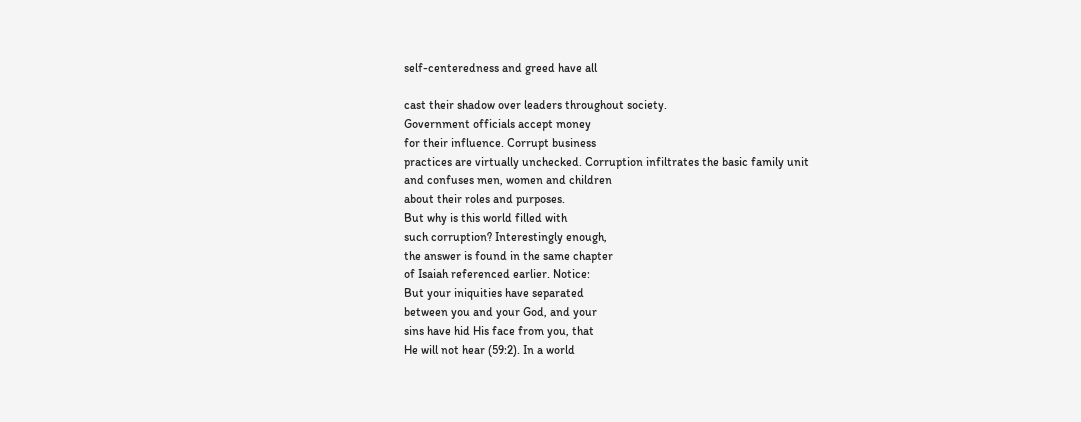self-centeredness and greed have all

cast their shadow over leaders throughout society.
Government officials accept money
for their influence. Corrupt business
practices are virtually unchecked. Corruption infiltrates the basic family unit
and confuses men, women and children
about their roles and purposes.
But why is this world filled with
such corruption? Interestingly enough,
the answer is found in the same chapter
of Isaiah referenced earlier. Notice:
But your iniquities have separated
between you and your God, and your
sins have hid His face from you, that
He will not hear (59:2). In a world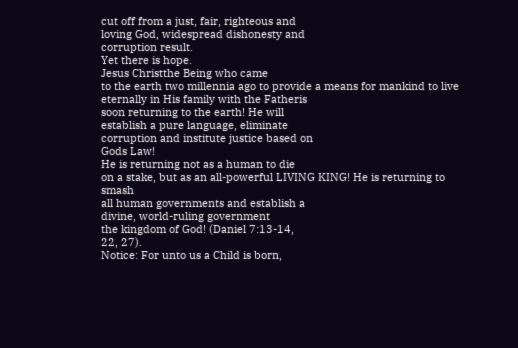cut off from a just, fair, righteous and
loving God, widespread dishonesty and
corruption result.
Yet there is hope.
Jesus Christthe Being who came
to the earth two millennia ago to provide a means for mankind to live eternally in His family with the Fatheris
soon returning to the earth! He will
establish a pure language, eliminate
corruption and institute justice based on
Gods Law!
He is returning not as a human to die
on a stake, but as an all-powerful LIVING KING! He is returning to smash
all human governments and establish a
divine, world-ruling government
the kingdom of God! (Daniel 7:13-14,
22, 27).
Notice: For unto us a Child is born,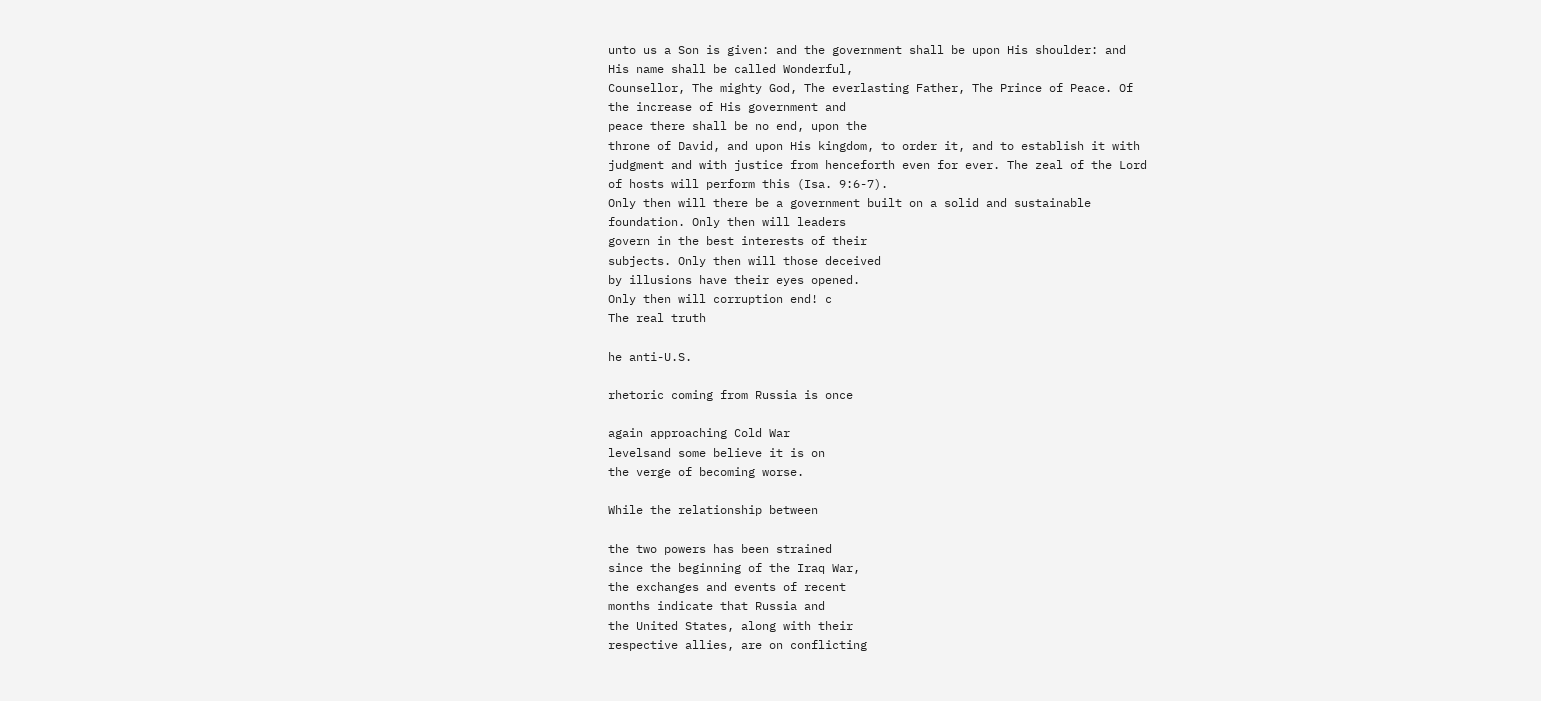unto us a Son is given: and the government shall be upon His shoulder: and
His name shall be called Wonderful,
Counsellor, The mighty God, The everlasting Father, The Prince of Peace. Of
the increase of His government and
peace there shall be no end, upon the
throne of David, and upon His kingdom, to order it, and to establish it with
judgment and with justice from henceforth even for ever. The zeal of the Lord
of hosts will perform this (Isa. 9:6-7).
Only then will there be a government built on a solid and sustainable
foundation. Only then will leaders
govern in the best interests of their
subjects. Only then will those deceived
by illusions have their eyes opened.
Only then will corruption end! c
The real truth

he anti-U.S.

rhetoric coming from Russia is once

again approaching Cold War
levelsand some believe it is on
the verge of becoming worse.

While the relationship between

the two powers has been strained
since the beginning of the Iraq War,
the exchanges and events of recent
months indicate that Russia and
the United States, along with their
respective allies, are on conflicting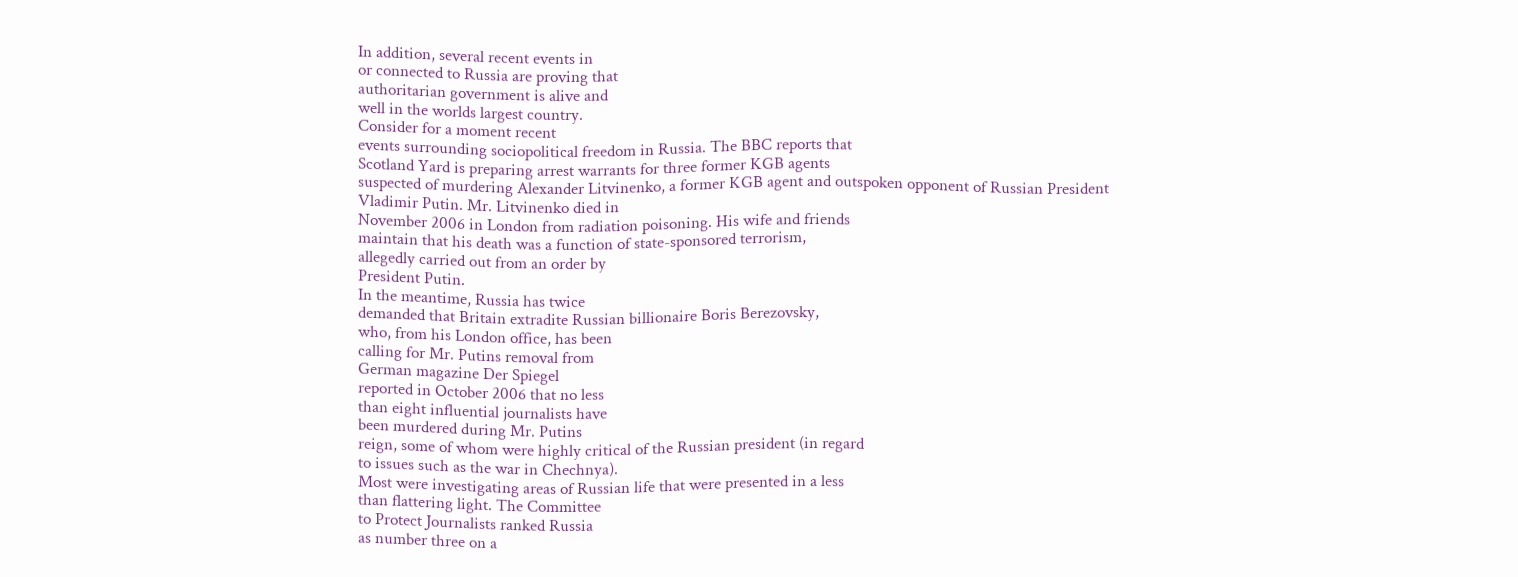In addition, several recent events in
or connected to Russia are proving that
authoritarian government is alive and
well in the worlds largest country.
Consider for a moment recent
events surrounding sociopolitical freedom in Russia. The BBC reports that
Scotland Yard is preparing arrest warrants for three former KGB agents
suspected of murdering Alexander Litvinenko, a former KGB agent and outspoken opponent of Russian President
Vladimir Putin. Mr. Litvinenko died in
November 2006 in London from radiation poisoning. His wife and friends
maintain that his death was a function of state-sponsored terrorism,
allegedly carried out from an order by
President Putin.
In the meantime, Russia has twice
demanded that Britain extradite Russian billionaire Boris Berezovsky,
who, from his London office, has been
calling for Mr. Putins removal from
German magazine Der Spiegel
reported in October 2006 that no less
than eight influential journalists have
been murdered during Mr. Putins
reign, some of whom were highly critical of the Russian president (in regard
to issues such as the war in Chechnya).
Most were investigating areas of Russian life that were presented in a less
than flattering light. The Committee
to Protect Journalists ranked Russia
as number three on a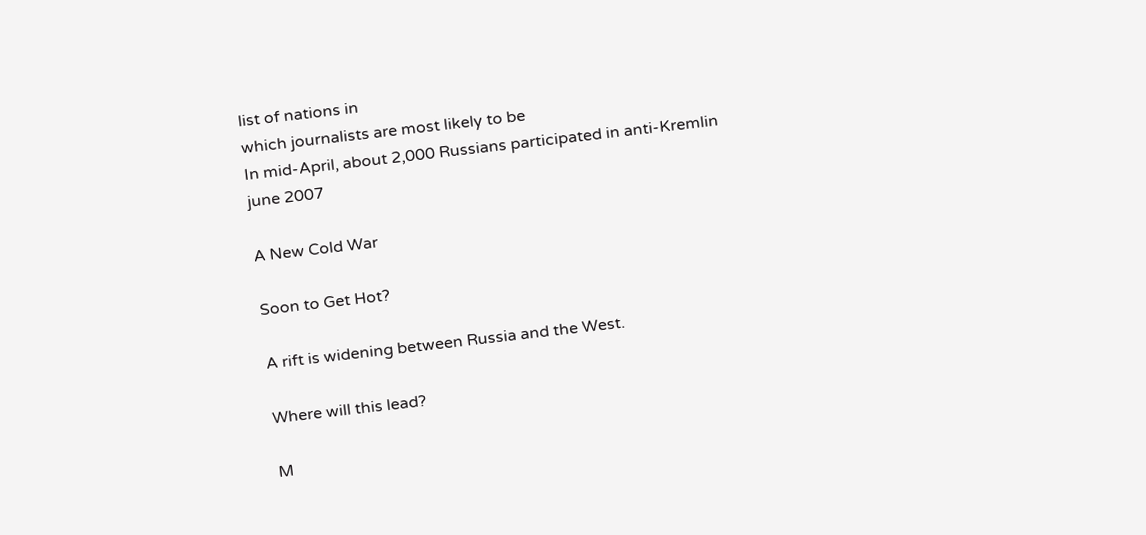list of nations in
which journalists are most likely to be
In mid-April, about 2,000 Russians participated in anti-Kremlin
june 2007

A New Cold War

Soon to Get Hot?

A rift is widening between Russia and the West.

Where will this lead?

M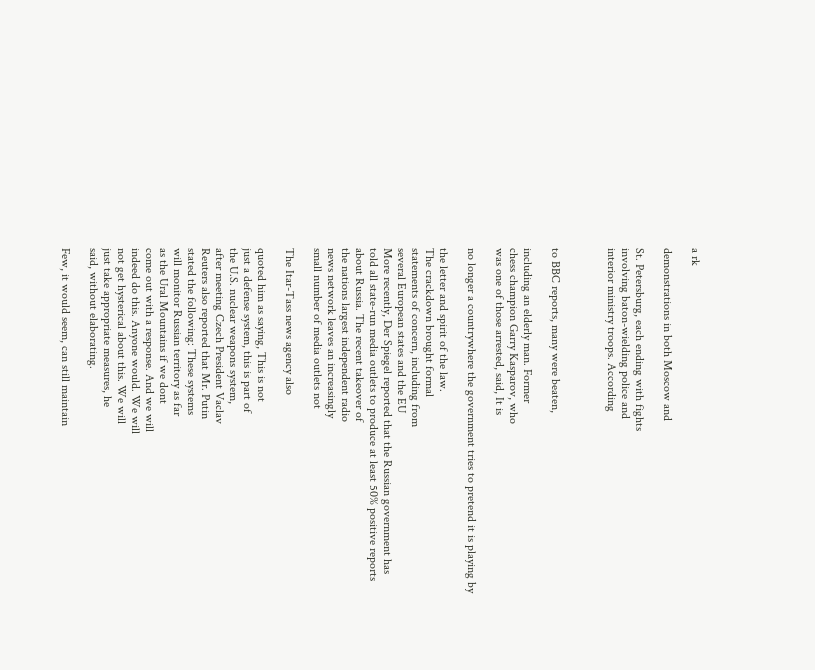a rk

demonstrations in both Moscow and

St. Petersburg, each ending with fights
involving baton-wielding police and
interior ministry troops. According



to BBC reports, many were beaten,

including an elderly man. Former
chess champion Garry Kasparov, who
was one of those arrested, said, It is

no longer a countrywhere the government tries to pretend it is playing by

the letter and spirit of the law.
The crackdown brought formal
statements of concern, including from
several European states and the EU
More recently, Der Spiegel reported that the Russian government has
told all state-run media outlets to produce at least 50% positive reports
about Russia. The recent takeover of
the nations largest independent radio
news network leaves an increasingly
small number of media outlets not

The Itar-Tass news agency also

quoted him as saying, This is not
just a defense system, this is part of
the U.S. nuclear weapons system,
after meeting Czech President Vaclav
Reuters also reported that Mr. Putin
stated the following: These systems
will monitor Russian territory as far
as the Ural Mountains if we dont
come out with a response. And we will
indeed do this. Anyone would. We will
not get hysterical about this. We will
just take appropriate measures, he
said, without elaborating.

Few, it would seem, can still maintain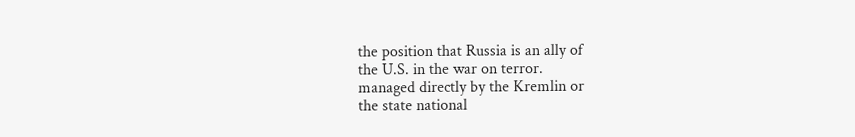the position that Russia is an ally of
the U.S. in the war on terror.
managed directly by the Kremlin or
the state national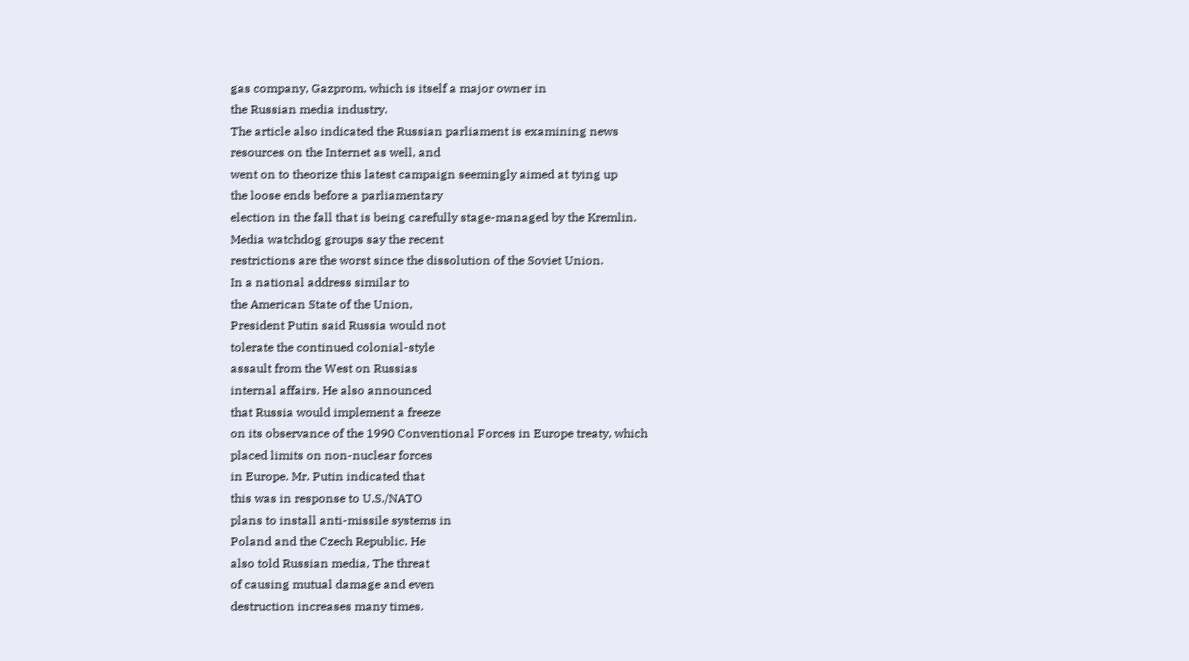gas company, Gazprom, which is itself a major owner in
the Russian media industry.
The article also indicated the Russian parliament is examining news
resources on the Internet as well, and
went on to theorize this latest campaign seemingly aimed at tying up
the loose ends before a parliamentary
election in the fall that is being carefully stage-managed by the Kremlin.
Media watchdog groups say the recent
restrictions are the worst since the dissolution of the Soviet Union.
In a national address similar to
the American State of the Union,
President Putin said Russia would not
tolerate the continued colonial-style
assault from the West on Russias
internal affairs. He also announced
that Russia would implement a freeze
on its observance of the 1990 Conventional Forces in Europe treaty, which
placed limits on non-nuclear forces
in Europe. Mr. Putin indicated that
this was in response to U.S./NATO
plans to install anti-missile systems in
Poland and the Czech Republic. He
also told Russian media, The threat
of causing mutual damage and even
destruction increases many times.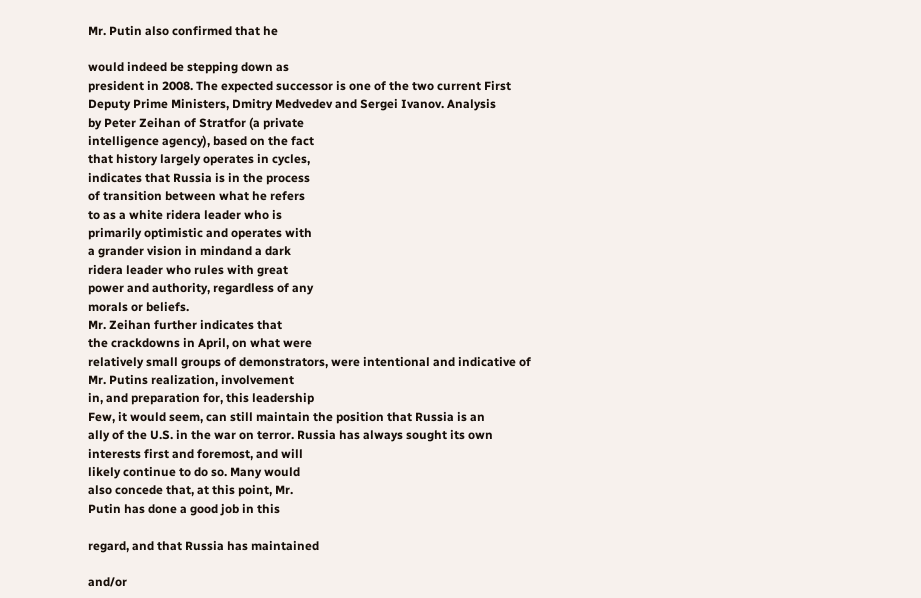Mr. Putin also confirmed that he

would indeed be stepping down as
president in 2008. The expected successor is one of the two current First
Deputy Prime Ministers, Dmitry Medvedev and Sergei Ivanov. Analysis
by Peter Zeihan of Stratfor (a private
intelligence agency), based on the fact
that history largely operates in cycles,
indicates that Russia is in the process
of transition between what he refers
to as a white ridera leader who is
primarily optimistic and operates with
a grander vision in mindand a dark
ridera leader who rules with great
power and authority, regardless of any
morals or beliefs.
Mr. Zeihan further indicates that
the crackdowns in April, on what were
relatively small groups of demonstrators, were intentional and indicative of
Mr. Putins realization, involvement
in, and preparation for, this leadership
Few, it would seem, can still maintain the position that Russia is an
ally of the U.S. in the war on terror. Russia has always sought its own
interests first and foremost, and will
likely continue to do so. Many would
also concede that, at this point, Mr.
Putin has done a good job in this

regard, and that Russia has maintained

and/or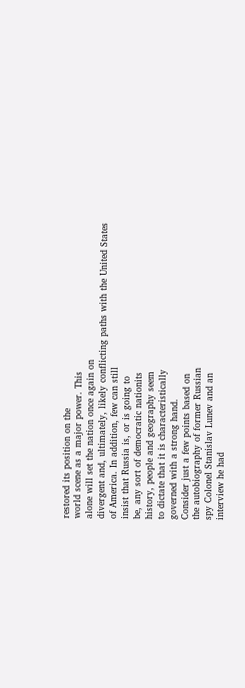restored its position on the
world scene as a major power. This
alone will set the nation once again on
divergent and, ultimately, likely conflicting paths with the United States
of America. In addition, few can still
insist that Russia is, or is going to
be, any sort of democratic nationits
history, people and geography seem
to dictate that it is characteristically
governed with a strong hand.
Consider just a few points based on
the autobiography of former Russian
spy Colonel Stanislav Lunev and an
interview he had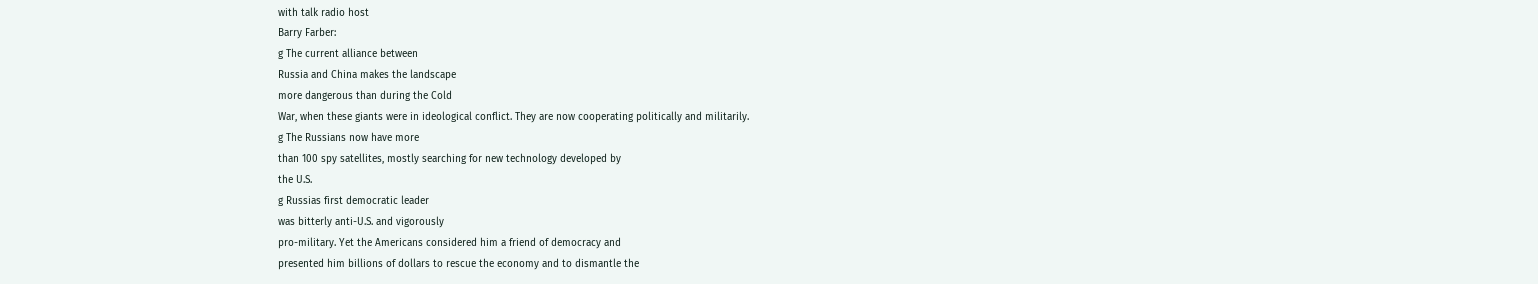with talk radio host
Barry Farber:
g The current alliance between
Russia and China makes the landscape
more dangerous than during the Cold
War, when these giants were in ideological conflict. They are now cooperating politically and militarily.
g The Russians now have more
than 100 spy satellites, mostly searching for new technology developed by
the U.S.
g Russias first democratic leader
was bitterly anti-U.S. and vigorously
pro-military. Yet the Americans considered him a friend of democracy and
presented him billions of dollars to rescue the economy and to dismantle the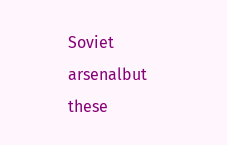Soviet arsenalbut these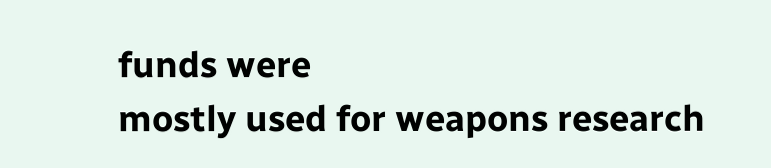funds were
mostly used for weapons research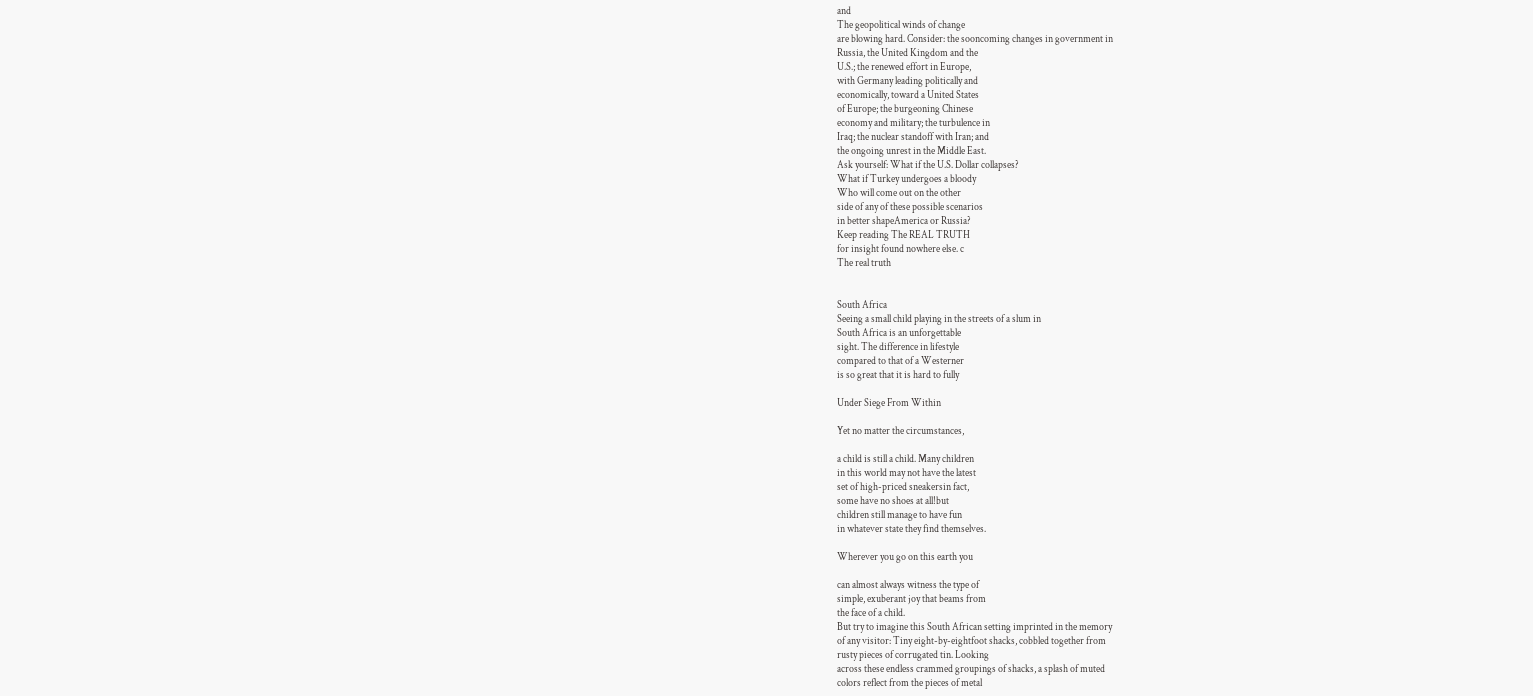and
The geopolitical winds of change
are blowing hard. Consider: the sooncoming changes in government in
Russia, the United Kingdom and the
U.S.; the renewed effort in Europe,
with Germany leading politically and
economically, toward a United States
of Europe; the burgeoning Chinese
economy and military; the turbulence in
Iraq; the nuclear standoff with Iran; and
the ongoing unrest in the Middle East.
Ask yourself: What if the U.S. Dollar collapses?
What if Turkey undergoes a bloody
Who will come out on the other
side of any of these possible scenarios
in better shapeAmerica or Russia?
Keep reading The REAL TRUTH
for insight found nowhere else. c
The real truth


South Africa
Seeing a small child playing in the streets of a slum in
South Africa is an unforgettable
sight. The difference in lifestyle
compared to that of a Westerner
is so great that it is hard to fully

Under Siege From Within

Yet no matter the circumstances,

a child is still a child. Many children
in this world may not have the latest
set of high-priced sneakersin fact,
some have no shoes at all!but
children still manage to have fun
in whatever state they find themselves.

Wherever you go on this earth you

can almost always witness the type of
simple, exuberant joy that beams from
the face of a child.
But try to imagine this South African setting imprinted in the memory
of any visitor: Tiny eight-by-eightfoot shacks, cobbled together from
rusty pieces of corrugated tin. Looking
across these endless crammed groupings of shacks, a splash of muted
colors reflect from the pieces of metal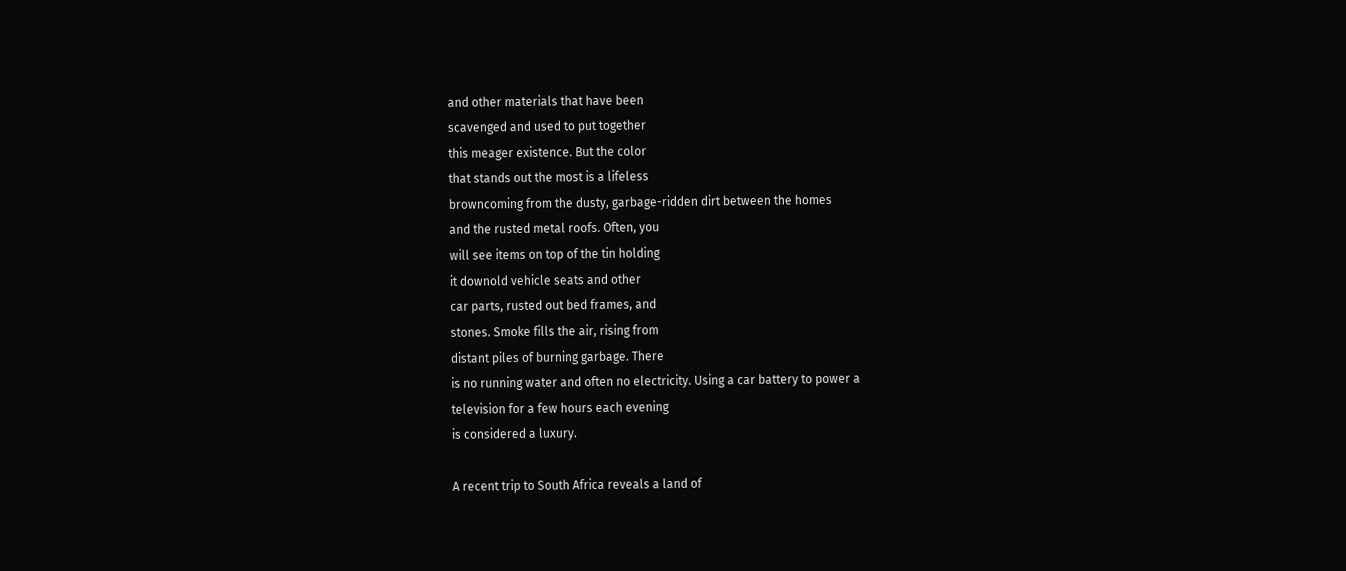and other materials that have been
scavenged and used to put together
this meager existence. But the color
that stands out the most is a lifeless
browncoming from the dusty, garbage-ridden dirt between the homes
and the rusted metal roofs. Often, you
will see items on top of the tin holding
it downold vehicle seats and other
car parts, rusted out bed frames, and
stones. Smoke fills the air, rising from
distant piles of burning garbage. There
is no running water and often no electricity. Using a car battery to power a
television for a few hours each evening
is considered a luxury.

A recent trip to South Africa reveals a land of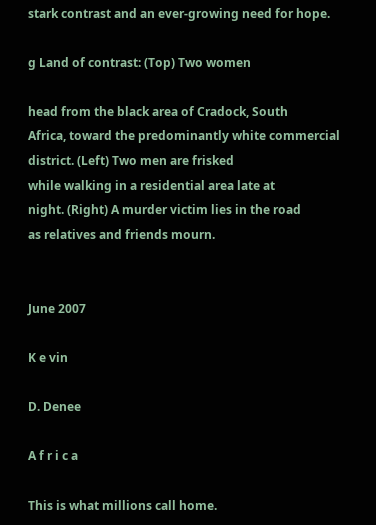stark contrast and an ever-growing need for hope.

g Land of contrast: (Top) Two women

head from the black area of Cradock, South
Africa, toward the predominantly white commercial district. (Left) Two men are frisked
while walking in a residential area late at
night. (Right) A murder victim lies in the road
as relatives and friends mourn.


June 2007

K e vin

D. Denee

A f r i c a

This is what millions call home.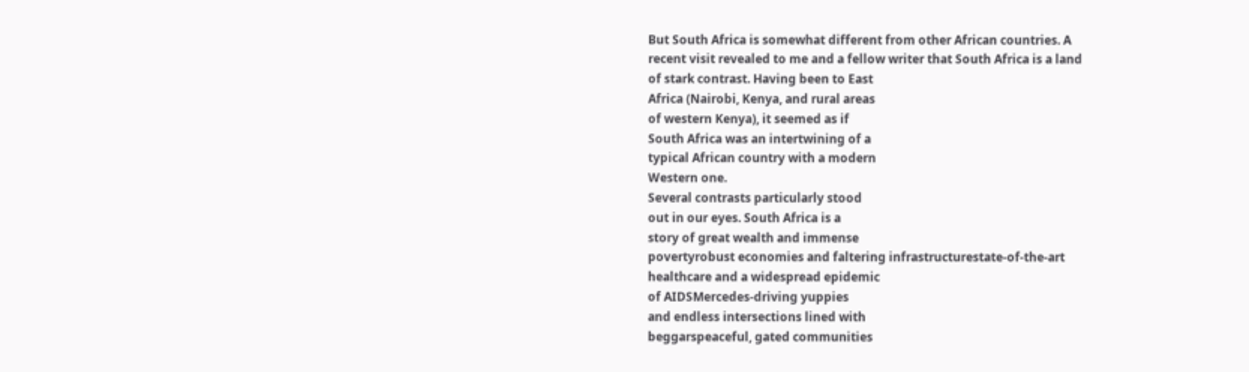But South Africa is somewhat different from other African countries. A
recent visit revealed to me and a fellow writer that South Africa is a land
of stark contrast. Having been to East
Africa (Nairobi, Kenya, and rural areas
of western Kenya), it seemed as if
South Africa was an intertwining of a
typical African country with a modern
Western one.
Several contrasts particularly stood
out in our eyes. South Africa is a
story of great wealth and immense
povertyrobust economies and faltering infrastructurestate-of-the-art
healthcare and a widespread epidemic
of AIDSMercedes-driving yuppies
and endless intersections lined with
beggarspeaceful, gated communities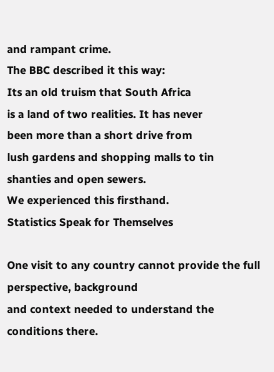and rampant crime.
The BBC described it this way:
Its an old truism that South Africa
is a land of two realities. It has never
been more than a short drive from
lush gardens and shopping malls to tin
shanties and open sewers.
We experienced this firsthand.
Statistics Speak for Themselves

One visit to any country cannot provide the full perspective, background
and context needed to understand the
conditions there.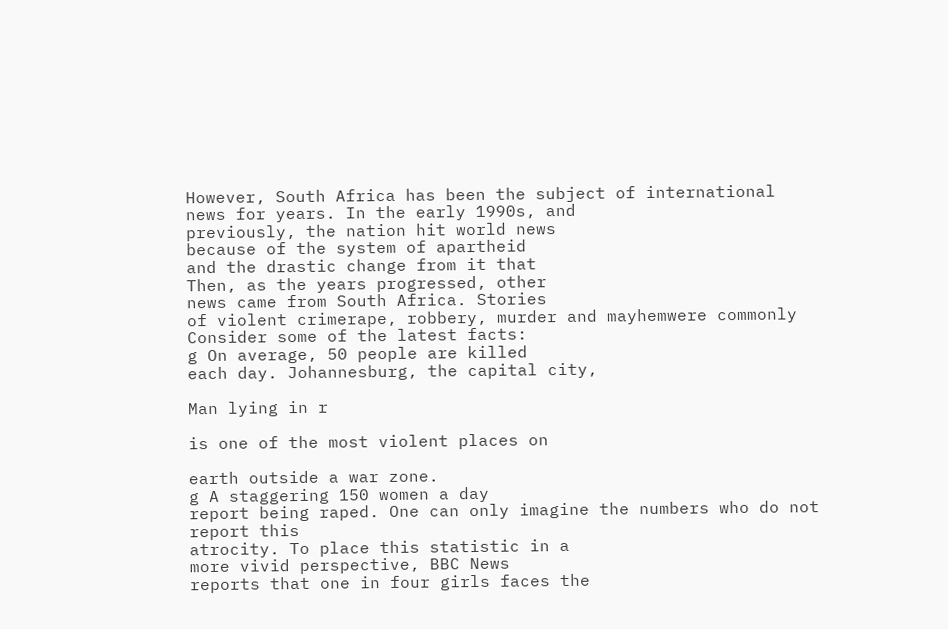However, South Africa has been the subject of international
news for years. In the early 1990s, and
previously, the nation hit world news
because of the system of apartheid
and the drastic change from it that
Then, as the years progressed, other
news came from South Africa. Stories
of violent crimerape, robbery, murder and mayhemwere commonly
Consider some of the latest facts:
g On average, 50 people are killed
each day. Johannesburg, the capital city,

Man lying in r

is one of the most violent places on

earth outside a war zone.
g A staggering 150 women a day
report being raped. One can only imagine the numbers who do not report this
atrocity. To place this statistic in a
more vivid perspective, BBC News
reports that one in four girls faces the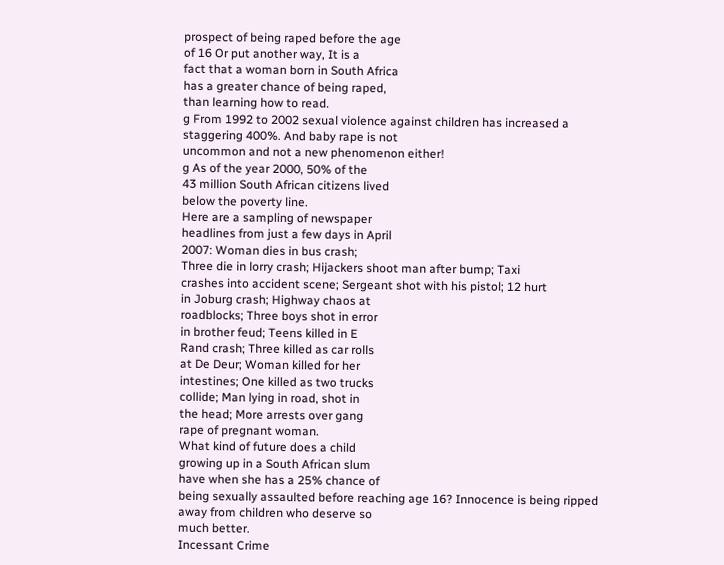prospect of being raped before the age
of 16 Or put another way, It is a
fact that a woman born in South Africa
has a greater chance of being raped,
than learning how to read.
g From 1992 to 2002 sexual violence against children has increased a
staggering 400%. And baby rape is not
uncommon and not a new phenomenon either!
g As of the year 2000, 50% of the
43 million South African citizens lived
below the poverty line.
Here are a sampling of newspaper
headlines from just a few days in April
2007: Woman dies in bus crash;
Three die in lorry crash; Hijackers shoot man after bump; Taxi
crashes into accident scene; Sergeant shot with his pistol; 12 hurt
in Joburg crash; Highway chaos at
roadblocks; Three boys shot in error
in brother feud; Teens killed in E
Rand crash; Three killed as car rolls
at De Deur; Woman killed for her
intestines; One killed as two trucks
collide; Man lying in road, shot in
the head; More arrests over gang
rape of pregnant woman.
What kind of future does a child
growing up in a South African slum
have when she has a 25% chance of
being sexually assaulted before reaching age 16? Innocence is being ripped
away from children who deserve so
much better.
Incessant Crime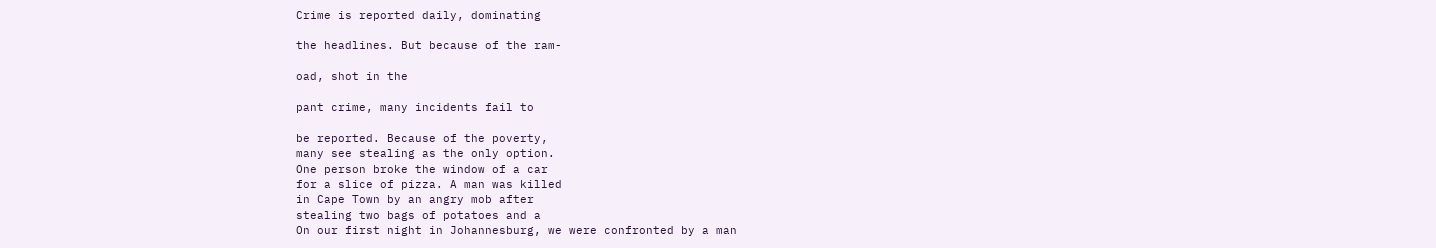Crime is reported daily, dominating

the headlines. But because of the ram-

oad, shot in the

pant crime, many incidents fail to

be reported. Because of the poverty,
many see stealing as the only option.
One person broke the window of a car
for a slice of pizza. A man was killed
in Cape Town by an angry mob after
stealing two bags of potatoes and a
On our first night in Johannesburg, we were confronted by a man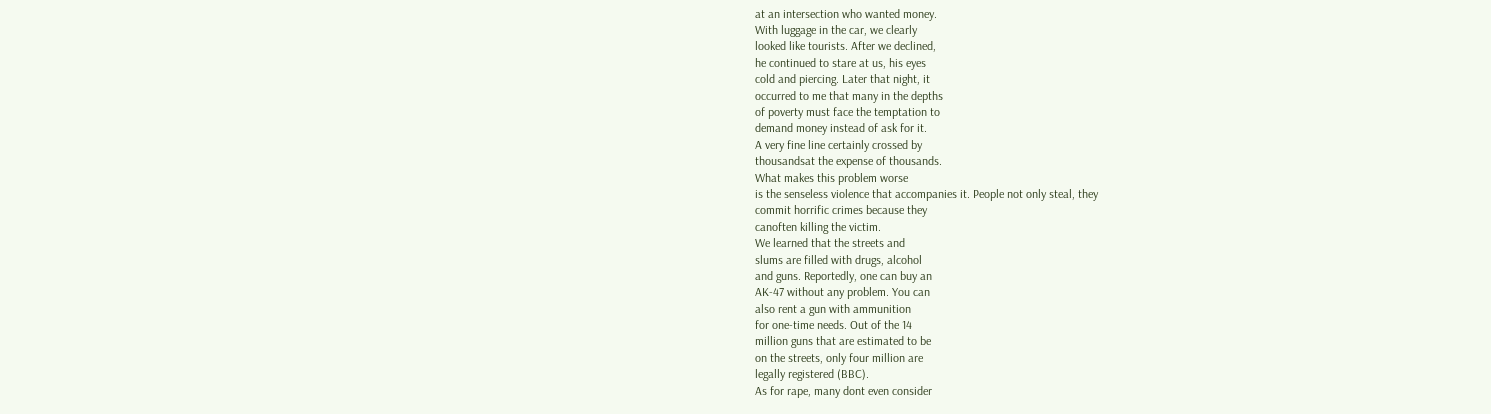at an intersection who wanted money.
With luggage in the car, we clearly
looked like tourists. After we declined,
he continued to stare at us, his eyes
cold and piercing. Later that night, it
occurred to me that many in the depths
of poverty must face the temptation to
demand money instead of ask for it.
A very fine line certainly crossed by
thousandsat the expense of thousands.
What makes this problem worse
is the senseless violence that accompanies it. People not only steal, they
commit horrific crimes because they
canoften killing the victim.
We learned that the streets and
slums are filled with drugs, alcohol
and guns. Reportedly, one can buy an
AK-47 without any problem. You can
also rent a gun with ammunition
for one-time needs. Out of the 14
million guns that are estimated to be
on the streets, only four million are
legally registered (BBC).
As for rape, many dont even consider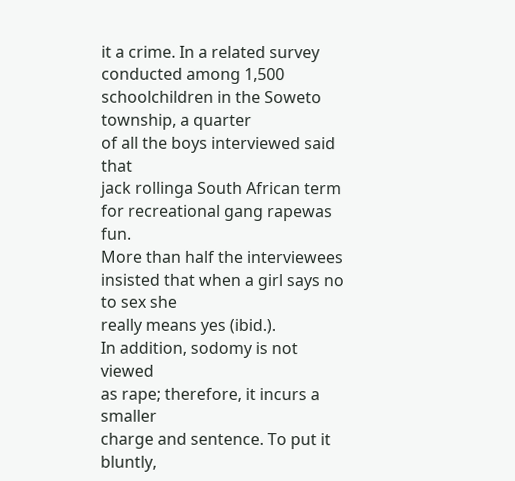it a crime. In a related survey
conducted among 1,500 schoolchildren in the Soweto township, a quarter
of all the boys interviewed said that
jack rollinga South African term
for recreational gang rapewas fun.
More than half the interviewees insisted that when a girl says no to sex she
really means yes (ibid.).
In addition, sodomy is not viewed
as rape; therefore, it incurs a smaller
charge and sentence. To put it bluntly,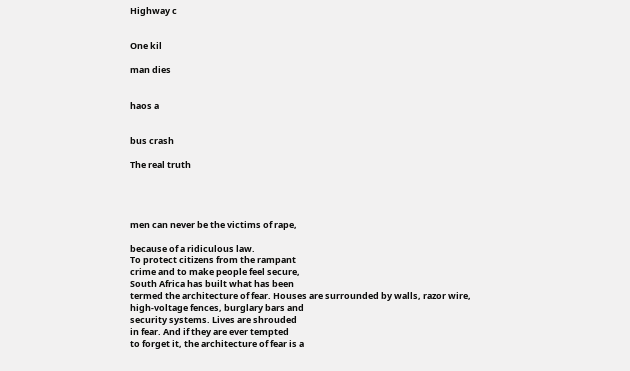Highway c


One kil

man dies


haos a


bus crash

The real truth




men can never be the victims of rape,

because of a ridiculous law.
To protect citizens from the rampant
crime and to make people feel secure,
South Africa has built what has been
termed the architecture of fear. Houses are surrounded by walls, razor wire,
high-voltage fences, burglary bars and
security systems. Lives are shrouded
in fear. And if they are ever tempted
to forget it, the architecture of fear is a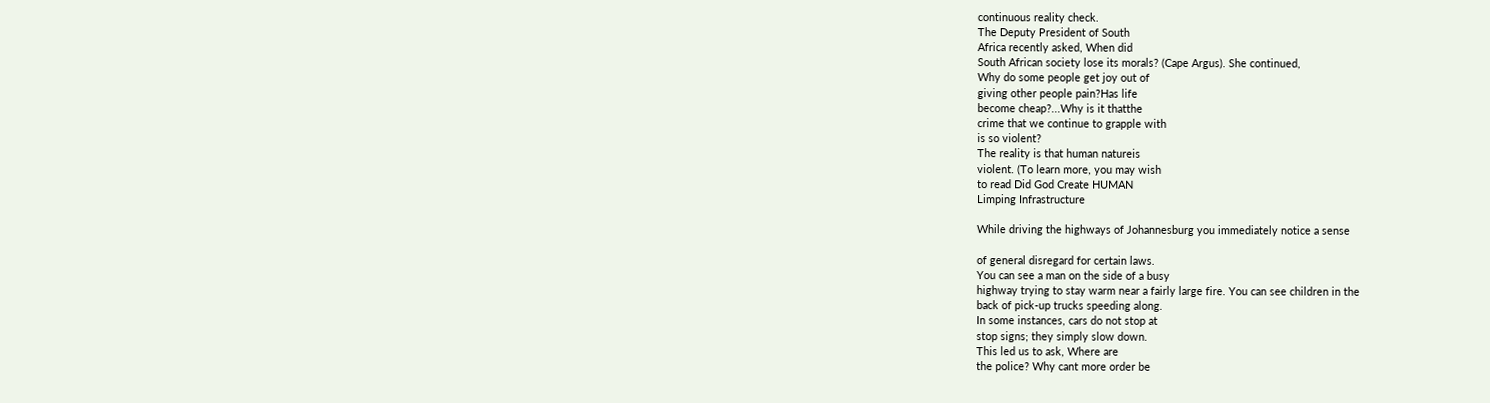continuous reality check.
The Deputy President of South
Africa recently asked, When did
South African society lose its morals? (Cape Argus). She continued,
Why do some people get joy out of
giving other people pain?Has life
become cheap?...Why is it thatthe
crime that we continue to grapple with
is so violent?
The reality is that human natureis
violent. (To learn more, you may wish
to read Did God Create HUMAN
Limping Infrastructure

While driving the highways of Johannesburg you immediately notice a sense

of general disregard for certain laws.
You can see a man on the side of a busy
highway trying to stay warm near a fairly large fire. You can see children in the
back of pick-up trucks speeding along.
In some instances, cars do not stop at
stop signs; they simply slow down.
This led us to ask, Where are
the police? Why cant more order be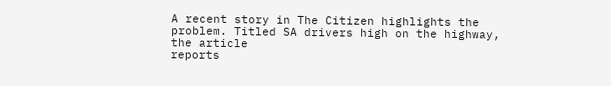A recent story in The Citizen highlights the problem. Titled SA drivers high on the highway, the article
reports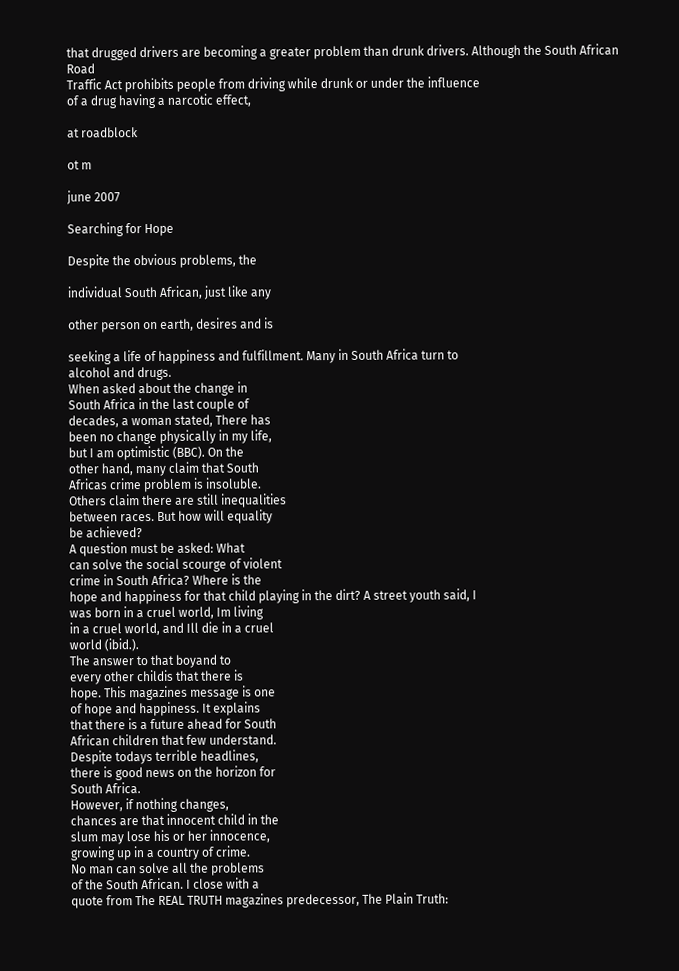that drugged drivers are becoming a greater problem than drunk drivers. Although the South African Road
Traffic Act prohibits people from driving while drunk or under the influence
of a drug having a narcotic effect,

at roadblock

ot m

june 2007

Searching for Hope

Despite the obvious problems, the

individual South African, just like any

other person on earth, desires and is

seeking a life of happiness and fulfillment. Many in South Africa turn to
alcohol and drugs.
When asked about the change in
South Africa in the last couple of
decades, a woman stated, There has
been no change physically in my life,
but I am optimistic (BBC). On the
other hand, many claim that South
Africas crime problem is insoluble.
Others claim there are still inequalities
between races. But how will equality
be achieved?
A question must be asked: What
can solve the social scourge of violent
crime in South Africa? Where is the
hope and happiness for that child playing in the dirt? A street youth said, I
was born in a cruel world, Im living
in a cruel world, and Ill die in a cruel
world (ibid.).
The answer to that boyand to
every other childis that there is
hope. This magazines message is one
of hope and happiness. It explains
that there is a future ahead for South
African children that few understand.
Despite todays terrible headlines,
there is good news on the horizon for
South Africa.
However, if nothing changes,
chances are that innocent child in the
slum may lose his or her innocence,
growing up in a country of crime.
No man can solve all the problems
of the South African. I close with a
quote from The REAL TRUTH magazines predecessor, The Plain Truth: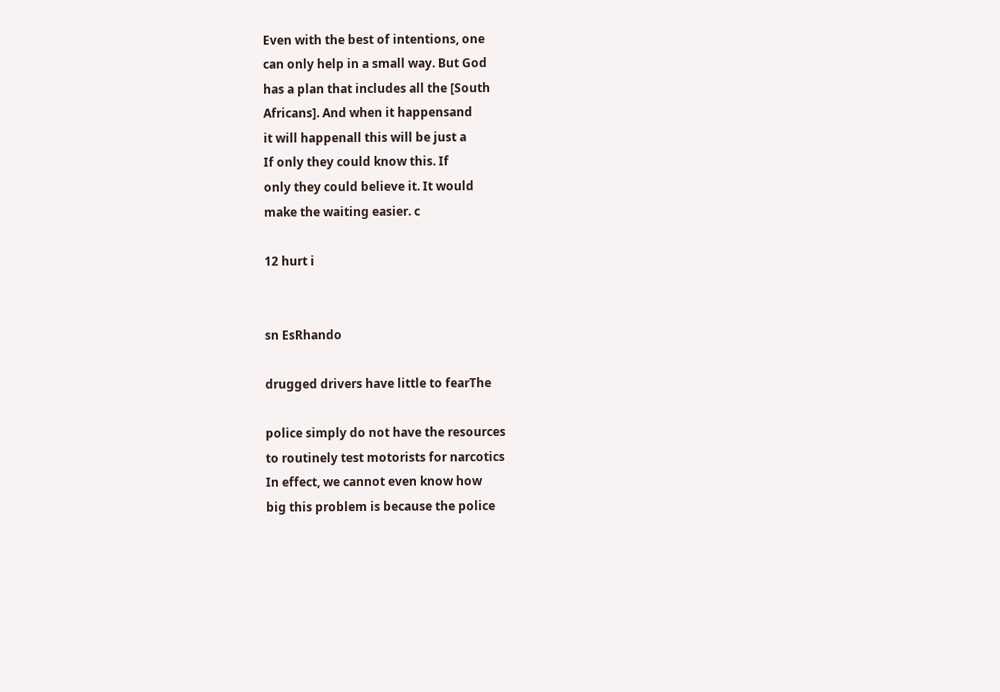Even with the best of intentions, one
can only help in a small way. But God
has a plan that includes all the [South
Africans]. And when it happensand
it will happenall this will be just a
If only they could know this. If
only they could believe it. It would
make the waiting easier. c

12 hurt i


sn EsRhando

drugged drivers have little to fearThe

police simply do not have the resources
to routinely test motorists for narcotics
In effect, we cannot even know how
big this problem is because the police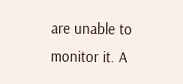are unable to monitor it. A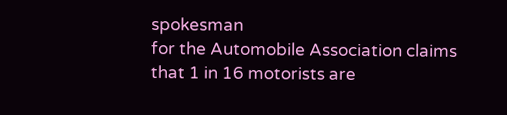spokesman
for the Automobile Association claims
that 1 in 16 motorists are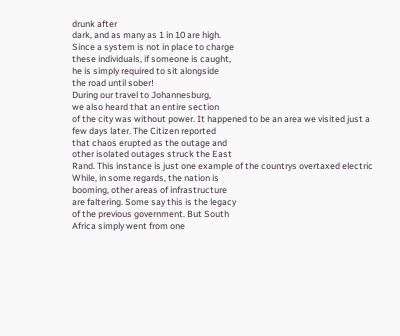drunk after
dark, and as many as 1 in 10 are high.
Since a system is not in place to charge
these individuals, if someone is caught,
he is simply required to sit alongside
the road until sober!
During our travel to Johannesburg,
we also heard that an entire section
of the city was without power. It happened to be an area we visited just a
few days later. The Citizen reported
that chaos erupted as the outage and
other isolated outages struck the East
Rand. This instance is just one example of the countrys overtaxed electric
While, in some regards, the nation is
booming, other areas of infrastructure
are faltering. Some say this is the legacy
of the previous government. But South
Africa simply went from one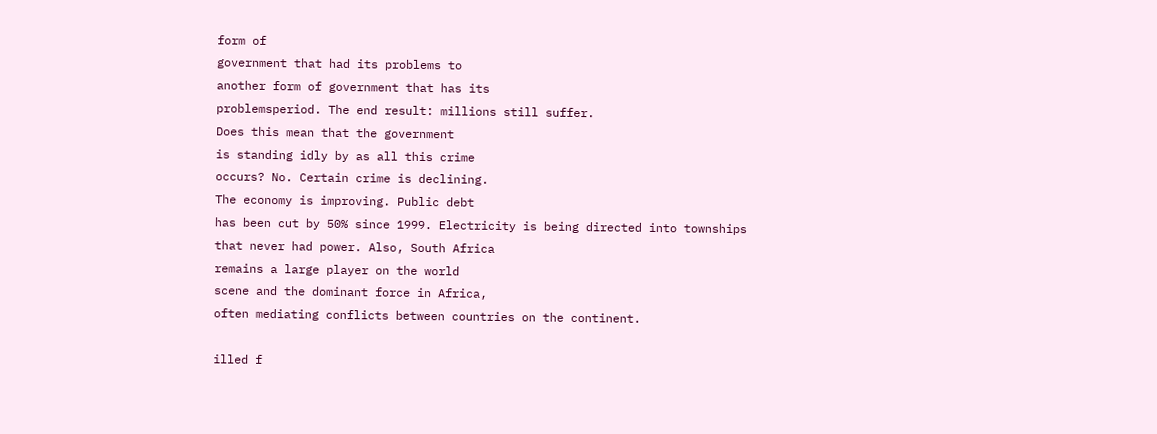form of
government that had its problems to
another form of government that has its
problemsperiod. The end result: millions still suffer.
Does this mean that the government
is standing idly by as all this crime
occurs? No. Certain crime is declining.
The economy is improving. Public debt
has been cut by 50% since 1999. Electricity is being directed into townships
that never had power. Also, South Africa
remains a large player on the world
scene and the dominant force in Africa,
often mediating conflicts between countries on the continent.

illed f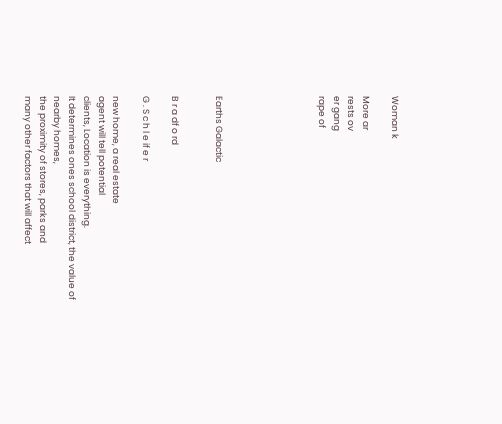Woman k

More ar
rests ov
er gang
rape of






Earths Galactic


B r a df o rd

G . S c h l e if e r

new home, a real estate
agent will tell potential
clients, Location is everything.
It determines ones school district, the value of nearby homes,
the proximity of stores, parks and
many other factors that will affect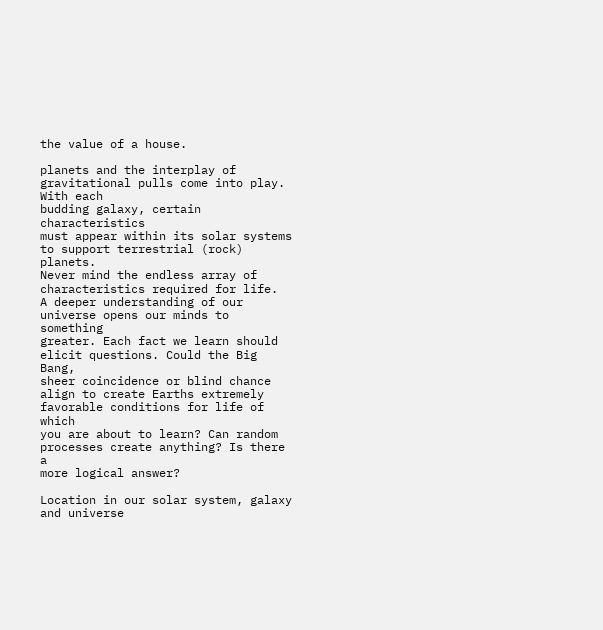the value of a house.

planets and the interplay of gravitational pulls come into play. With each
budding galaxy, certain characteristics
must appear within its solar systems
to support terrestrial (rock) planets.
Never mind the endless array of characteristics required for life.
A deeper understanding of our universe opens our minds to something
greater. Each fact we learn should
elicit questions. Could the Big Bang,
sheer coincidence or blind chance
align to create Earths extremely
favorable conditions for life of which
you are about to learn? Can random
processes create anything? Is there a
more logical answer?

Location in our solar system, galaxy and universe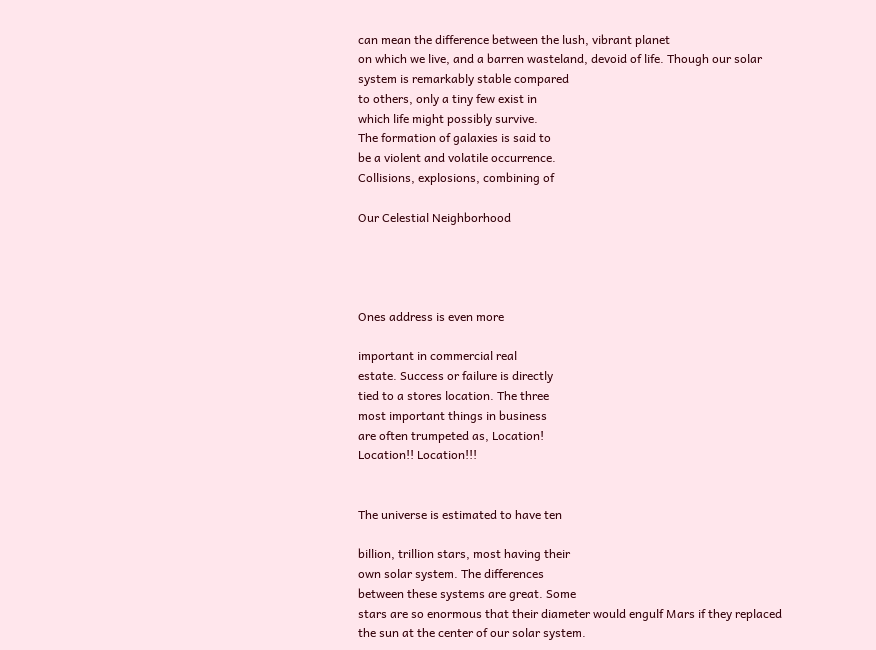can mean the difference between the lush, vibrant planet
on which we live, and a barren wasteland, devoid of life. Though our solar
system is remarkably stable compared
to others, only a tiny few exist in
which life might possibly survive.
The formation of galaxies is said to
be a violent and volatile occurrence.
Collisions, explosions, combining of

Our Celestial Neighborhood




Ones address is even more

important in commercial real
estate. Success or failure is directly
tied to a stores location. The three
most important things in business
are often trumpeted as, Location!
Location!! Location!!!


The universe is estimated to have ten

billion, trillion stars, most having their
own solar system. The differences
between these systems are great. Some
stars are so enormous that their diameter would engulf Mars if they replaced
the sun at the center of our solar system.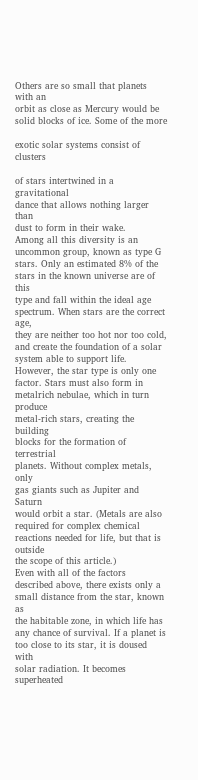Others are so small that planets with an
orbit as close as Mercury would be
solid blocks of ice. Some of the more

exotic solar systems consist of clusters

of stars intertwined in a gravitational
dance that allows nothing larger than
dust to form in their wake.
Among all this diversity is an
uncommon group, known as type G
stars. Only an estimated 8% of the
stars in the known universe are of this
type and fall within the ideal age spectrum. When stars are the correct age,
they are neither too hot nor too cold,
and create the foundation of a solar
system able to support life.
However, the star type is only one
factor. Stars must also form in metalrich nebulae, which in turn produce
metal-rich stars, creating the building
blocks for the formation of terrestrial
planets. Without complex metals, only
gas giants such as Jupiter and Saturn
would orbit a star. (Metals are also
required for complex chemical reactions needed for life, but that is outside
the scope of this article.)
Even with all of the factors
described above, there exists only a
small distance from the star, known as
the habitable zone, in which life has
any chance of survival. If a planet is
too close to its star, it is doused with
solar radiation. It becomes superheated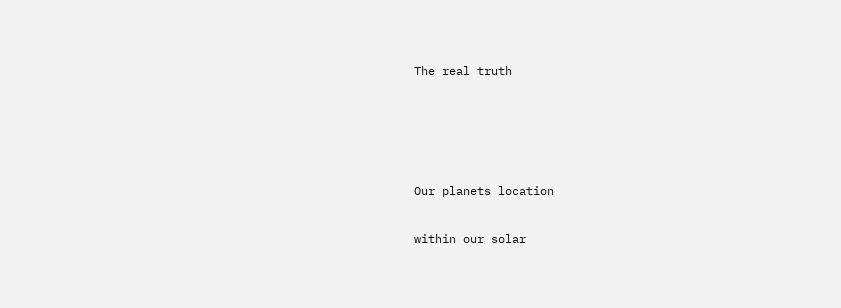The real truth




Our planets location

within our solar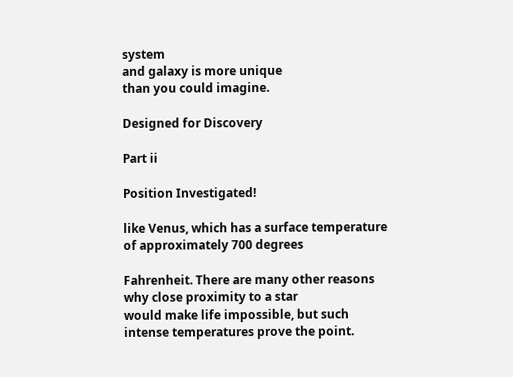system
and galaxy is more unique
than you could imagine.

Designed for Discovery

Part ii

Position Investigated!

like Venus, which has a surface temperature of approximately 700 degrees

Fahrenheit. There are many other reasons why close proximity to a star
would make life impossible, but such
intense temperatures prove the point.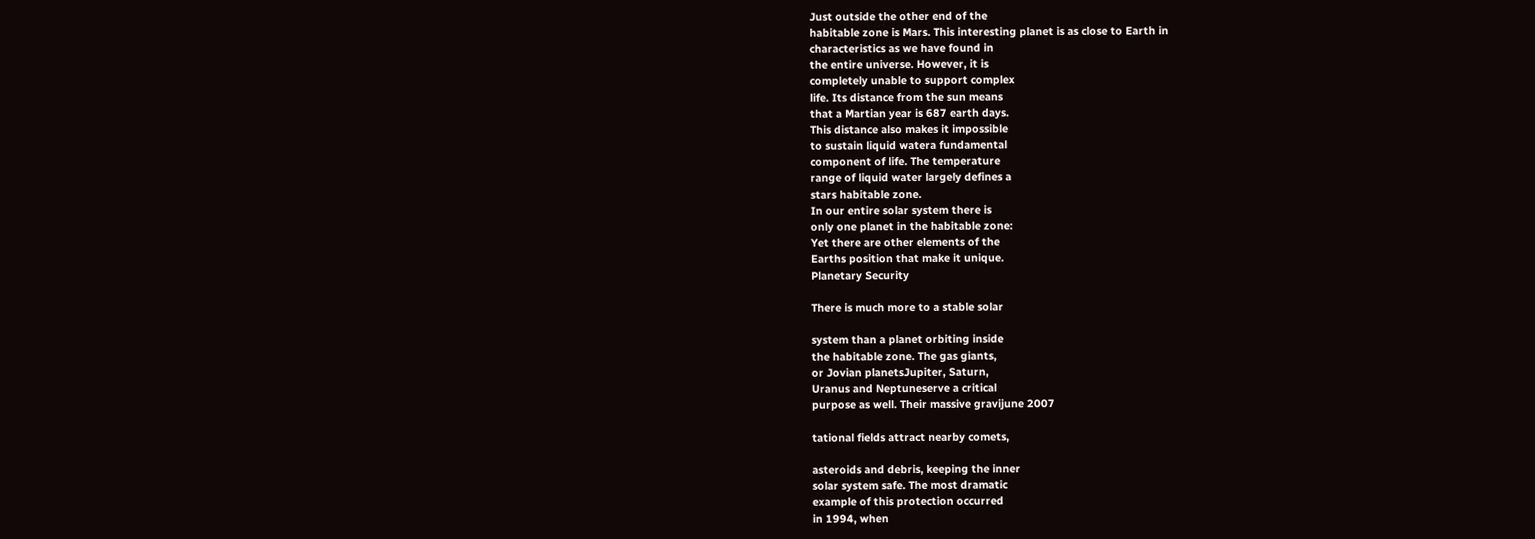Just outside the other end of the
habitable zone is Mars. This interesting planet is as close to Earth in
characteristics as we have found in
the entire universe. However, it is
completely unable to support complex
life. Its distance from the sun means
that a Martian year is 687 earth days.
This distance also makes it impossible
to sustain liquid watera fundamental
component of life. The temperature
range of liquid water largely defines a
stars habitable zone.
In our entire solar system there is
only one planet in the habitable zone:
Yet there are other elements of the
Earths position that make it unique.
Planetary Security

There is much more to a stable solar

system than a planet orbiting inside
the habitable zone. The gas giants,
or Jovian planetsJupiter, Saturn,
Uranus and Neptuneserve a critical
purpose as well. Their massive gravijune 2007

tational fields attract nearby comets,

asteroids and debris, keeping the inner
solar system safe. The most dramatic
example of this protection occurred
in 1994, when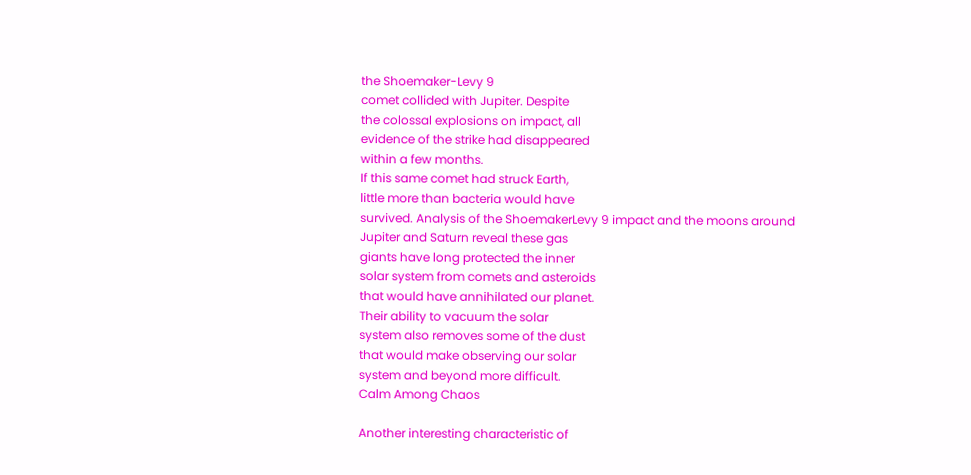the Shoemaker-Levy 9
comet collided with Jupiter. Despite
the colossal explosions on impact, all
evidence of the strike had disappeared
within a few months.
If this same comet had struck Earth,
little more than bacteria would have
survived. Analysis of the ShoemakerLevy 9 impact and the moons around
Jupiter and Saturn reveal these gas
giants have long protected the inner
solar system from comets and asteroids
that would have annihilated our planet.
Their ability to vacuum the solar
system also removes some of the dust
that would make observing our solar
system and beyond more difficult.
Calm Among Chaos

Another interesting characteristic of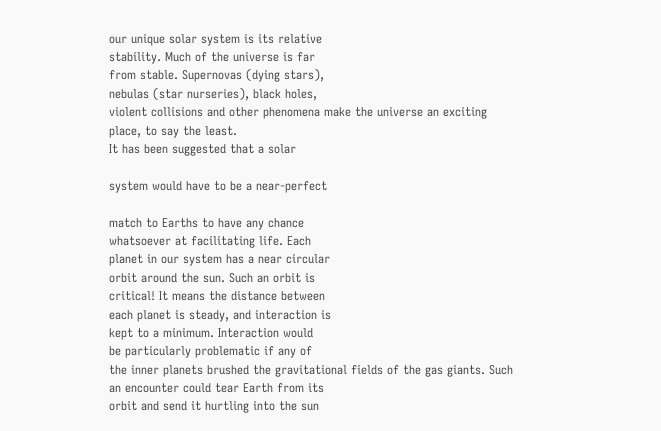our unique solar system is its relative
stability. Much of the universe is far
from stable. Supernovas (dying stars),
nebulas (star nurseries), black holes,
violent collisions and other phenomena make the universe an exciting
place, to say the least.
It has been suggested that a solar

system would have to be a near-perfect

match to Earths to have any chance
whatsoever at facilitating life. Each
planet in our system has a near circular
orbit around the sun. Such an orbit is
critical! It means the distance between
each planet is steady, and interaction is
kept to a minimum. Interaction would
be particularly problematic if any of
the inner planets brushed the gravitational fields of the gas giants. Such
an encounter could tear Earth from its
orbit and send it hurtling into the sun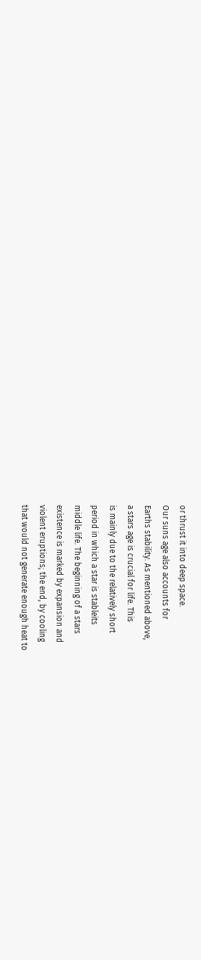or thrust it into deep space.
Our suns age also accounts for
Earths stability. As mentioned above,
a stars age is crucial for life. This
is mainly due to the relatively short
period in which a star is stableits
middle life. The beginning of a stars
existence is marked by expansion and
violent eruptions; the end, by cooling
that would not generate enough heat to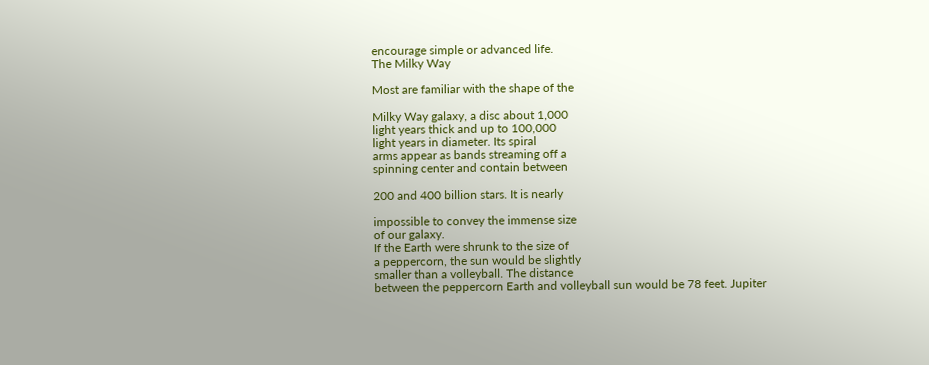encourage simple or advanced life.
The Milky Way

Most are familiar with the shape of the

Milky Way galaxy, a disc about 1,000
light years thick and up to 100,000
light years in diameter. Its spiral
arms appear as bands streaming off a
spinning center and contain between

200 and 400 billion stars. It is nearly

impossible to convey the immense size
of our galaxy.
If the Earth were shrunk to the size of
a peppercorn, the sun would be slightly
smaller than a volleyball. The distance
between the peppercorn Earth and volleyball sun would be 78 feet. Jupiter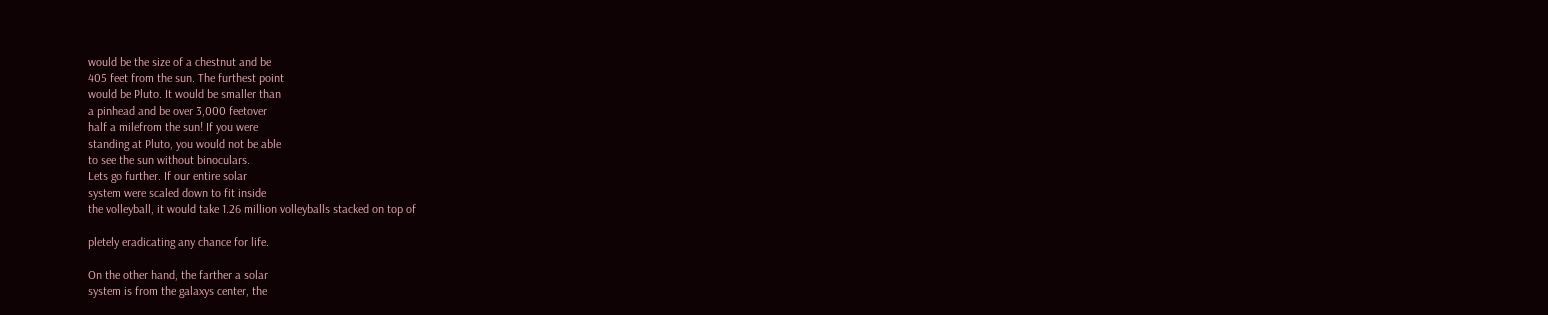would be the size of a chestnut and be
405 feet from the sun. The furthest point
would be Pluto. It would be smaller than
a pinhead and be over 3,000 feetover
half a milefrom the sun! If you were
standing at Pluto, you would not be able
to see the sun without binoculars.
Lets go further. If our entire solar
system were scaled down to fit inside
the volleyball, it would take 1.26 million volleyballs stacked on top of

pletely eradicating any chance for life.

On the other hand, the farther a solar
system is from the galaxys center, the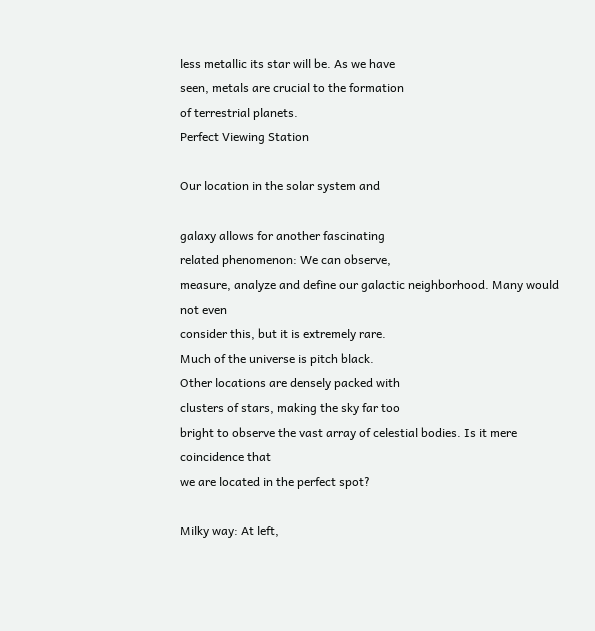less metallic its star will be. As we have
seen, metals are crucial to the formation
of terrestrial planets.
Perfect Viewing Station

Our location in the solar system and

galaxy allows for another fascinating
related phenomenon: We can observe,
measure, analyze and define our galactic neighborhood. Many would not even
consider this, but it is extremely rare.
Much of the universe is pitch black.
Other locations are densely packed with
clusters of stars, making the sky far too
bright to observe the vast array of celestial bodies. Is it mere coincidence that
we are located in the perfect spot?

Milky way: At left,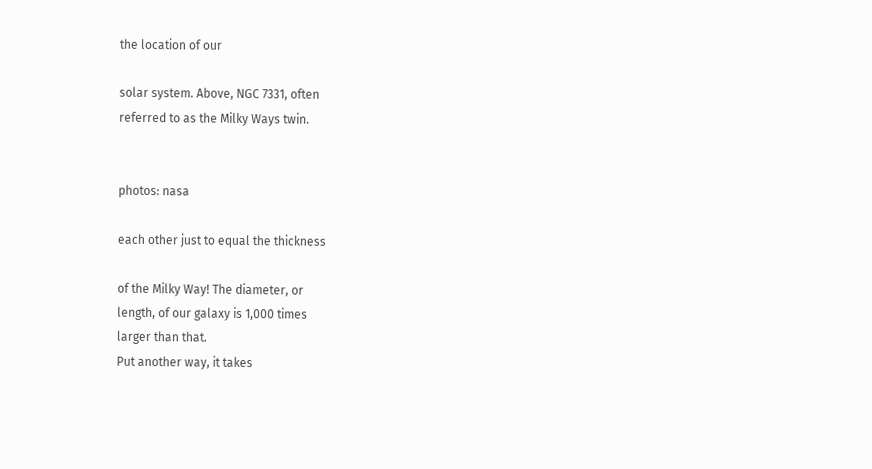the location of our

solar system. Above, NGC 7331, often
referred to as the Milky Ways twin.


photos: nasa

each other just to equal the thickness

of the Milky Way! The diameter, or
length, of our galaxy is 1,000 times
larger than that.
Put another way, it takes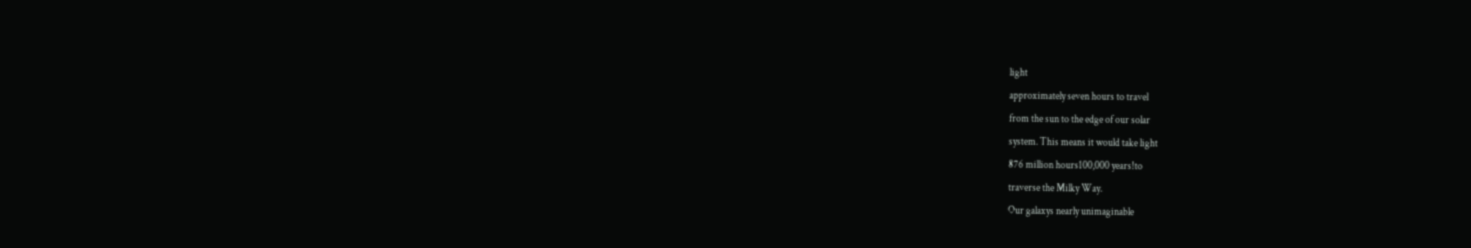light
approximately seven hours to travel
from the sun to the edge of our solar
system. This means it would take light
876 million hours100,000 years!to
traverse the Milky Way.
Our galaxys nearly unimaginable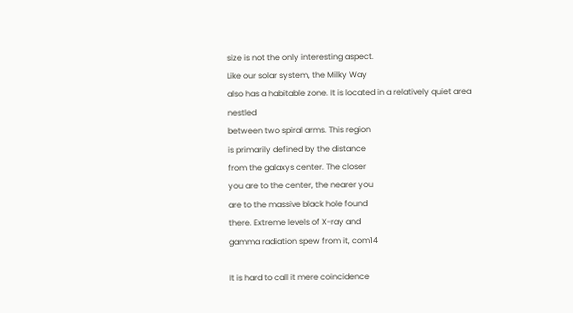size is not the only interesting aspect.
Like our solar system, the Milky Way
also has a habitable zone. It is located in a relatively quiet area nestled
between two spiral arms. This region
is primarily defined by the distance
from the galaxys center. The closer
you are to the center, the nearer you
are to the massive black hole found
there. Extreme levels of X-ray and
gamma radiation spew from it, com14

It is hard to call it mere coincidence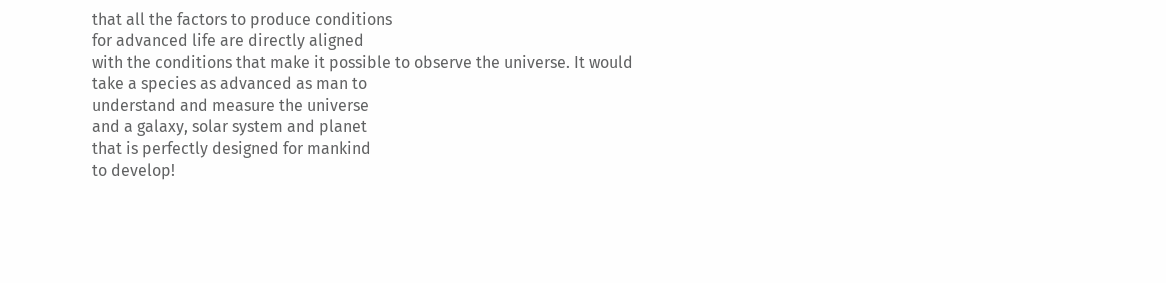that all the factors to produce conditions
for advanced life are directly aligned
with the conditions that make it possible to observe the universe. It would
take a species as advanced as man to
understand and measure the universe
and a galaxy, solar system and planet
that is perfectly designed for mankind
to develop!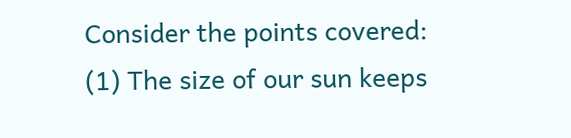Consider the points covered:
(1) The size of our sun keeps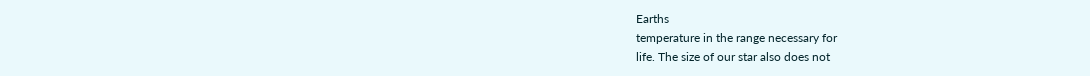Earths
temperature in the range necessary for
life. The size of our star also does not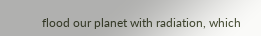flood our planet with radiation, which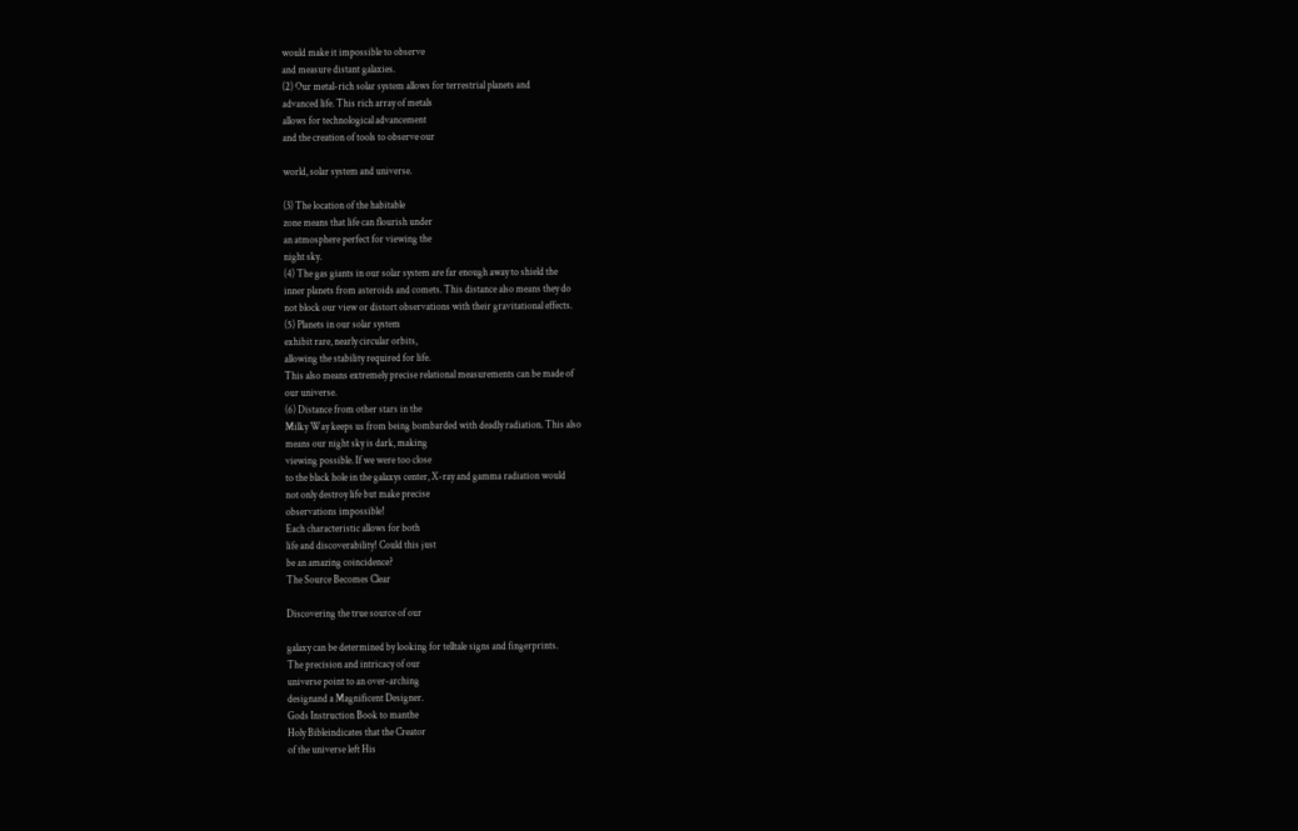would make it impossible to observe
and measure distant galaxies.
(2) Our metal-rich solar system allows for terrestrial planets and
advanced life. This rich array of metals
allows for technological advancement
and the creation of tools to observe our

world, solar system and universe.

(3) The location of the habitable
zone means that life can flourish under
an atmosphere perfect for viewing the
night sky.
(4) The gas giants in our solar system are far enough away to shield the
inner planets from asteroids and comets. This distance also means they do
not block our view or distort observations with their gravitational effects.
(5) Planets in our solar system
exhibit rare, nearly circular orbits,
allowing the stability required for life.
This also means extremely precise relational measurements can be made of
our universe.
(6) Distance from other stars in the
Milky Way keeps us from being bombarded with deadly radiation. This also
means our night sky is dark, making
viewing possible. If we were too close
to the black hole in the galaxys center, X-ray and gamma radiation would
not only destroy life but make precise
observations impossible!
Each characteristic allows for both
life and discoverability! Could this just
be an amazing coincidence?
The Source Becomes Clear

Discovering the true source of our

galaxy can be determined by looking for telltale signs and fingerprints.
The precision and intricacy of our
universe point to an over-arching
designand a Magnificent Designer.
Gods Instruction Book to manthe
Holy Bibleindicates that the Creator
of the universe left His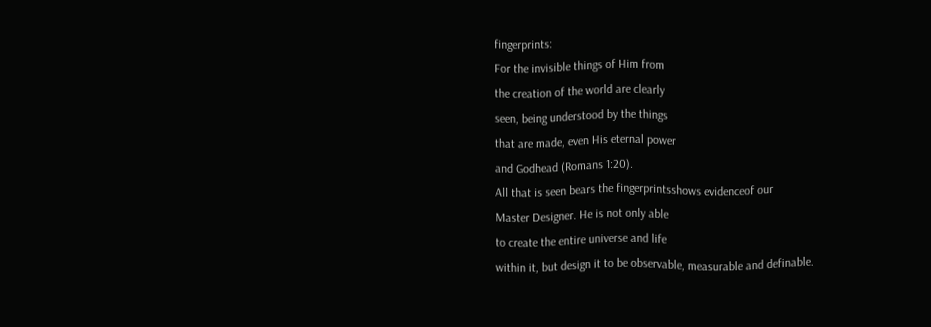fingerprints:
For the invisible things of Him from
the creation of the world are clearly
seen, being understood by the things
that are made, even His eternal power
and Godhead (Romans 1:20).
All that is seen bears the fingerprintsshows evidenceof our
Master Designer. He is not only able
to create the entire universe and life
within it, but design it to be observable, measurable and definable.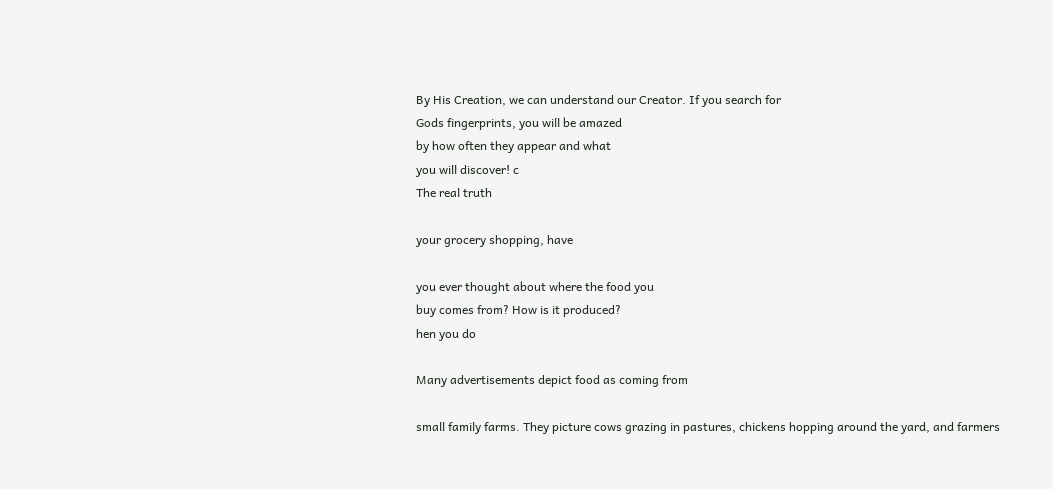By His Creation, we can understand our Creator. If you search for
Gods fingerprints, you will be amazed
by how often they appear and what
you will discover! c
The real truth

your grocery shopping, have

you ever thought about where the food you
buy comes from? How is it produced?
hen you do

Many advertisements depict food as coming from

small family farms. They picture cows grazing in pastures, chickens hopping around the yard, and farmers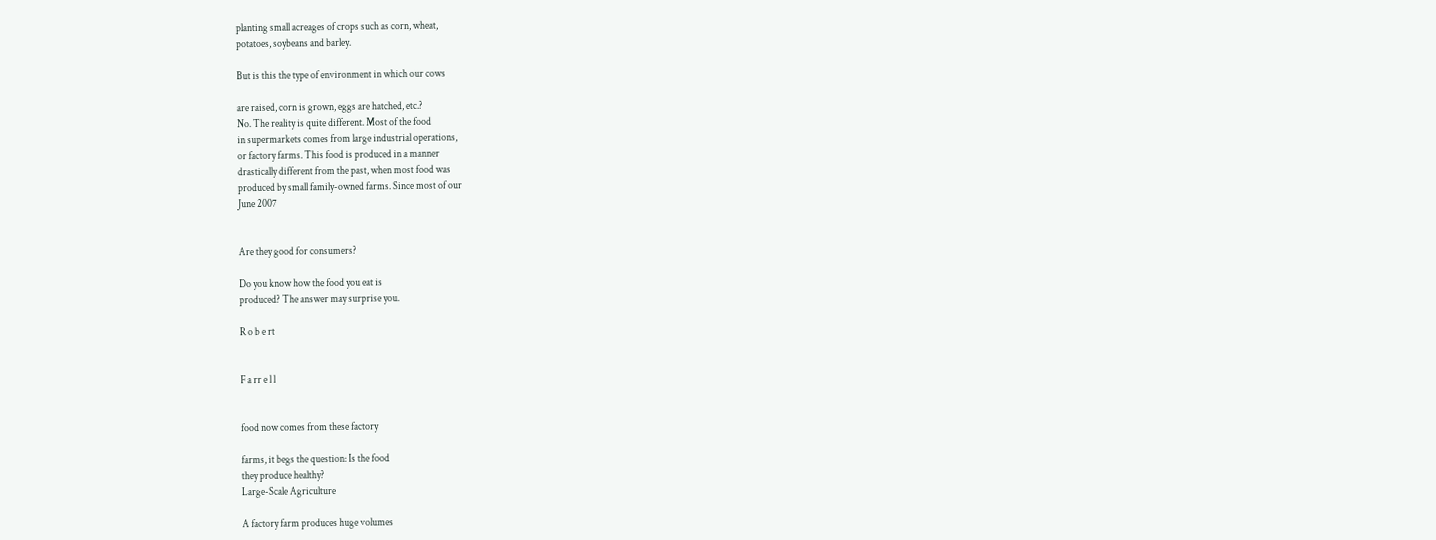planting small acreages of crops such as corn, wheat,
potatoes, soybeans and barley.

But is this the type of environment in which our cows

are raised, corn is grown, eggs are hatched, etc.?
No. The reality is quite different. Most of the food
in supermarkets comes from large industrial operations,
or factory farms. This food is produced in a manner
drastically different from the past, when most food was
produced by small family-owned farms. Since most of our
June 2007


Are they good for consumers?

Do you know how the food you eat is
produced? The answer may surprise you.

R o b e rt


F a rr e l l


food now comes from these factory

farms, it begs the question: Is the food
they produce healthy?
Large-Scale Agriculture

A factory farm produces huge volumes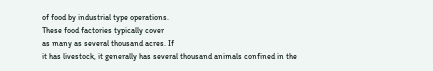of food by industrial type operations.
These food factories typically cover
as many as several thousand acres. If
it has livestock, it generally has several thousand animals confined in the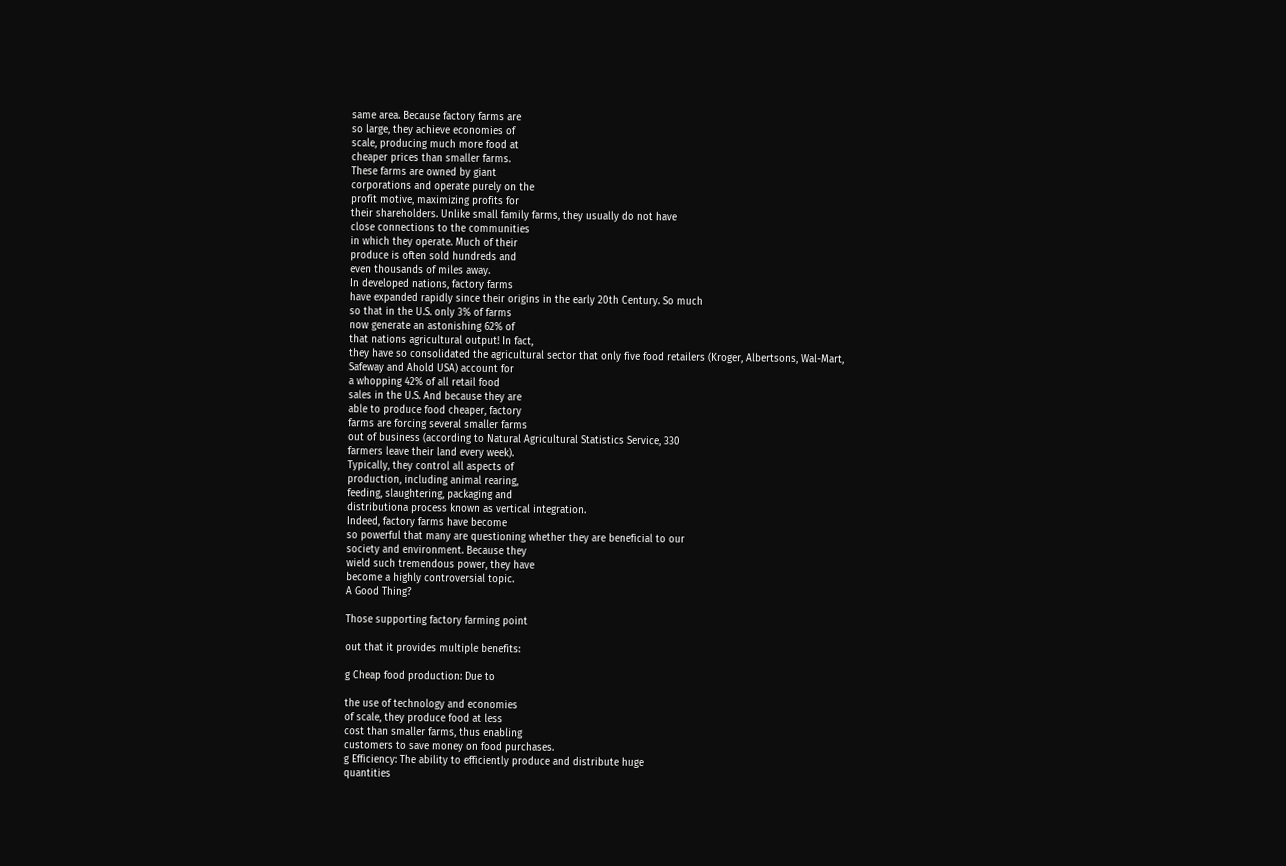same area. Because factory farms are
so large, they achieve economies of
scale, producing much more food at
cheaper prices than smaller farms.
These farms are owned by giant
corporations and operate purely on the
profit motive, maximizing profits for
their shareholders. Unlike small family farms, they usually do not have
close connections to the communities
in which they operate. Much of their
produce is often sold hundreds and
even thousands of miles away.
In developed nations, factory farms
have expanded rapidly since their origins in the early 20th Century. So much
so that in the U.S. only 3% of farms
now generate an astonishing 62% of
that nations agricultural output! In fact,
they have so consolidated the agricultural sector that only five food retailers (Kroger, Albertsons, Wal-Mart,
Safeway and Ahold USA) account for
a whopping 42% of all retail food
sales in the U.S. And because they are
able to produce food cheaper, factory
farms are forcing several smaller farms
out of business (according to Natural Agricultural Statistics Service, 330
farmers leave their land every week).
Typically, they control all aspects of
production, including animal rearing,
feeding, slaughtering, packaging and
distributiona process known as vertical integration.
Indeed, factory farms have become
so powerful that many are questioning whether they are beneficial to our
society and environment. Because they
wield such tremendous power, they have
become a highly controversial topic.
A Good Thing?

Those supporting factory farming point

out that it provides multiple benefits:

g Cheap food production: Due to

the use of technology and economies
of scale, they produce food at less
cost than smaller farms, thus enabling
customers to save money on food purchases.
g Efficiency: The ability to efficiently produce and distribute huge
quantities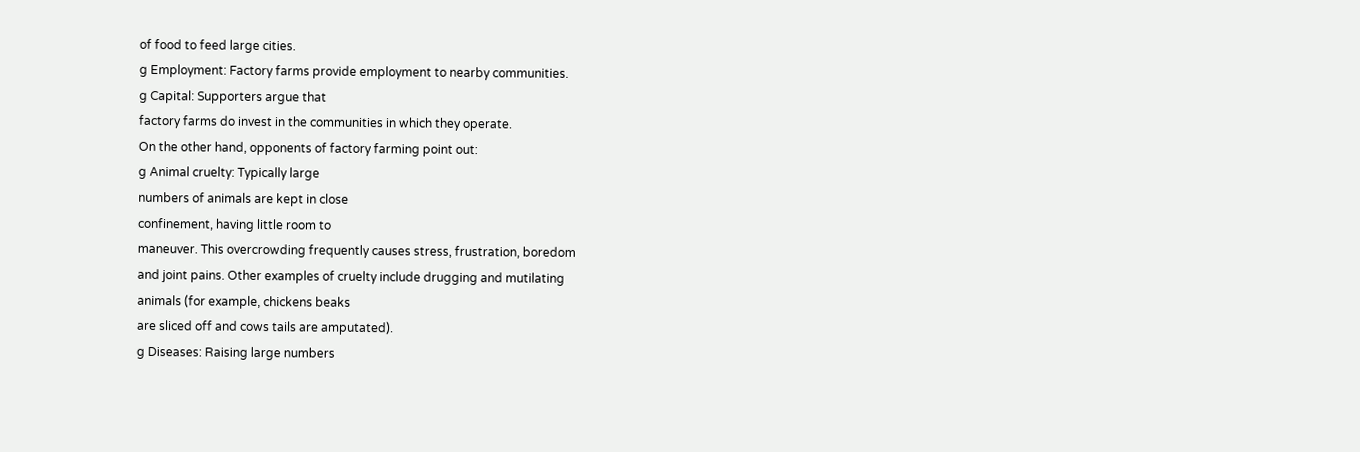of food to feed large cities.
g Employment: Factory farms provide employment to nearby communities.
g Capital: Supporters argue that
factory farms do invest in the communities in which they operate.
On the other hand, opponents of factory farming point out:
g Animal cruelty: Typically large
numbers of animals are kept in close
confinement, having little room to
maneuver. This overcrowding frequently causes stress, frustration, boredom
and joint pains. Other examples of cruelty include drugging and mutilating
animals (for example, chickens beaks
are sliced off and cows tails are amputated).
g Diseases: Raising large numbers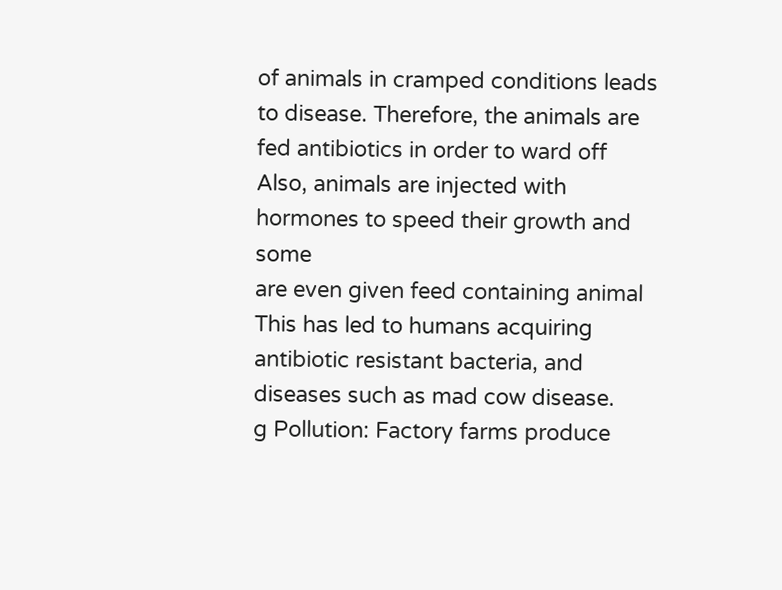of animals in cramped conditions leads
to disease. Therefore, the animals are
fed antibiotics in order to ward off
Also, animals are injected with hormones to speed their growth and some
are even given feed containing animal
This has led to humans acquiring
antibiotic resistant bacteria, and diseases such as mad cow disease.
g Pollution: Factory farms produce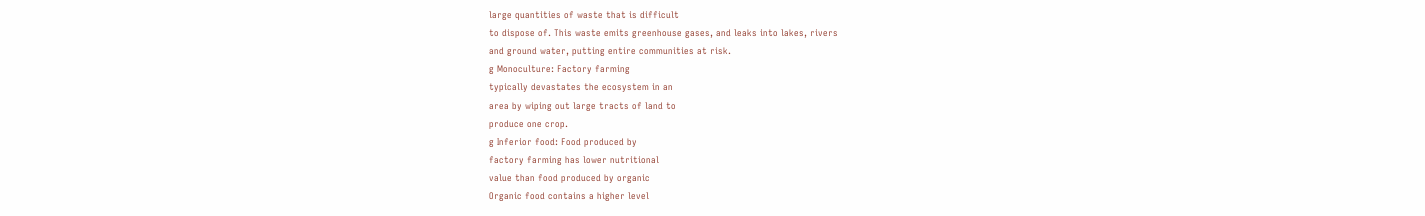large quantities of waste that is difficult
to dispose of. This waste emits greenhouse gases, and leaks into lakes, rivers
and ground water, putting entire communities at risk.
g Monoculture: Factory farming
typically devastates the ecosystem in an
area by wiping out large tracts of land to
produce one crop.
g Inferior food: Food produced by
factory farming has lower nutritional
value than food produced by organic
Organic food contains a higher level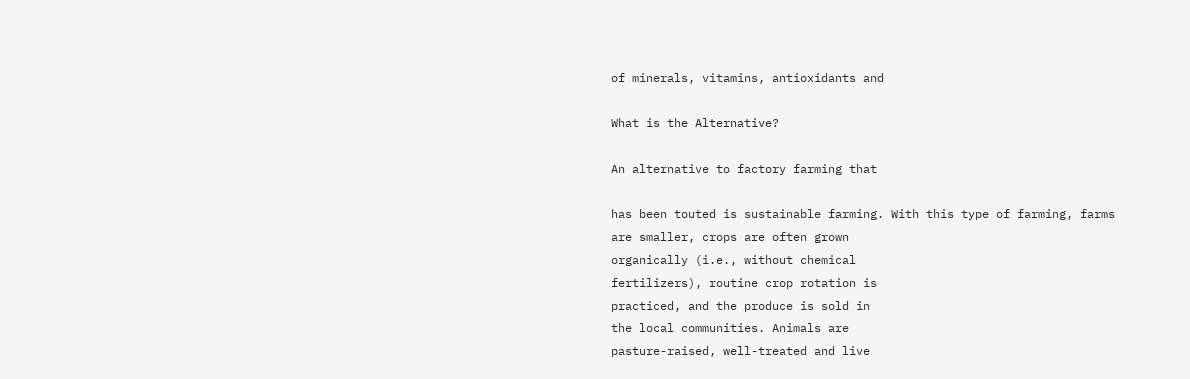of minerals, vitamins, antioxidants and

What is the Alternative?

An alternative to factory farming that

has been touted is sustainable farming. With this type of farming, farms
are smaller, crops are often grown
organically (i.e., without chemical
fertilizers), routine crop rotation is
practiced, and the produce is sold in
the local communities. Animals are
pasture-raised, well-treated and live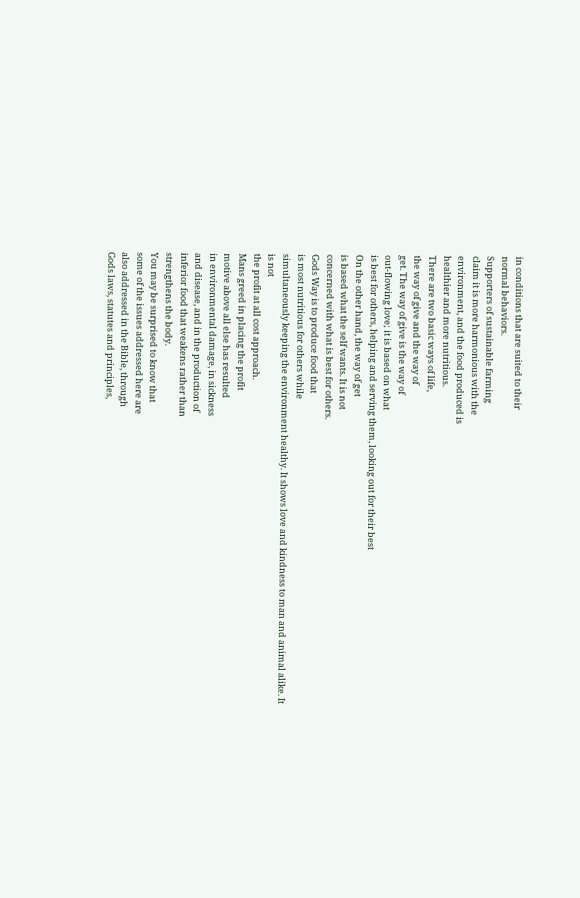in conditions that are suited to their
normal behaviors.
Supporters of sustainable farming
claim it is more harmonious with the
environment, and the food produced is
healthier and more nutritious.
There are two basic ways of life,
the way of give and the way of
get. The way of give is the way of
out-flowing love; it is based on what
is best for others, helping and serving them, looking out for their best
On the other hand, the way of get
is based what the self wants. It is not
concerned with what is best for others.
Gods Way is to produce food that
is most nutritious for others while
simultaneously keeping the environment healthy. It shows love and kindness to man and animal alike. It is not
the profit at all cost approach.
Mans greed in placing the profit
motive above all else has resulted
in environmental damage, in sickness
and disease, and in the production of
inferior food that weakens rather than
strengthens the body.
You may be surprised to know that
some of the issues addressed here are
also addressed in the Bible, through
Gods laws, statutes and principles,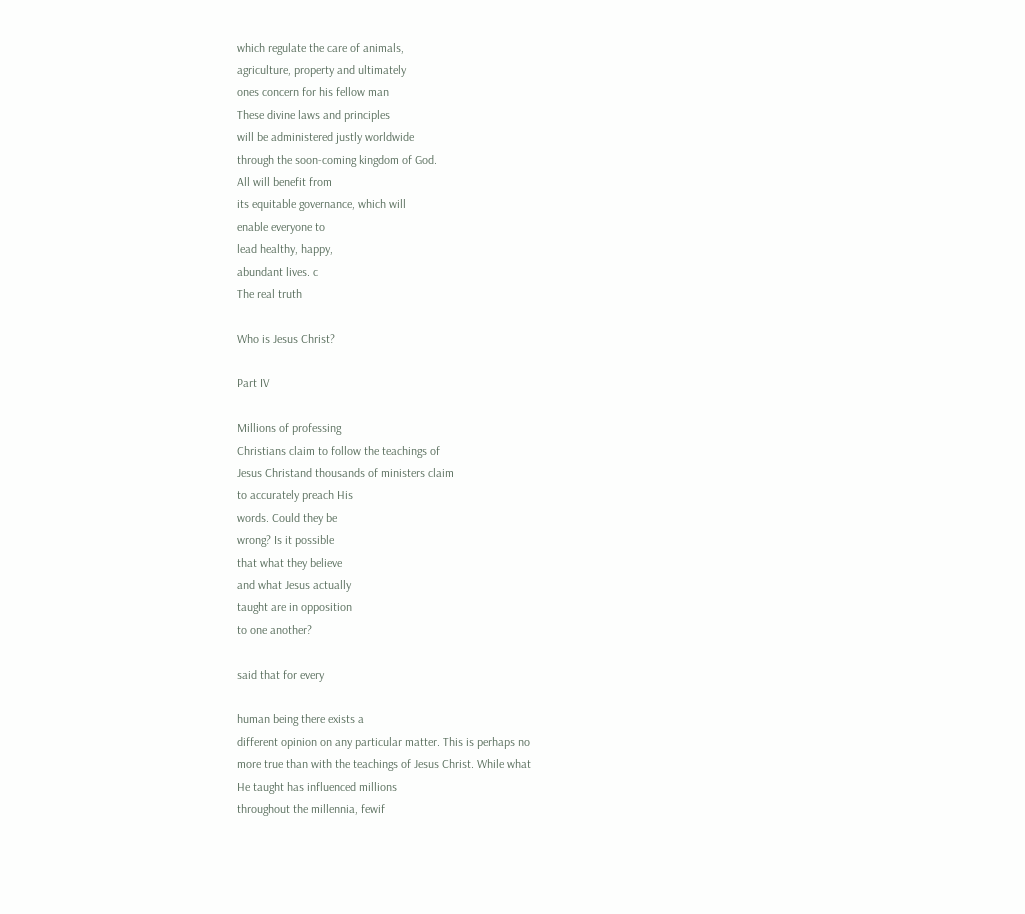which regulate the care of animals,
agriculture, property and ultimately
ones concern for his fellow man
These divine laws and principles
will be administered justly worldwide
through the soon-coming kingdom of God.
All will benefit from
its equitable governance, which will
enable everyone to
lead healthy, happy,
abundant lives. c
The real truth

Who is Jesus Christ?

Part IV

Millions of professing
Christians claim to follow the teachings of
Jesus Christand thousands of ministers claim
to accurately preach His
words. Could they be
wrong? Is it possible
that what they believe
and what Jesus actually
taught are in opposition
to one another?

said that for every

human being there exists a
different opinion on any particular matter. This is perhaps no
more true than with the teachings of Jesus Christ. While what
He taught has influenced millions
throughout the millennia, fewif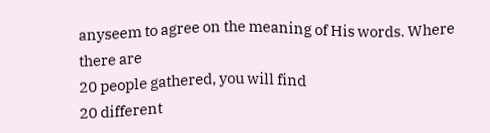anyseem to agree on the meaning of His words. Where there are
20 people gathered, you will find
20 different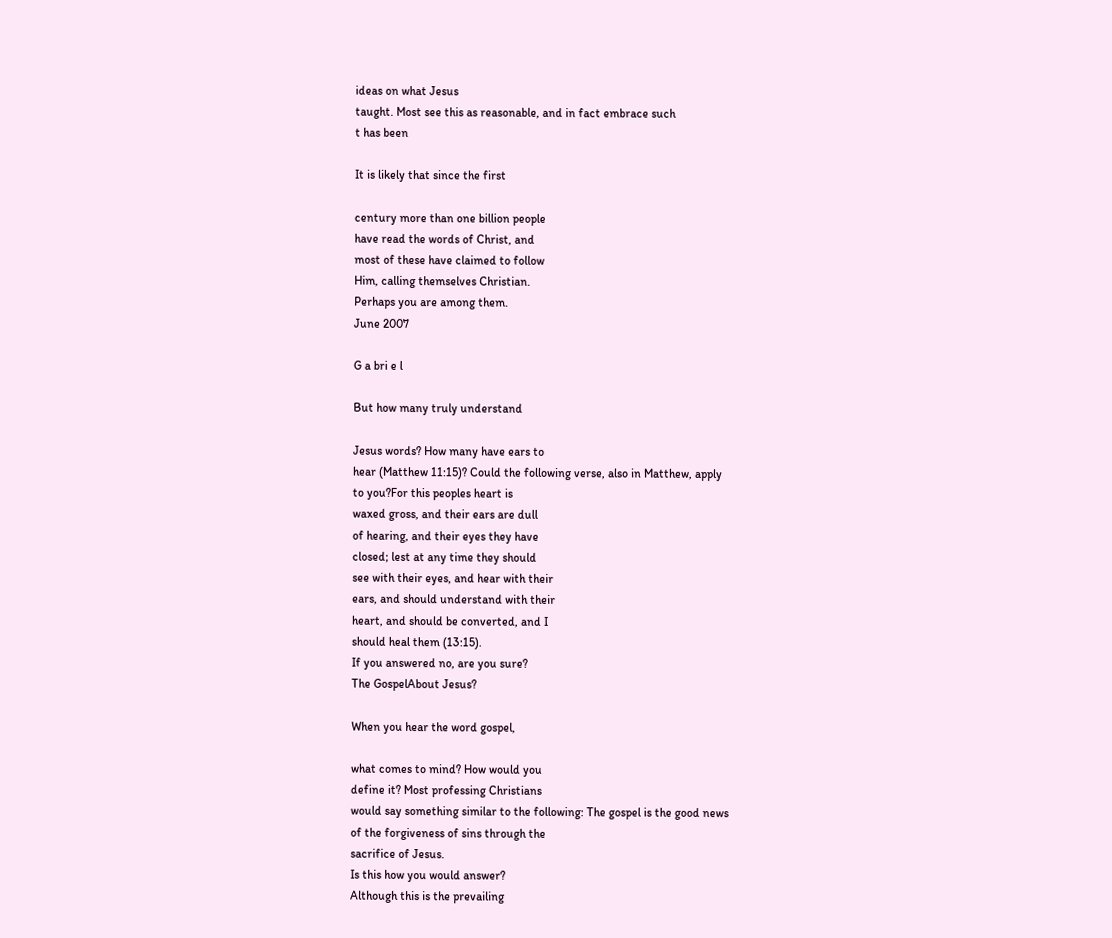ideas on what Jesus
taught. Most see this as reasonable, and in fact embrace such
t has been

It is likely that since the first

century more than one billion people
have read the words of Christ, and
most of these have claimed to follow
Him, calling themselves Christian.
Perhaps you are among them.
June 2007

G a bri e l

But how many truly understand

Jesus words? How many have ears to
hear (Matthew 11:15)? Could the following verse, also in Matthew, apply
to you?For this peoples heart is
waxed gross, and their ears are dull
of hearing, and their eyes they have
closed; lest at any time they should
see with their eyes, and hear with their
ears, and should understand with their
heart, and should be converted, and I
should heal them (13:15).
If you answered no, are you sure?
The GospelAbout Jesus?

When you hear the word gospel,

what comes to mind? How would you
define it? Most professing Christians
would say something similar to the following: The gospel is the good news
of the forgiveness of sins through the
sacrifice of Jesus.
Is this how you would answer?
Although this is the prevailing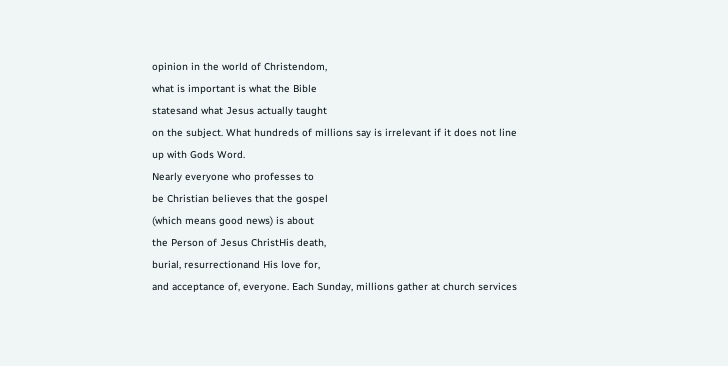opinion in the world of Christendom,
what is important is what the Bible
statesand what Jesus actually taught
on the subject. What hundreds of millions say is irrelevant if it does not line
up with Gods Word.
Nearly everyone who professes to
be Christian believes that the gospel
(which means good news) is about
the Person of Jesus ChristHis death,
burial, resurrectionand His love for,
and acceptance of, everyone. Each Sunday, millions gather at church services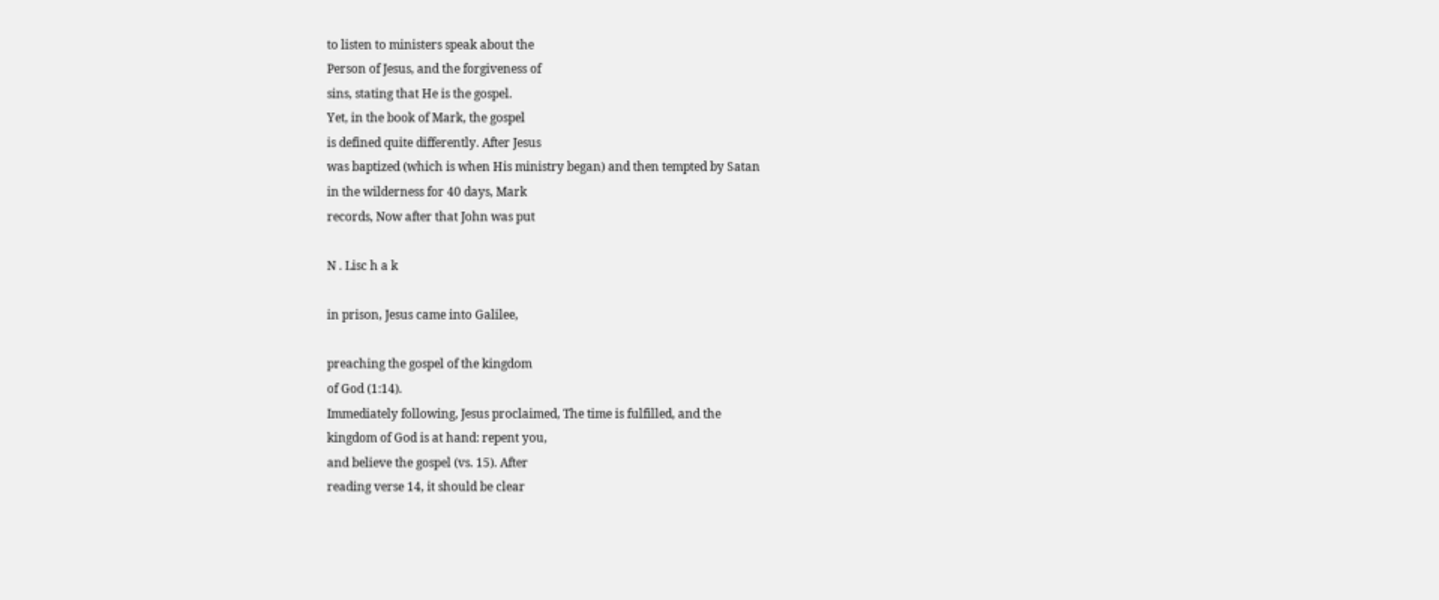to listen to ministers speak about the
Person of Jesus, and the forgiveness of
sins, stating that He is the gospel.
Yet, in the book of Mark, the gospel
is defined quite differently. After Jesus
was baptized (which is when His ministry began) and then tempted by Satan
in the wilderness for 40 days, Mark
records, Now after that John was put

N . Lisc h a k

in prison, Jesus came into Galilee,

preaching the gospel of the kingdom
of God (1:14).
Immediately following, Jesus proclaimed, The time is fulfilled, and the
kingdom of God is at hand: repent you,
and believe the gospel (vs. 15). After
reading verse 14, it should be clear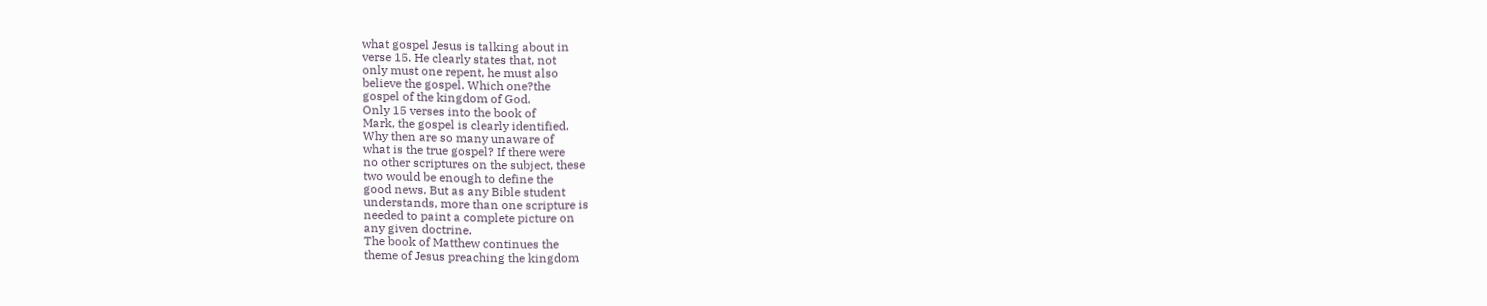what gospel Jesus is talking about in
verse 15. He clearly states that, not
only must one repent, he must also
believe the gospel. Which one?the
gospel of the kingdom of God.
Only 15 verses into the book of
Mark, the gospel is clearly identified.
Why then are so many unaware of
what is the true gospel? If there were
no other scriptures on the subject, these
two would be enough to define the
good news. But as any Bible student
understands, more than one scripture is
needed to paint a complete picture on
any given doctrine.
The book of Matthew continues the
theme of Jesus preaching the kingdom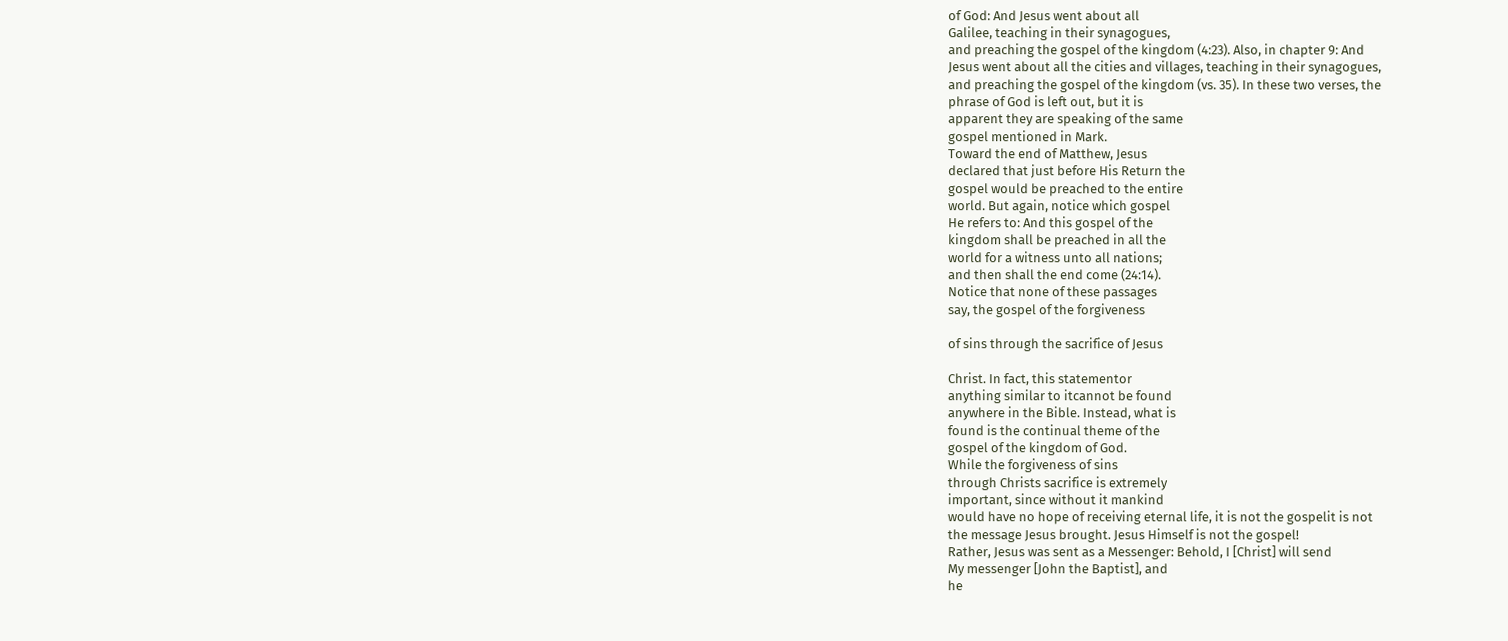of God: And Jesus went about all
Galilee, teaching in their synagogues,
and preaching the gospel of the kingdom (4:23). Also, in chapter 9: And
Jesus went about all the cities and villages, teaching in their synagogues,
and preaching the gospel of the kingdom (vs. 35). In these two verses, the
phrase of God is left out, but it is
apparent they are speaking of the same
gospel mentioned in Mark.
Toward the end of Matthew, Jesus
declared that just before His Return the
gospel would be preached to the entire
world. But again, notice which gospel
He refers to: And this gospel of the
kingdom shall be preached in all the
world for a witness unto all nations;
and then shall the end come (24:14).
Notice that none of these passages
say, the gospel of the forgiveness

of sins through the sacrifice of Jesus

Christ. In fact, this statementor
anything similar to itcannot be found
anywhere in the Bible. Instead, what is
found is the continual theme of the
gospel of the kingdom of God.
While the forgiveness of sins
through Christs sacrifice is extremely
important, since without it mankind
would have no hope of receiving eternal life, it is not the gospelit is not
the message Jesus brought. Jesus Himself is not the gospel!
Rather, Jesus was sent as a Messenger: Behold, I [Christ] will send
My messenger [John the Baptist], and
he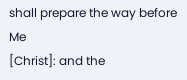shall prepare the way before Me
[Christ]: and the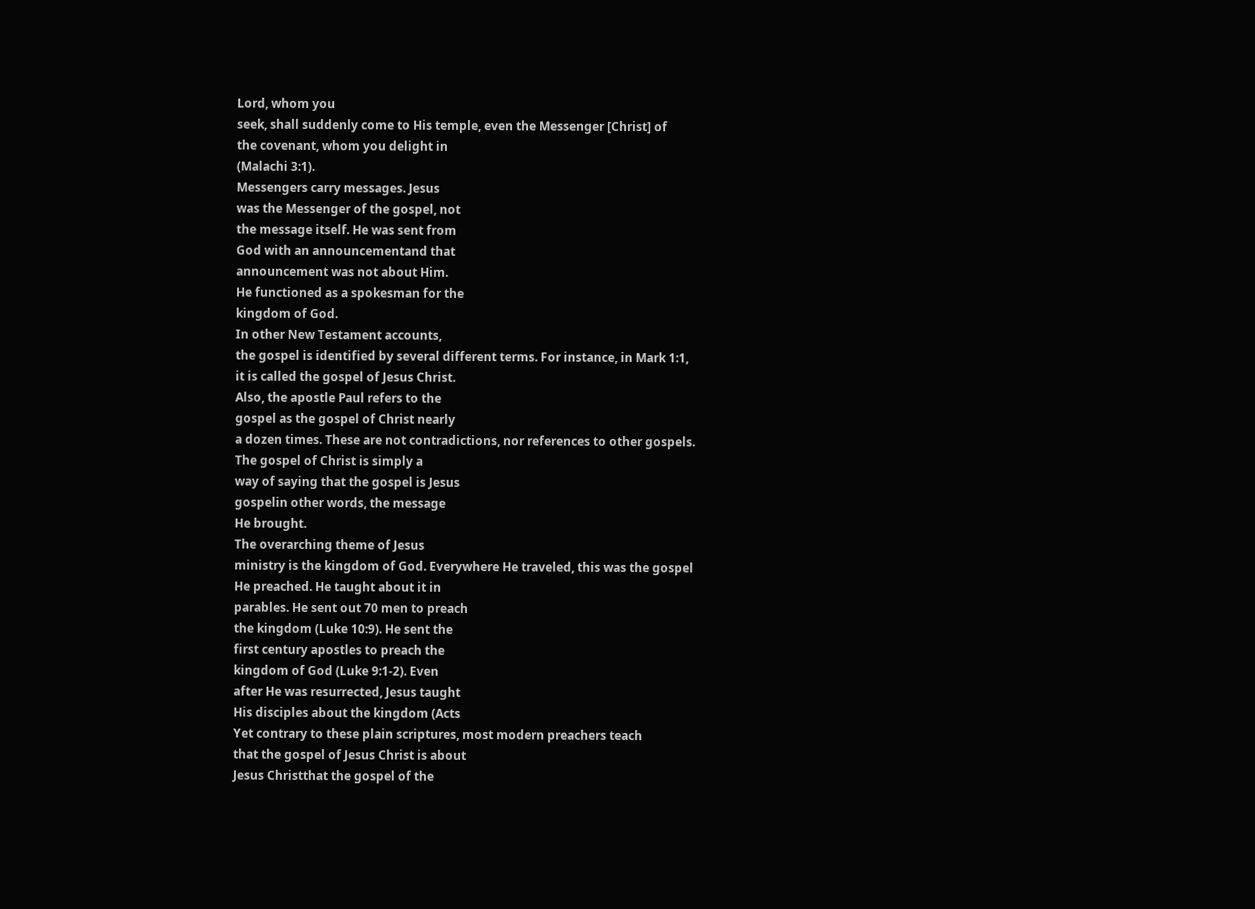Lord, whom you
seek, shall suddenly come to His temple, even the Messenger [Christ] of
the covenant, whom you delight in
(Malachi 3:1).
Messengers carry messages. Jesus
was the Messenger of the gospel, not
the message itself. He was sent from
God with an announcementand that
announcement was not about Him.
He functioned as a spokesman for the
kingdom of God.
In other New Testament accounts,
the gospel is identified by several different terms. For instance, in Mark 1:1,
it is called the gospel of Jesus Christ.
Also, the apostle Paul refers to the
gospel as the gospel of Christ nearly
a dozen times. These are not contradictions, nor references to other gospels.
The gospel of Christ is simply a
way of saying that the gospel is Jesus
gospelin other words, the message
He brought.
The overarching theme of Jesus
ministry is the kingdom of God. Everywhere He traveled, this was the gospel
He preached. He taught about it in
parables. He sent out 70 men to preach
the kingdom (Luke 10:9). He sent the
first century apostles to preach the
kingdom of God (Luke 9:1-2). Even
after He was resurrected, Jesus taught
His disciples about the kingdom (Acts
Yet contrary to these plain scriptures, most modern preachers teach
that the gospel of Jesus Christ is about
Jesus Christthat the gospel of the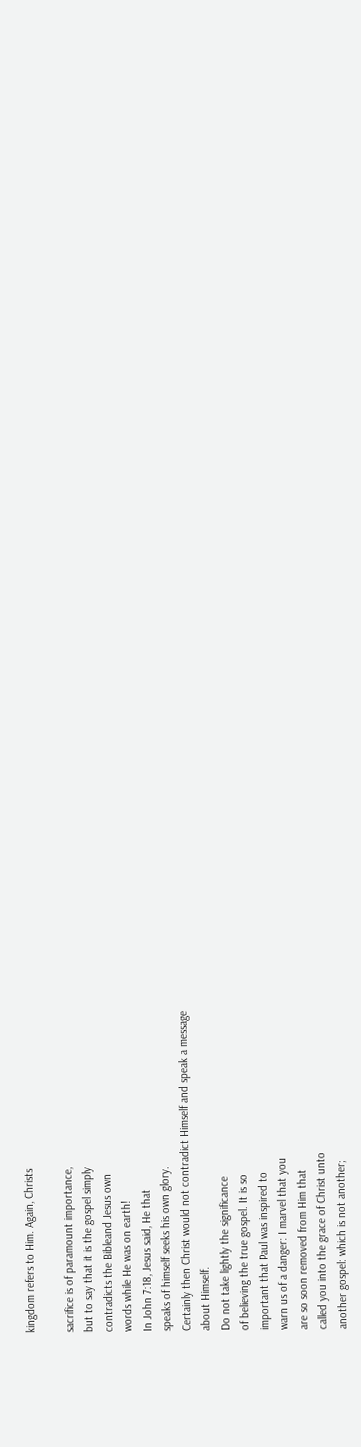kingdom refers to Him. Again, Christs

sacrifice is of paramount importance,
but to say that it is the gospel simply
contradicts the Bibleand Jesus own
words while He was on earth!
In John 7:18, Jesus said, He that
speaks of himself seeks his own glory.
Certainly then Christ would not contradict Himself and speak a message
about Himself.
Do not take lightly the significance
of believing the true gospel. It is so
important that Paul was inspired to
warn us of a danger: I marvel that you
are so soon removed from Him that
called you into the grace of Christ unto
another gospel: which is not another;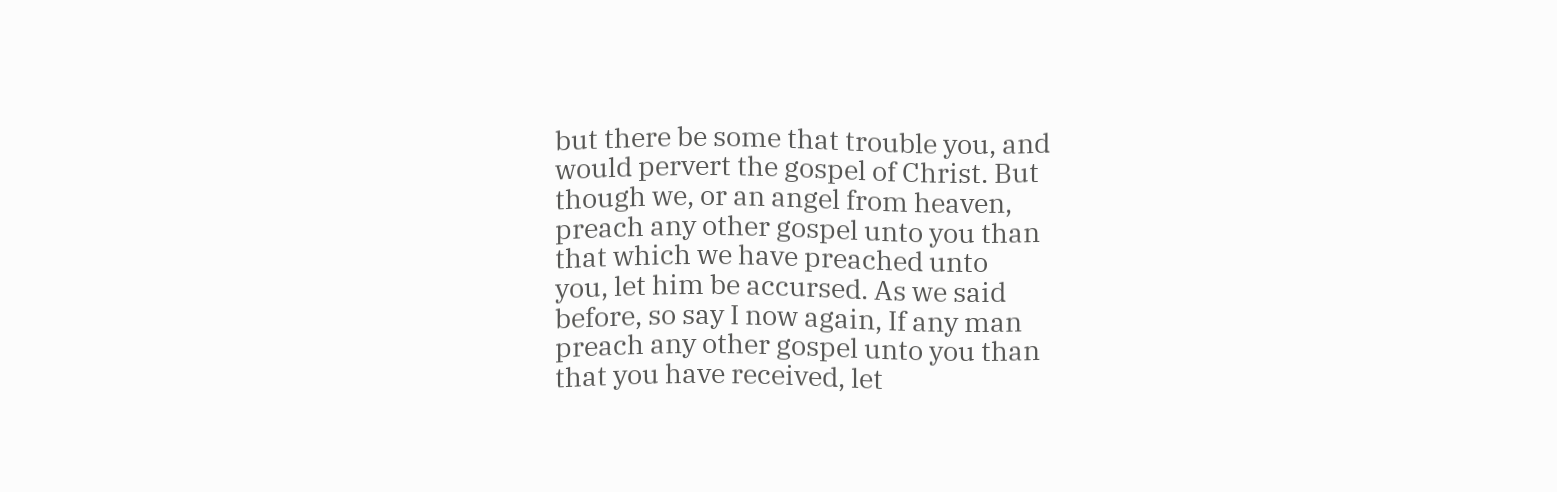but there be some that trouble you, and
would pervert the gospel of Christ. But
though we, or an angel from heaven,
preach any other gospel unto you than
that which we have preached unto
you, let him be accursed. As we said
before, so say I now again, If any man
preach any other gospel unto you than
that you have received, let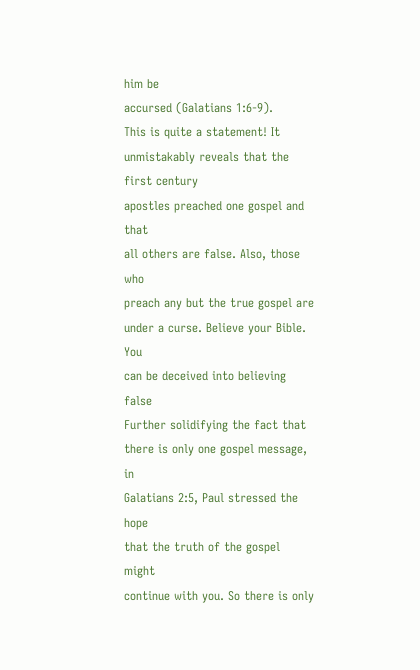him be
accursed (Galatians 1:6-9).
This is quite a statement! It unmistakably reveals that the first century
apostles preached one gospel and that
all others are false. Also, those who
preach any but the true gospel are
under a curse. Believe your Bible. You
can be deceived into believing false
Further solidifying the fact that
there is only one gospel message, in
Galatians 2:5, Paul stressed the hope
that the truth of the gospel might
continue with you. So there is only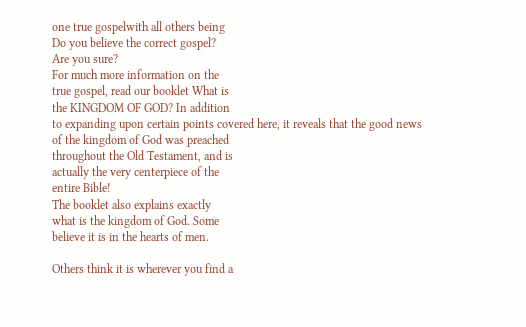one true gospelwith all others being
Do you believe the correct gospel?
Are you sure?
For much more information on the
true gospel, read our booklet What is
the KINGDOM OF GOD? In addition
to expanding upon certain points covered here, it reveals that the good news
of the kingdom of God was preached
throughout the Old Testament, and is
actually the very centerpiece of the
entire Bible!
The booklet also explains exactly
what is the kingdom of God. Some
believe it is in the hearts of men.

Others think it is wherever you find a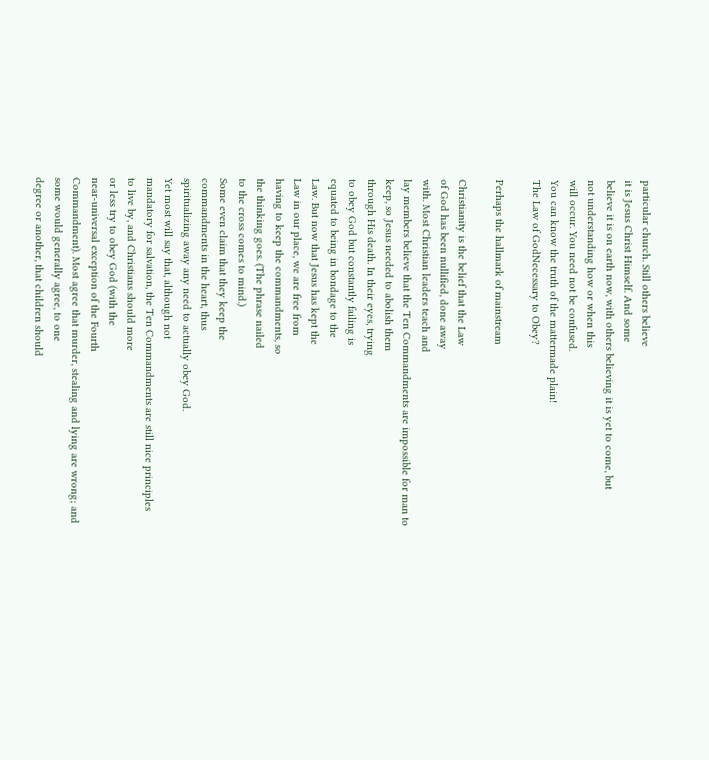particular church. Still others believe
it is Jesus Christ Himself. And some
believe it is on earth now, with others believing it is yet to come, but
not understanding how or when this
will occur. You need not be confused.
You can know the truth of the mattermade plain!
The Law of GodNecessary to Obey?

Perhaps the hallmark of mainstream

Christianity is the belief that the Law
of God has been nullified, done away
with. Most Christian leaders teach and
lay members believe that the Ten Commandments are impossible for man to
keep, so Jesus needed to abolish them
through His death. In their eyes, trying
to obey God but constantly failing is
equated to being in bondage to the
Law. But now that Jesus has kept the
Law in our place, we are free from
having to keep the commandments, so
the thinking goes. (The phrase nailed
to the cross comes to mind.)
Some even claim that they keep the
commandments in the heart, thus
spiritualizing away any need to actually obey God.
Yet most will say that, although not
mandatory for salvation, the Ten Commandments are still nice principles
to live by, and Christians should more
or less try to obey God (with the
near-universal exception of the Fourth
Commandment). Most agree that murder, stealing and lying are wrong; and
some would generally agree, to one
degree or another, that children should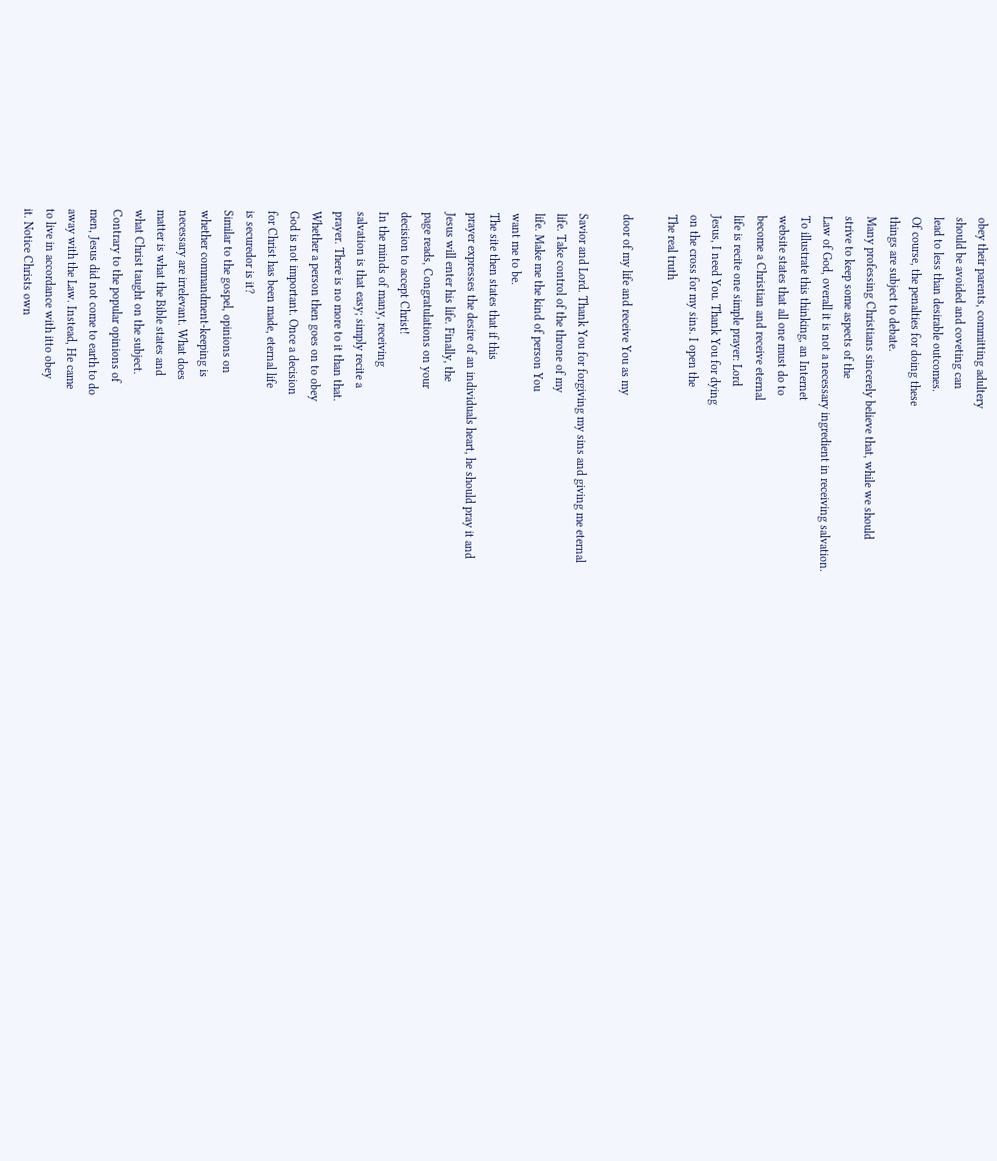obey their parents, committing adultery
should be avoided and coveting can
lead to less than desirable outcomes.
Of course, the penalties for doing these
things are subject to debate.
Many professing Christians sincerely believe that, while we should
strive to keep some aspects of the
Law of God, overall it is not a necessary ingredient in receiving salvation.
To illustrate this thinking, an Internet
website states that all one must do to
become a Christian and receive eternal
life is recite one simple prayer: Lord
Jesus, I need You. Thank You for dying
on the cross for my sins. I open the
The real truth

door of my life and receive You as my

Savior and Lord. Thank You for forgiving my sins and giving me eternal
life. Take control of the throne of my
life. Make me the kind of person You
want me to be.
The site then states that if this
prayer expresses the desire of an individuals heart, he should pray it and
Jesus will enter his life. Finally, the
page reads, Congratulations on your
decision to accept Christ!
In the minds of many, receiving
salvation is that easy; simply recite a
prayer. There is no more to it than that.
Whether a person then goes on to obey
God is not important. Once a decision
for Christ has been made, eternal life
is securedor is it?
Similar to the gospel, opinions on
whether commandment-keeping is
necessary are irrelevant. What does
matter is what the Bible states and
what Christ taught on the subject.
Contrary to the popular opinions of
men, Jesus did not come to earth to do
away with the Law. Instead, He came
to live in accordance with itto obey
it. Notice Christs own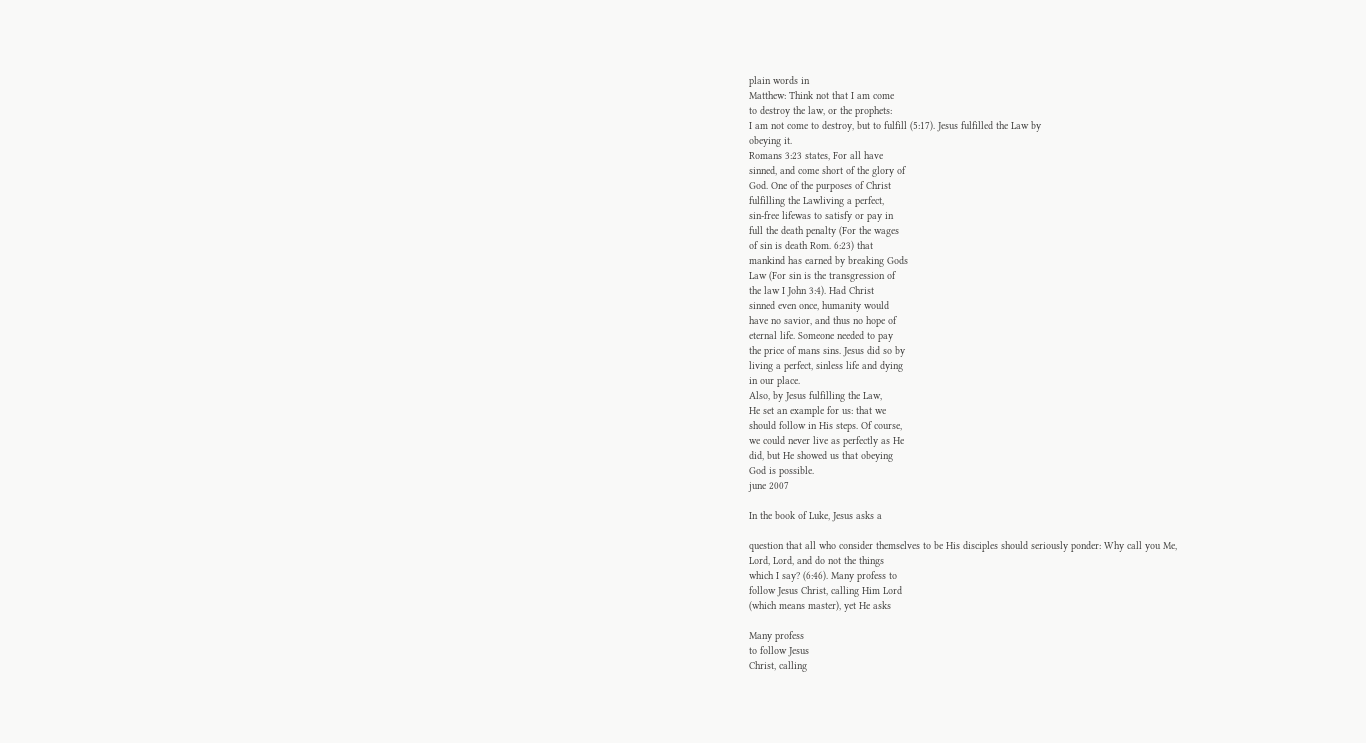plain words in
Matthew: Think not that I am come
to destroy the law, or the prophets:
I am not come to destroy, but to fulfill (5:17). Jesus fulfilled the Law by
obeying it.
Romans 3:23 states, For all have
sinned, and come short of the glory of
God. One of the purposes of Christ
fulfilling the Lawliving a perfect,
sin-free lifewas to satisfy or pay in
full the death penalty (For the wages
of sin is death Rom. 6:23) that
mankind has earned by breaking Gods
Law (For sin is the transgression of
the law I John 3:4). Had Christ
sinned even once, humanity would
have no savior, and thus no hope of
eternal life. Someone needed to pay
the price of mans sins. Jesus did so by
living a perfect, sinless life and dying
in our place.
Also, by Jesus fulfilling the Law,
He set an example for us: that we
should follow in His steps. Of course,
we could never live as perfectly as He
did, but He showed us that obeying
God is possible.
june 2007

In the book of Luke, Jesus asks a

question that all who consider themselves to be His disciples should seriously ponder: Why call you Me,
Lord, Lord, and do not the things
which I say? (6:46). Many profess to
follow Jesus Christ, calling Him Lord
(which means master), yet He asks

Many profess
to follow Jesus
Christ, calling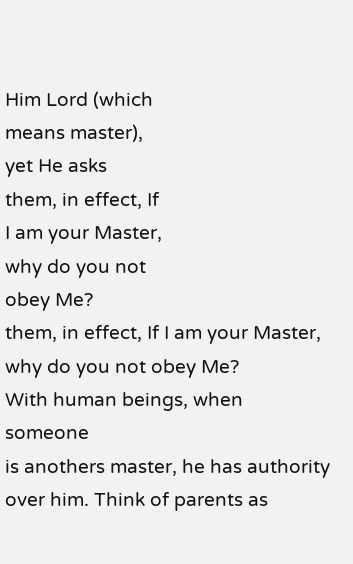Him Lord (which
means master),
yet He asks
them, in effect, If
I am your Master,
why do you not
obey Me?
them, in effect, If I am your Master,
why do you not obey Me?
With human beings, when someone
is anothers master, he has authority
over him. Think of parents as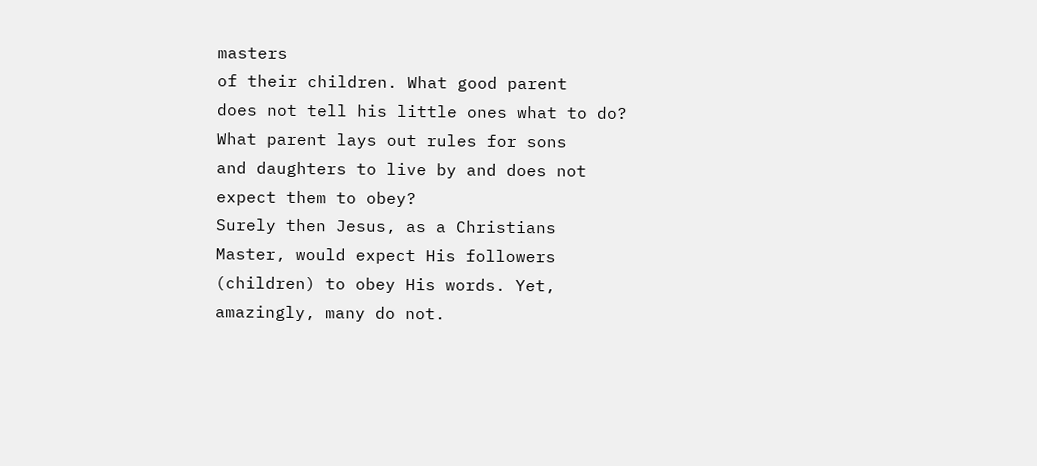masters
of their children. What good parent
does not tell his little ones what to do?
What parent lays out rules for sons
and daughters to live by and does not
expect them to obey?
Surely then Jesus, as a Christians
Master, would expect His followers
(children) to obey His words. Yet,
amazingly, many do not.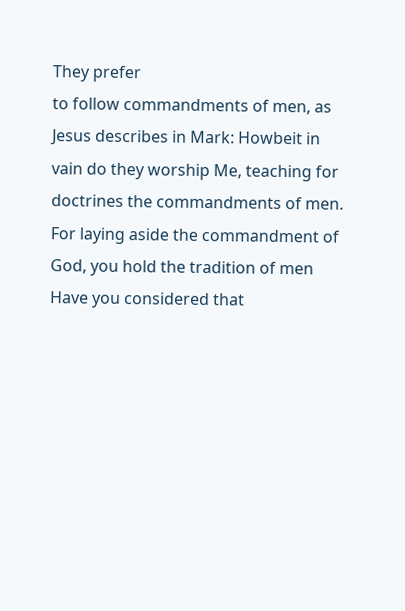They prefer
to follow commandments of men, as
Jesus describes in Mark: Howbeit in
vain do they worship Me, teaching for
doctrines the commandments of men.
For laying aside the commandment of
God, you hold the tradition of men
Have you considered that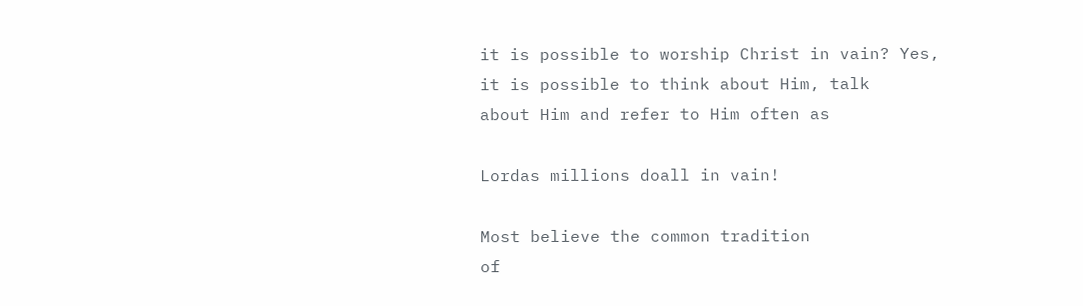it is possible to worship Christ in vain? Yes,
it is possible to think about Him, talk
about Him and refer to Him often as

Lordas millions doall in vain!

Most believe the common tradition
of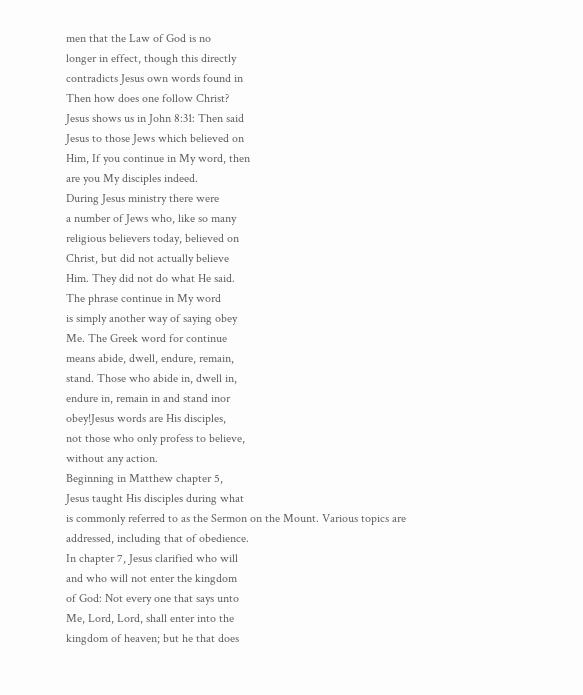men that the Law of God is no
longer in effect, though this directly
contradicts Jesus own words found in
Then how does one follow Christ?
Jesus shows us in John 8:31: Then said
Jesus to those Jews which believed on
Him, If you continue in My word, then
are you My disciples indeed.
During Jesus ministry there were
a number of Jews who, like so many
religious believers today, believed on
Christ, but did not actually believe
Him. They did not do what He said.
The phrase continue in My word
is simply another way of saying obey
Me. The Greek word for continue
means abide, dwell, endure, remain,
stand. Those who abide in, dwell in,
endure in, remain in and stand inor
obey!Jesus words are His disciples,
not those who only profess to believe,
without any action.
Beginning in Matthew chapter 5,
Jesus taught His disciples during what
is commonly referred to as the Sermon on the Mount. Various topics are
addressed, including that of obedience.
In chapter 7, Jesus clarified who will
and who will not enter the kingdom
of God: Not every one that says unto
Me, Lord, Lord, shall enter into the
kingdom of heaven; but he that does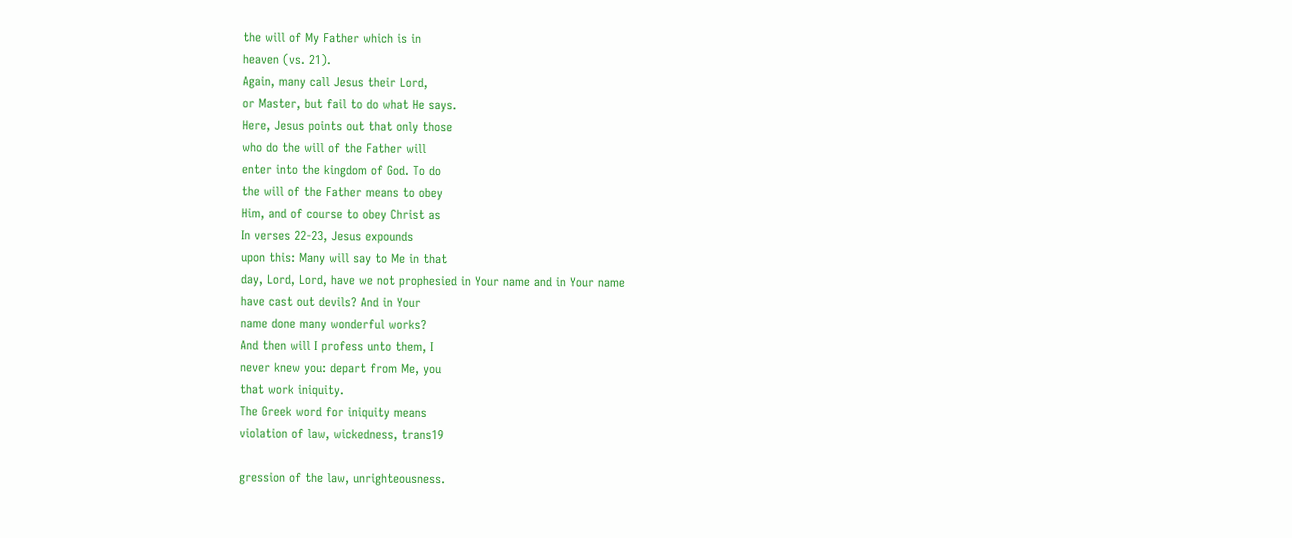the will of My Father which is in
heaven (vs. 21).
Again, many call Jesus their Lord,
or Master, but fail to do what He says.
Here, Jesus points out that only those
who do the will of the Father will
enter into the kingdom of God. To do
the will of the Father means to obey
Him, and of course to obey Christ as
In verses 22-23, Jesus expounds
upon this: Many will say to Me in that
day, Lord, Lord, have we not prophesied in Your name and in Your name
have cast out devils? And in Your
name done many wonderful works?
And then will I profess unto them, I
never knew you: depart from Me, you
that work iniquity.
The Greek word for iniquity means
violation of law, wickedness, trans19

gression of the law, unrighteousness.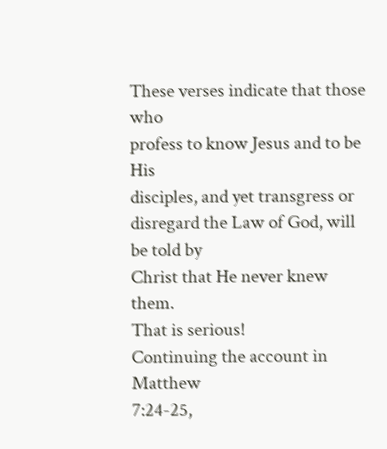These verses indicate that those who
profess to know Jesus and to be His
disciples, and yet transgress or disregard the Law of God, will be told by
Christ that He never knew them.
That is serious!
Continuing the account in Matthew
7:24-25,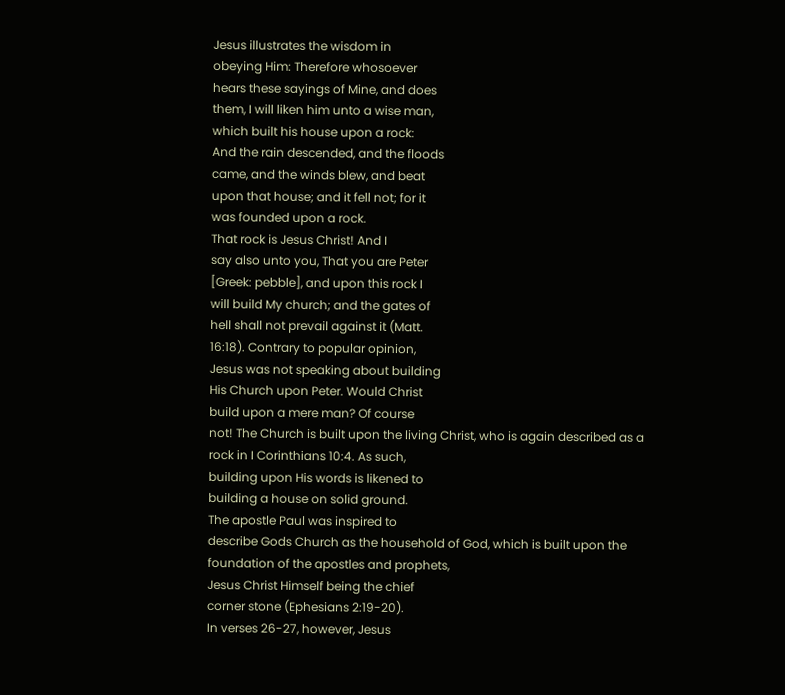Jesus illustrates the wisdom in
obeying Him: Therefore whosoever
hears these sayings of Mine, and does
them, I will liken him unto a wise man,
which built his house upon a rock:
And the rain descended, and the floods
came, and the winds blew, and beat
upon that house; and it fell not; for it
was founded upon a rock.
That rock is Jesus Christ! And I
say also unto you, That you are Peter
[Greek: pebble], and upon this rock I
will build My church; and the gates of
hell shall not prevail against it (Matt.
16:18). Contrary to popular opinion,
Jesus was not speaking about building
His Church upon Peter. Would Christ
build upon a mere man? Of course
not! The Church is built upon the living Christ, who is again described as a
rock in I Corinthians 10:4. As such,
building upon His words is likened to
building a house on solid ground.
The apostle Paul was inspired to
describe Gods Church as the household of God, which is built upon the
foundation of the apostles and prophets,
Jesus Christ Himself being the chief
corner stone (Ephesians 2:19-20).
In verses 26-27, however, Jesus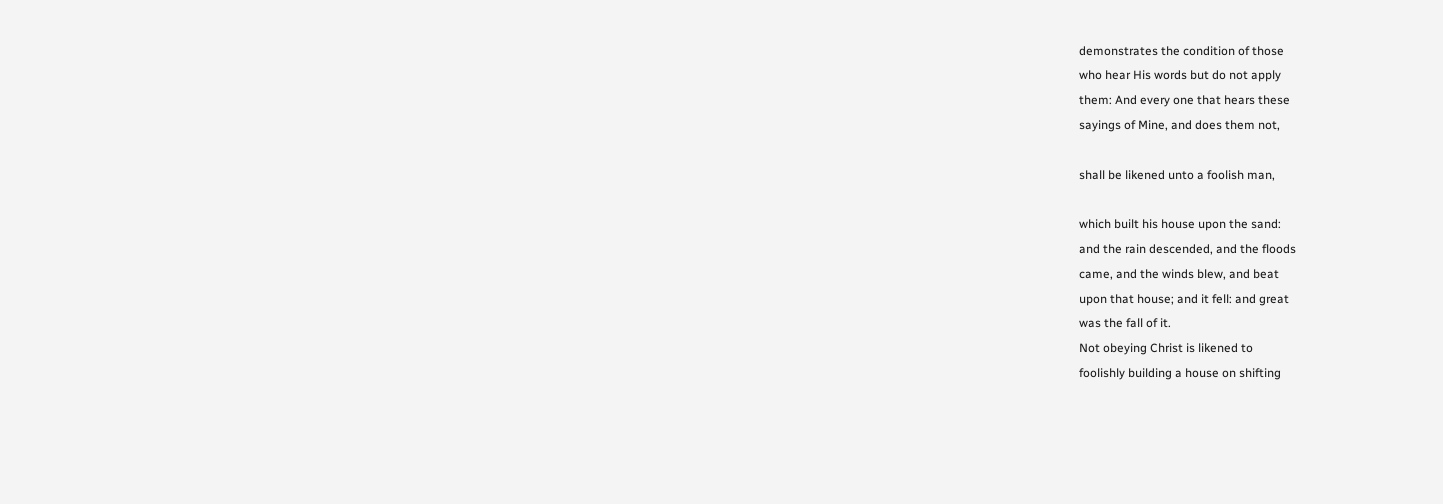demonstrates the condition of those
who hear His words but do not apply
them: And every one that hears these
sayings of Mine, and does them not,

shall be likened unto a foolish man,

which built his house upon the sand:
and the rain descended, and the floods
came, and the winds blew, and beat
upon that house; and it fell: and great
was the fall of it.
Not obeying Christ is likened to
foolishly building a house on shifting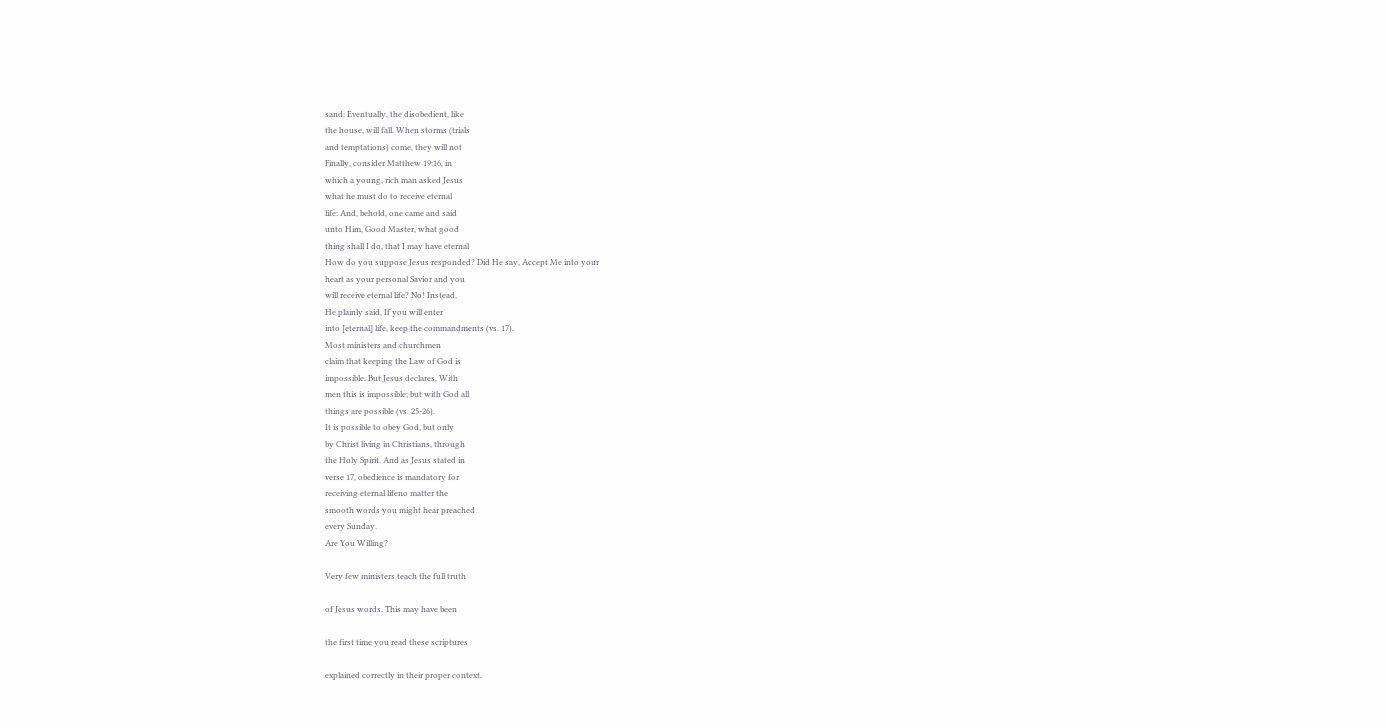sand: Eventually, the disobedient, like
the house, will fall. When storms (trials
and temptations) come, they will not
Finally, consider Matthew 19:16, in
which a young, rich man asked Jesus
what he must do to receive eternal
life: And, behold, one came and said
unto Him, Good Master, what good
thing shall I do, that I may have eternal
How do you suppose Jesus responded? Did He say, Accept Me into your
heart as your personal Savior and you
will receive eternal life? No! Instead,
He plainly said, If you will enter
into [eternal] life, keep the commandments (vs. 17).
Most ministers and churchmen
claim that keeping the Law of God is
impossible. But Jesus declares, With
men this is impossible; but with God all
things are possible (vs. 25-26).
It is possible to obey God, but only
by Christ living in Christians, through
the Holy Spirit. And as Jesus stated in
verse 17, obedience is mandatory for
receiving eternal lifeno matter the
smooth words you might hear preached
every Sunday.
Are You Willing?

Very few ministers teach the full truth

of Jesus words. This may have been

the first time you read these scriptures

explained correctly in their proper context.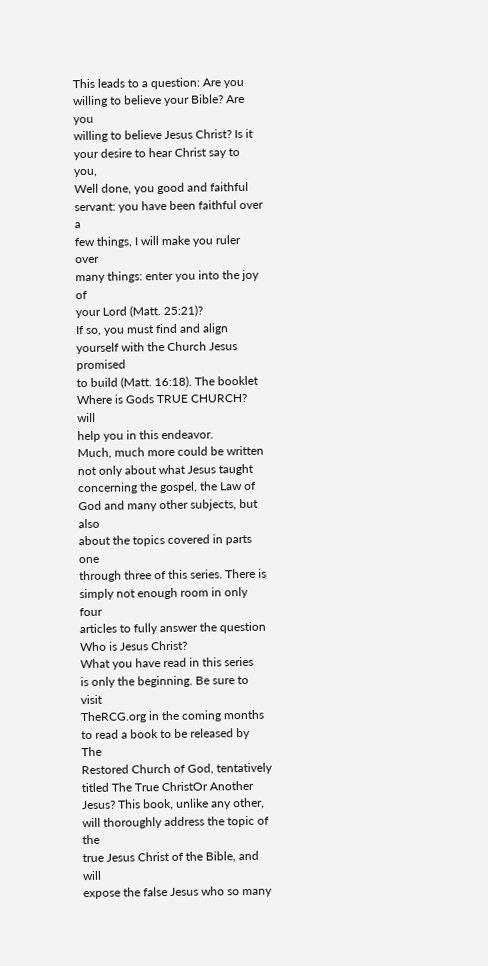This leads to a question: Are you
willing to believe your Bible? Are you
willing to believe Jesus Christ? Is it
your desire to hear Christ say to you,
Well done, you good and faithful
servant: you have been faithful over a
few things, I will make you ruler over
many things: enter you into the joy of
your Lord (Matt. 25:21)?
If so, you must find and align yourself with the Church Jesus promised
to build (Matt. 16:18). The booklet
Where is Gods TRUE CHURCH? will
help you in this endeavor.
Much, much more could be written not only about what Jesus taught
concerning the gospel, the Law of
God and many other subjects, but also
about the topics covered in parts one
through three of this series. There is
simply not enough room in only four
articles to fully answer the question
Who is Jesus Christ?
What you have read in this series
is only the beginning. Be sure to visit
TheRCG.org in the coming months
to read a book to be released by The
Restored Church of God, tentatively
titled The True ChristOr Another
Jesus? This book, unlike any other,
will thoroughly address the topic of the
true Jesus Christ of the Bible, and will
expose the false Jesus who so many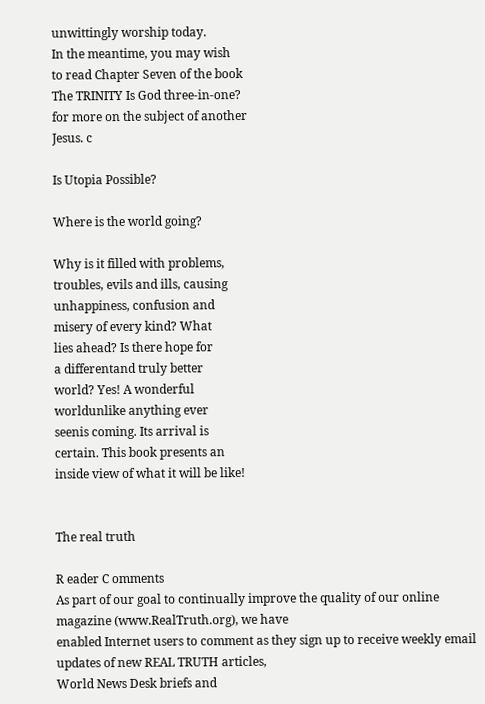unwittingly worship today.
In the meantime, you may wish
to read Chapter Seven of the book
The TRINITY Is God three-in-one?
for more on the subject of another
Jesus. c

Is Utopia Possible?

Where is the world going?

Why is it filled with problems,
troubles, evils and ills, causing
unhappiness, confusion and
misery of every kind? What
lies ahead? Is there hope for
a differentand truly better
world? Yes! A wonderful
worldunlike anything ever
seenis coming. Its arrival is
certain. This book presents an
inside view of what it will be like!


The real truth

R eader C omments
As part of our goal to continually improve the quality of our online magazine (www.RealTruth.org), we have
enabled Internet users to comment as they sign up to receive weekly email updates of new REAL TRUTH articles,
World News Desk briefs and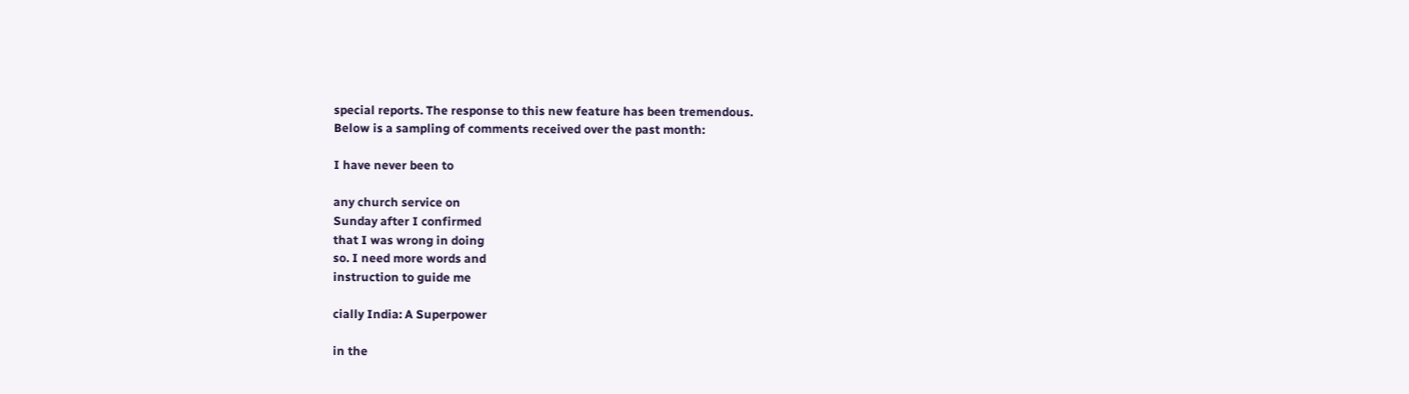special reports. The response to this new feature has been tremendous.
Below is a sampling of comments received over the past month:

I have never been to

any church service on
Sunday after I confirmed
that I was wrong in doing
so. I need more words and
instruction to guide me

cially India: A Superpower

in the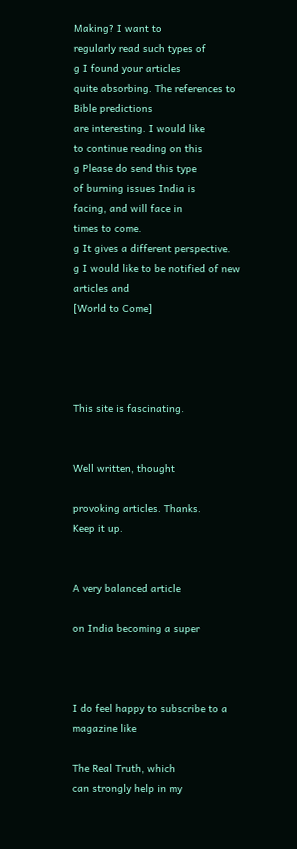Making? I want to
regularly read such types of
g I found your articles
quite absorbing. The references to Bible predictions
are interesting. I would like
to continue reading on this
g Please do send this type
of burning issues India is
facing, and will face in
times to come.
g It gives a different perspective.
g I would like to be notified of new articles and
[World to Come]




This site is fascinating.


Well written, thought

provoking articles. Thanks.
Keep it up.


A very balanced article

on India becoming a super



I do feel happy to subscribe to a magazine like

The Real Truth, which
can strongly help in my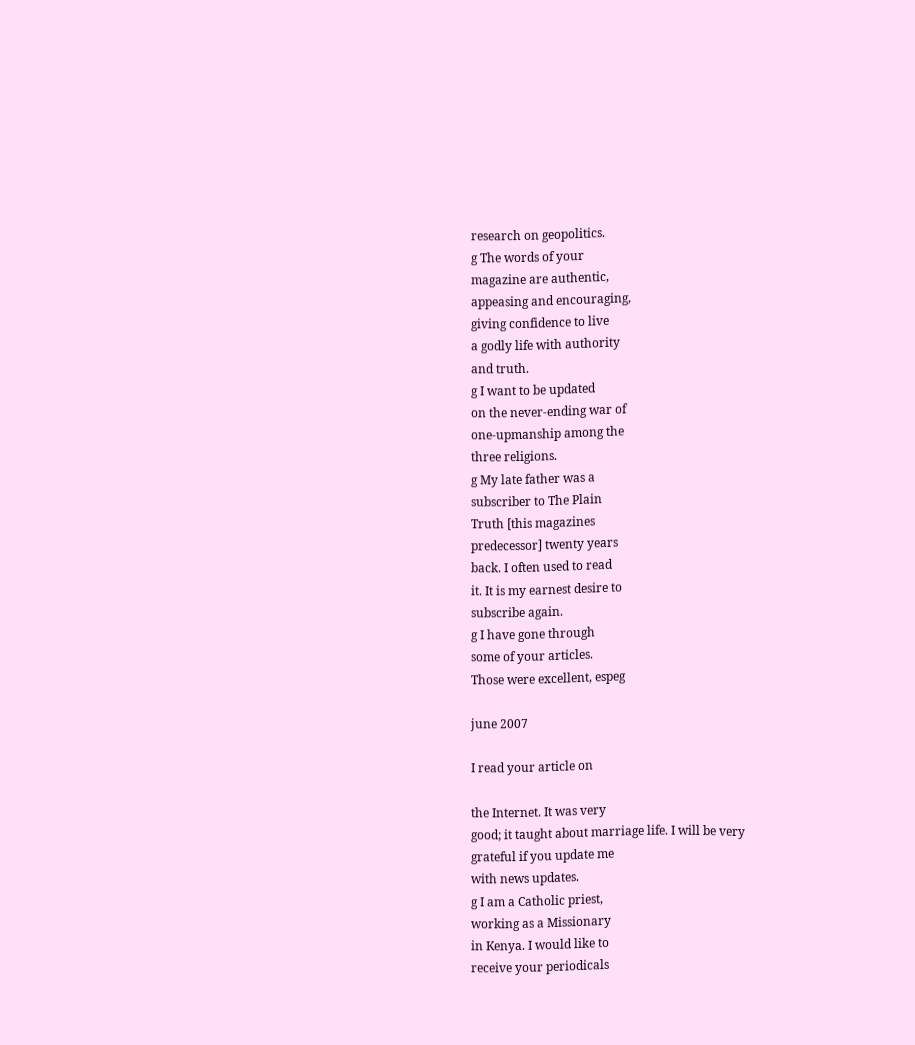research on geopolitics.
g The words of your
magazine are authentic,
appeasing and encouraging,
giving confidence to live
a godly life with authority
and truth.
g I want to be updated
on the never-ending war of
one-upmanship among the
three religions.
g My late father was a
subscriber to The Plain
Truth [this magazines
predecessor] twenty years
back. I often used to read
it. It is my earnest desire to
subscribe again.
g I have gone through
some of your articles.
Those were excellent, espeg

june 2007

I read your article on

the Internet. It was very
good; it taught about marriage life. I will be very
grateful if you update me
with news updates.
g I am a Catholic priest,
working as a Missionary
in Kenya. I would like to
receive your periodicals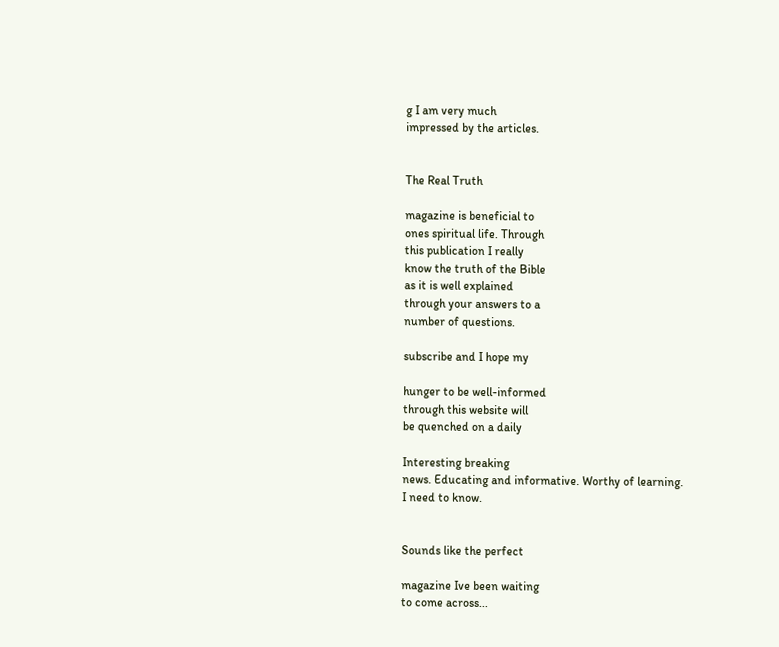g I am very much
impressed by the articles.


The Real Truth

magazine is beneficial to
ones spiritual life. Through
this publication I really
know the truth of the Bible
as it is well explained
through your answers to a
number of questions.

subscribe and I hope my

hunger to be well-informed
through this website will
be quenched on a daily

Interesting breaking
news. Educating and informative. Worthy of learning.
I need to know.


Sounds like the perfect

magazine Ive been waiting
to come across...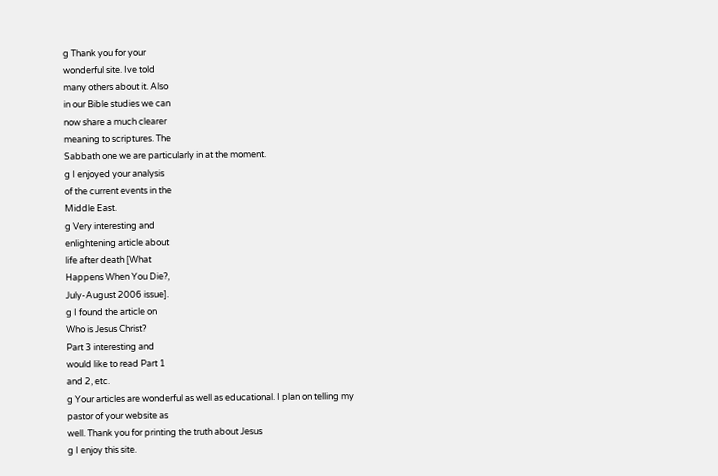g Thank you for your
wonderful site. Ive told
many others about it. Also
in our Bible studies we can
now share a much clearer
meaning to scriptures. The
Sabbath one we are particularly in at the moment.
g I enjoyed your analysis
of the current events in the
Middle East.
g Very interesting and
enlightening article about
life after death [What
Happens When You Die?,
July-August 2006 issue].
g I found the article on
Who is Jesus Christ?
Part 3 interesting and
would like to read Part 1
and 2, etc.
g Your articles are wonderful as well as educational. I plan on telling my
pastor of your website as
well. Thank you for printing the truth about Jesus
g I enjoy this site.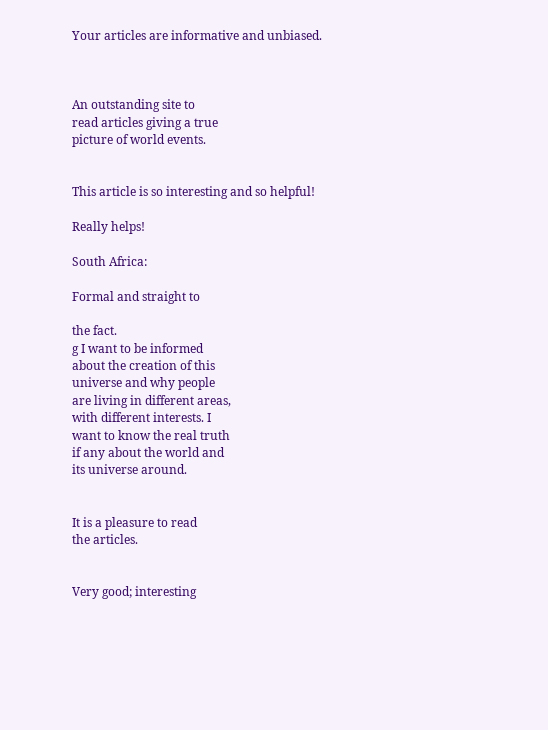Your articles are informative and unbiased.



An outstanding site to
read articles giving a true
picture of world events.


This article is so interesting and so helpful!

Really helps!

South Africa:

Formal and straight to

the fact.
g I want to be informed
about the creation of this
universe and why people
are living in different areas,
with different interests. I
want to know the real truth
if any about the world and
its universe around.


It is a pleasure to read
the articles.


Very good; interesting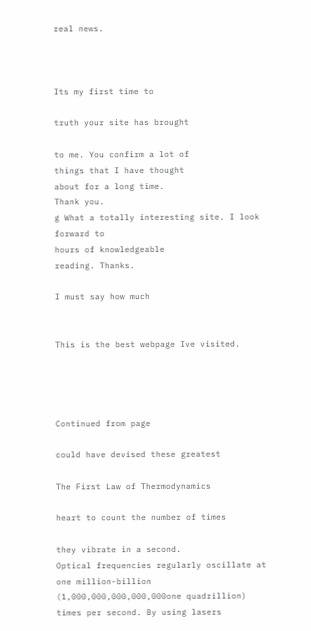real news.



Its my first time to

truth your site has brought

to me. You confirm a lot of
things that I have thought
about for a long time.
Thank you.
g What a totally interesting site. I look forward to
hours of knowledgeable
reading. Thanks.

I must say how much


This is the best webpage Ive visited.




Continued from page

could have devised these greatest

The First Law of Thermodynamics

heart to count the number of times

they vibrate in a second.
Optical frequencies regularly oscillate at one million-billion
(1,000,000,000,000,000one quadrillion) times per second. By using lasers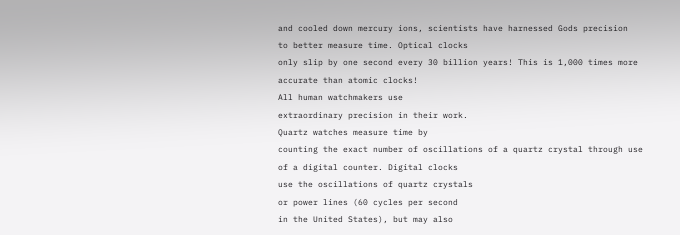and cooled down mercury ions, scientists have harnessed Gods precision
to better measure time. Optical clocks
only slip by one second every 30 billion years! This is 1,000 times more
accurate than atomic clocks!
All human watchmakers use
extraordinary precision in their work.
Quartz watches measure time by
counting the exact number of oscillations of a quartz crystal through use
of a digital counter. Digital clocks
use the oscillations of quartz crystals
or power lines (60 cycles per second
in the United States), but may also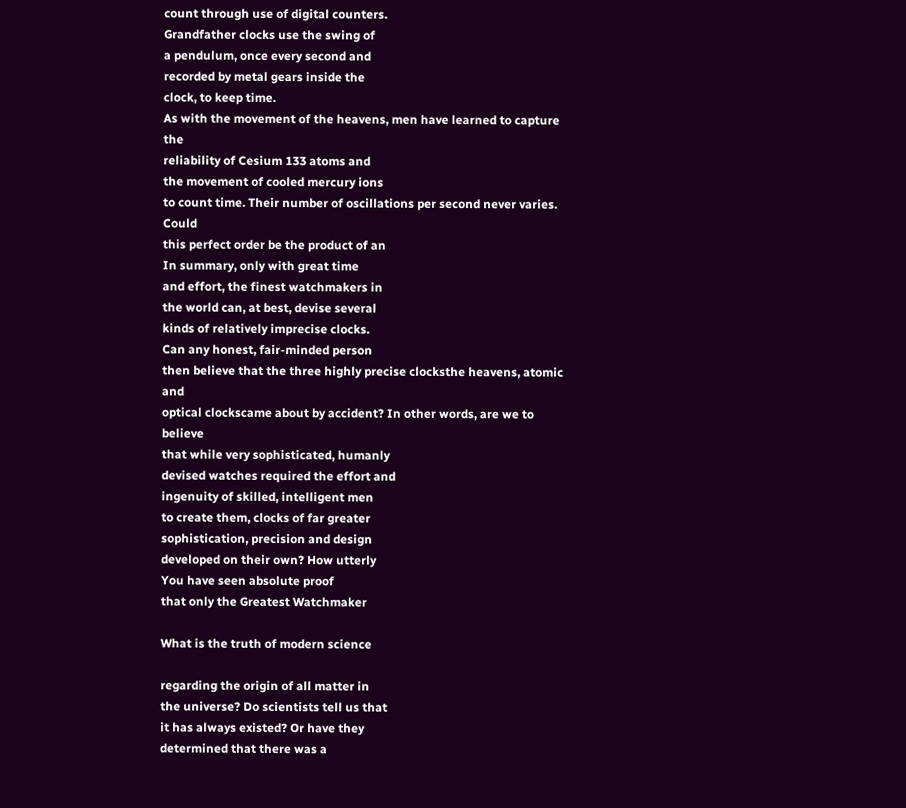count through use of digital counters.
Grandfather clocks use the swing of
a pendulum, once every second and
recorded by metal gears inside the
clock, to keep time.
As with the movement of the heavens, men have learned to capture the
reliability of Cesium 133 atoms and
the movement of cooled mercury ions
to count time. Their number of oscillations per second never varies. Could
this perfect order be the product of an
In summary, only with great time
and effort, the finest watchmakers in
the world can, at best, devise several
kinds of relatively imprecise clocks.
Can any honest, fair-minded person
then believe that the three highly precise clocksthe heavens, atomic and
optical clockscame about by accident? In other words, are we to believe
that while very sophisticated, humanly
devised watches required the effort and
ingenuity of skilled, intelligent men
to create them, clocks of far greater
sophistication, precision and design
developed on their own? How utterly
You have seen absolute proof
that only the Greatest Watchmaker

What is the truth of modern science

regarding the origin of all matter in
the universe? Do scientists tell us that
it has always existed? Or have they
determined that there was a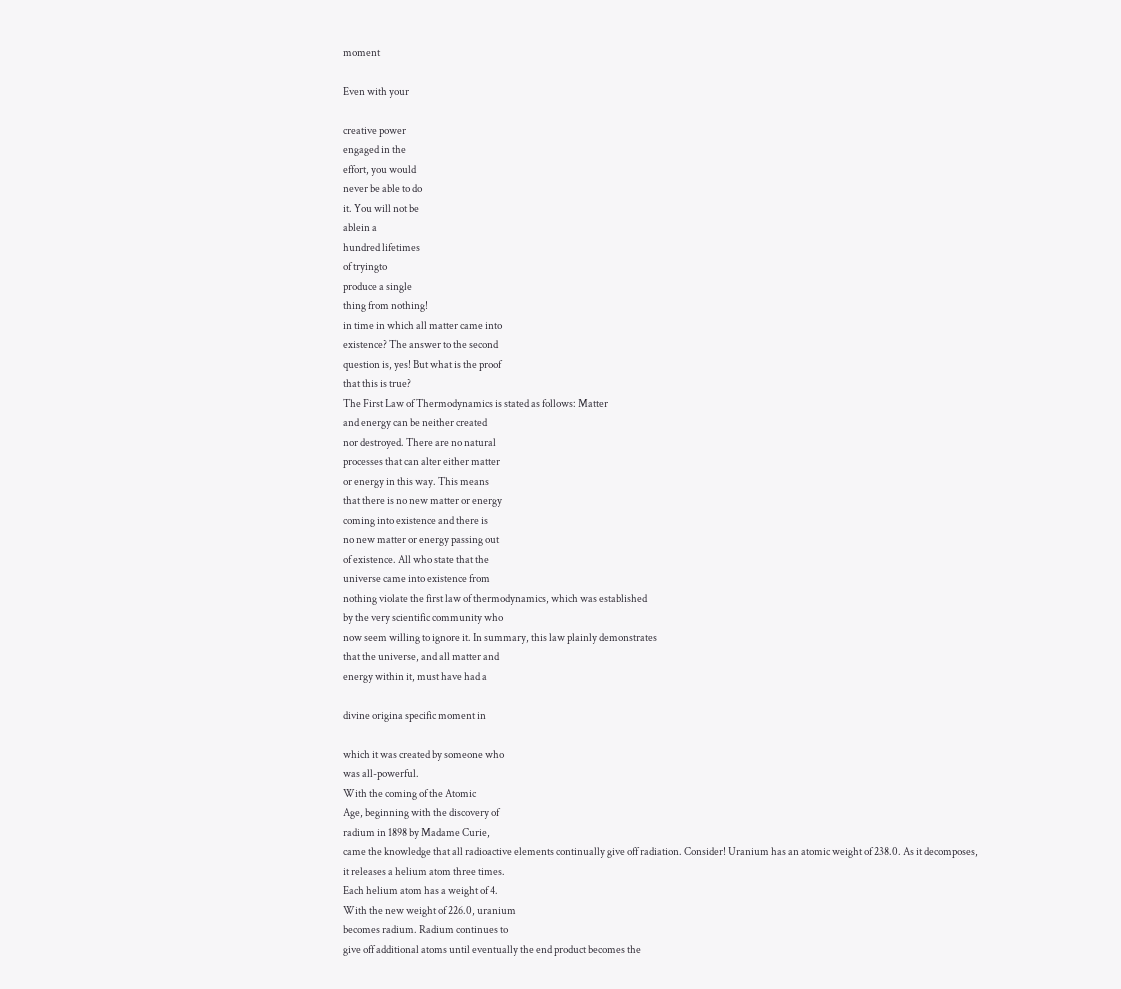moment

Even with your

creative power
engaged in the
effort, you would
never be able to do
it. You will not be
ablein a
hundred lifetimes
of tryingto
produce a single
thing from nothing!
in time in which all matter came into
existence? The answer to the second
question is, yes! But what is the proof
that this is true?
The First Law of Thermodynamics is stated as follows: Matter
and energy can be neither created
nor destroyed. There are no natural
processes that can alter either matter
or energy in this way. This means
that there is no new matter or energy
coming into existence and there is
no new matter or energy passing out
of existence. All who state that the
universe came into existence from
nothing violate the first law of thermodynamics, which was established
by the very scientific community who
now seem willing to ignore it. In summary, this law plainly demonstrates
that the universe, and all matter and
energy within it, must have had a

divine origina specific moment in

which it was created by someone who
was all-powerful.
With the coming of the Atomic
Age, beginning with the discovery of
radium in 1898 by Madame Curie,
came the knowledge that all radioactive elements continually give off radiation. Consider! Uranium has an atomic weight of 238.0. As it decomposes,
it releases a helium atom three times.
Each helium atom has a weight of 4.
With the new weight of 226.0, uranium
becomes radium. Radium continues to
give off additional atoms until eventually the end product becomes the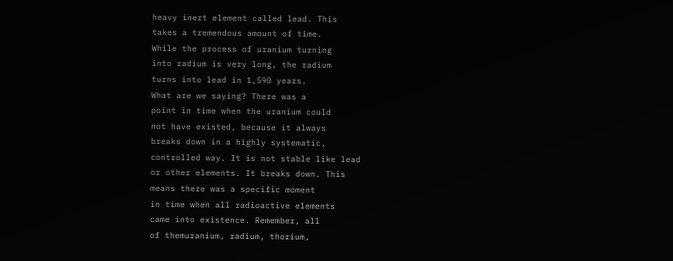heavy inert element called lead. This
takes a tremendous amount of time.
While the process of uranium turning
into radium is very long, the radium
turns into lead in 1,590 years.
What are we saying? There was a
point in time when the uranium could
not have existed, because it always
breaks down in a highly systematic,
controlled way. It is not stable like lead
or other elements. It breaks down. This
means there was a specific moment
in time when all radioactive elements
came into existence. Remember, all
of themuranium, radium, thorium,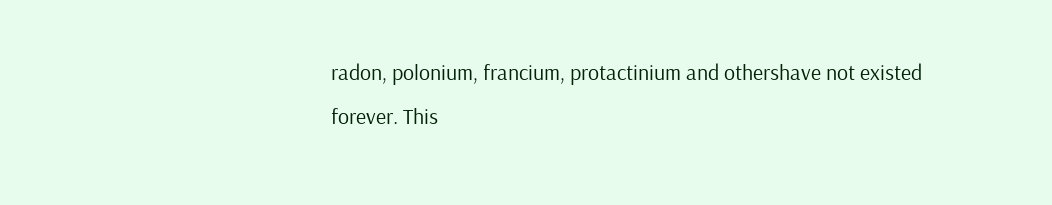radon, polonium, francium, protactinium and othershave not existed
forever. This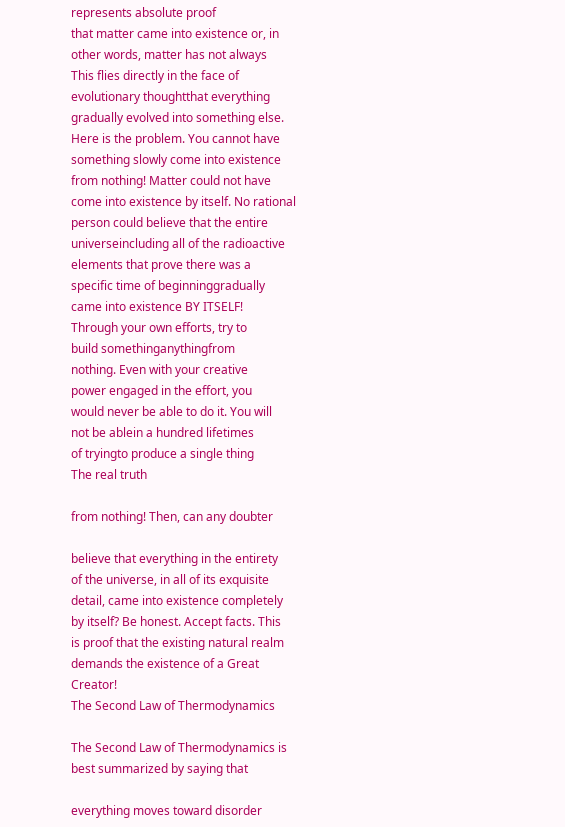represents absolute proof
that matter came into existence or, in
other words, matter has not always
This flies directly in the face of
evolutionary thoughtthat everything
gradually evolved into something else.
Here is the problem. You cannot have
something slowly come into existence
from nothing! Matter could not have
come into existence by itself. No rational person could believe that the entire
universeincluding all of the radioactive elements that prove there was a
specific time of beginninggradually
came into existence BY ITSELF!
Through your own efforts, try to
build somethinganythingfrom
nothing. Even with your creative
power engaged in the effort, you
would never be able to do it. You will
not be ablein a hundred lifetimes
of tryingto produce a single thing
The real truth

from nothing! Then, can any doubter

believe that everything in the entirety
of the universe, in all of its exquisite
detail, came into existence completely
by itself? Be honest. Accept facts. This
is proof that the existing natural realm
demands the existence of a Great Creator!
The Second Law of Thermodynamics

The Second Law of Thermodynamics is best summarized by saying that

everything moves toward disorder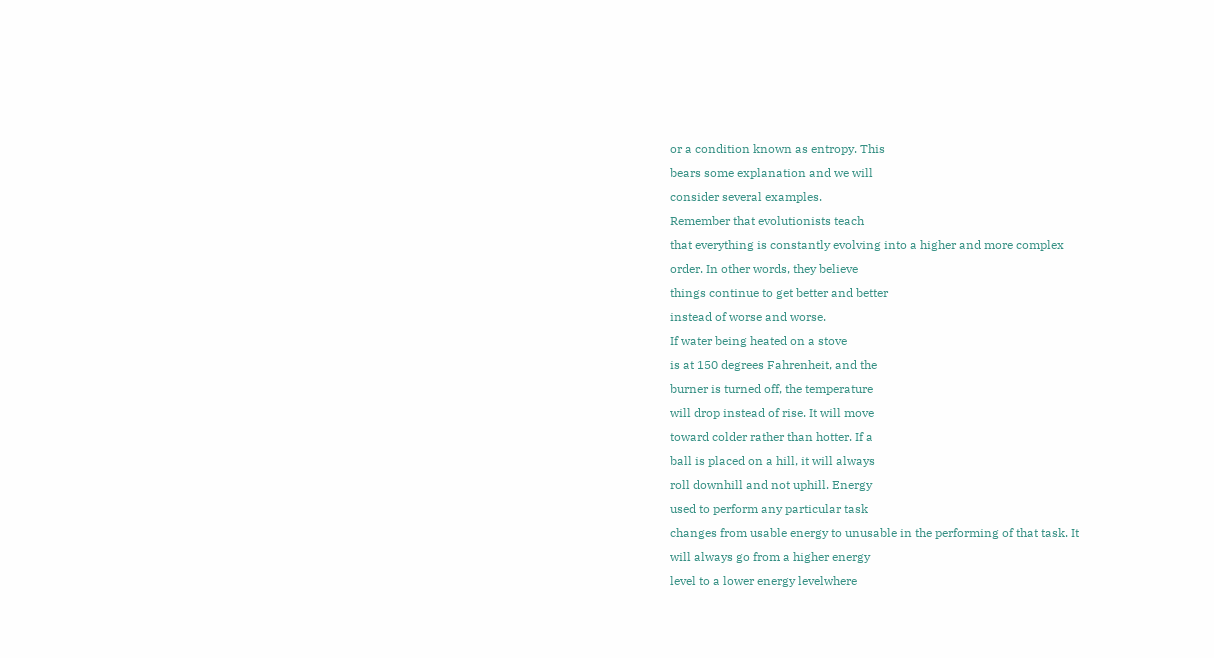or a condition known as entropy. This
bears some explanation and we will
consider several examples.
Remember that evolutionists teach
that everything is constantly evolving into a higher and more complex
order. In other words, they believe
things continue to get better and better
instead of worse and worse.
If water being heated on a stove
is at 150 degrees Fahrenheit, and the
burner is turned off, the temperature
will drop instead of rise. It will move
toward colder rather than hotter. If a
ball is placed on a hill, it will always
roll downhill and not uphill. Energy
used to perform any particular task
changes from usable energy to unusable in the performing of that task. It
will always go from a higher energy
level to a lower energy levelwhere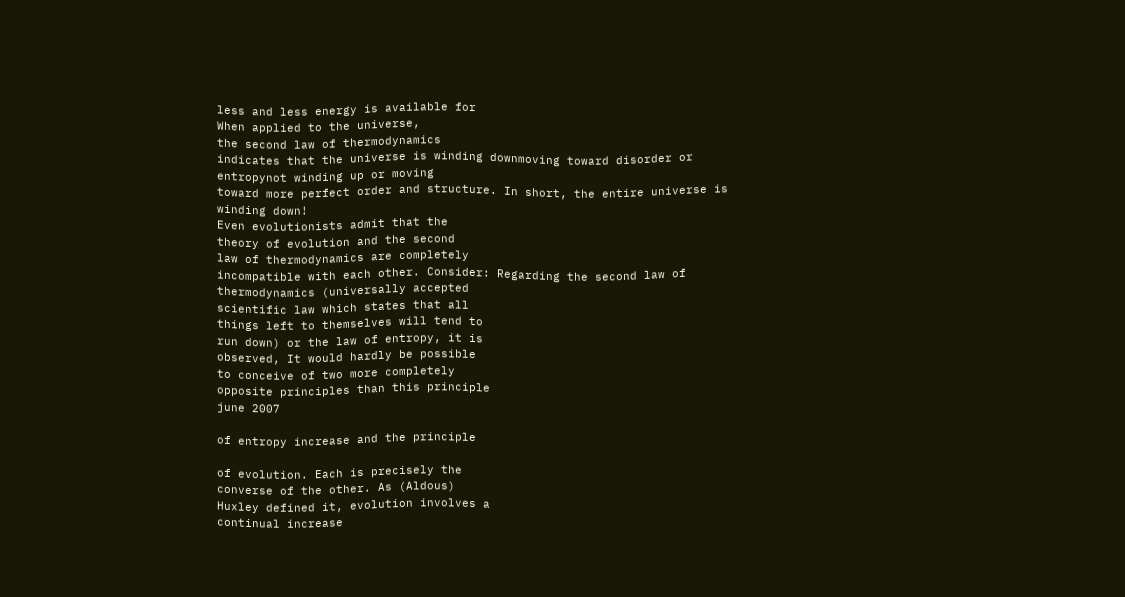less and less energy is available for
When applied to the universe,
the second law of thermodynamics
indicates that the universe is winding downmoving toward disorder or
entropynot winding up or moving
toward more perfect order and structure. In short, the entire universe is
winding down!
Even evolutionists admit that the
theory of evolution and the second
law of thermodynamics are completely
incompatible with each other. Consider: Regarding the second law of
thermodynamics (universally accepted
scientific law which states that all
things left to themselves will tend to
run down) or the law of entropy, it is
observed, It would hardly be possible
to conceive of two more completely
opposite principles than this principle
june 2007

of entropy increase and the principle

of evolution. Each is precisely the
converse of the other. As (Aldous)
Huxley defined it, evolution involves a
continual increase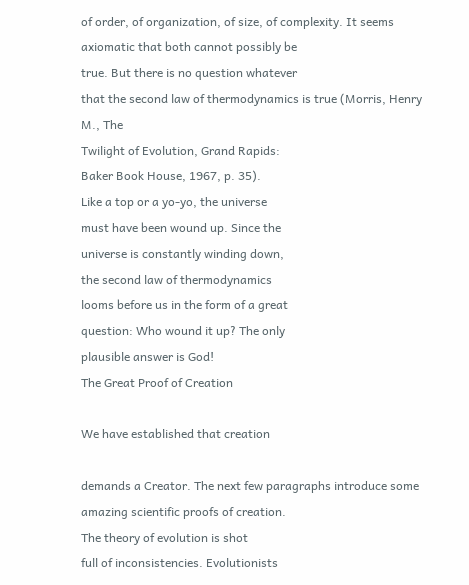of order, of organization, of size, of complexity. It seems
axiomatic that both cannot possibly be
true. But there is no question whatever
that the second law of thermodynamics is true (Morris, Henry M., The
Twilight of Evolution, Grand Rapids:
Baker Book House, 1967, p. 35).
Like a top or a yo-yo, the universe
must have been wound up. Since the
universe is constantly winding down,
the second law of thermodynamics
looms before us in the form of a great
question: Who wound it up? The only
plausible answer is God!
The Great Proof of Creation

We have established that creation

demands a Creator. The next few paragraphs introduce some amazing scientific proofs of creation.
The theory of evolution is shot
full of inconsistencies. Evolutionists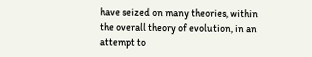have seized on many theories, within
the overall theory of evolution, in an
attempt to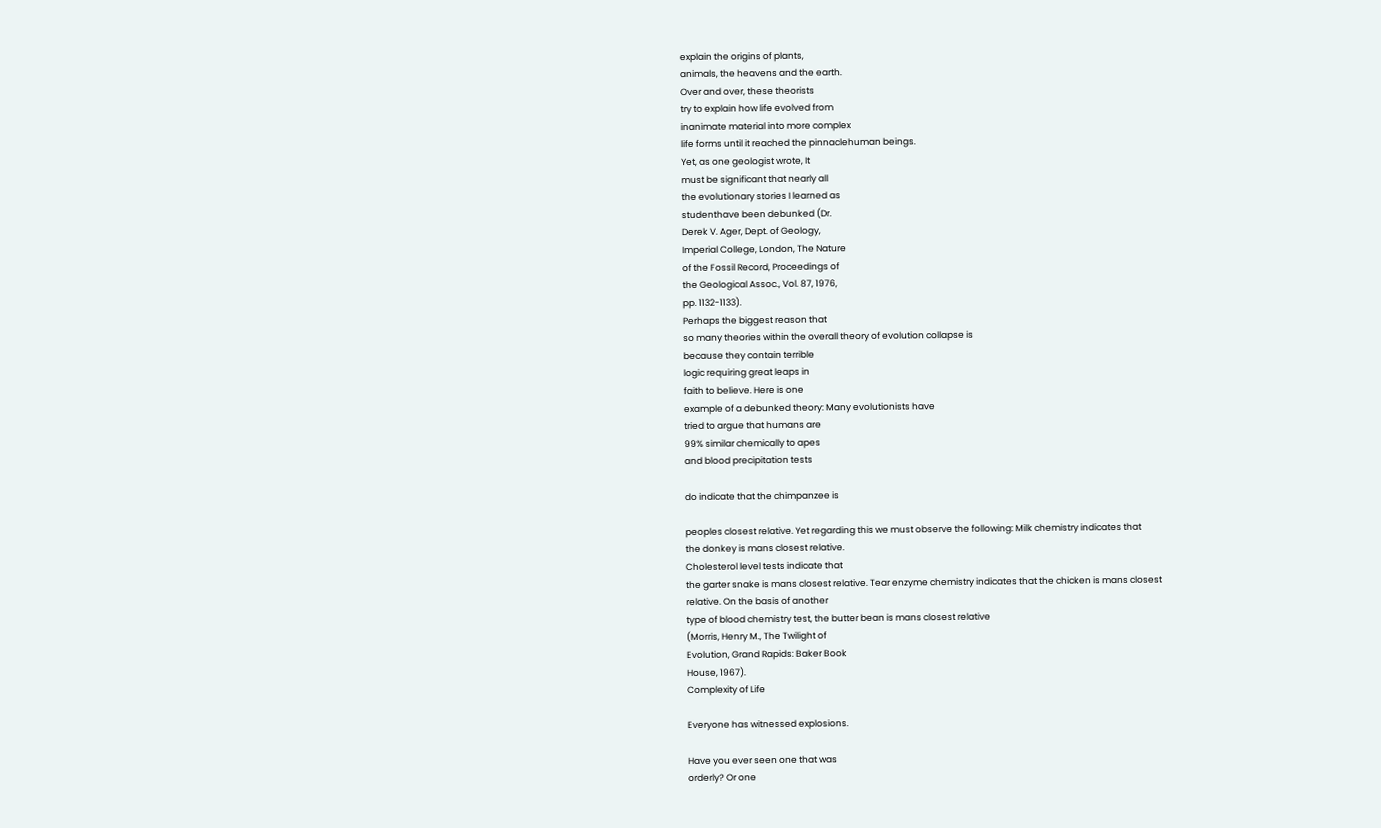explain the origins of plants,
animals, the heavens and the earth.
Over and over, these theorists
try to explain how life evolved from
inanimate material into more complex
life forms until it reached the pinnaclehuman beings.
Yet, as one geologist wrote, It
must be significant that nearly all
the evolutionary stories I learned as
studenthave been debunked (Dr.
Derek V. Ager, Dept. of Geology,
Imperial College, London, The Nature
of the Fossil Record, Proceedings of
the Geological Assoc., Vol. 87, 1976,
pp. 1132-1133).
Perhaps the biggest reason that
so many theories within the overall theory of evolution collapse is
because they contain terrible
logic requiring great leaps in
faith to believe. Here is one
example of a debunked theory: Many evolutionists have
tried to argue that humans are
99% similar chemically to apes
and blood precipitation tests

do indicate that the chimpanzee is

peoples closest relative. Yet regarding this we must observe the following: Milk chemistry indicates that
the donkey is mans closest relative.
Cholesterol level tests indicate that
the garter snake is mans closest relative. Tear enzyme chemistry indicates that the chicken is mans closest
relative. On the basis of another
type of blood chemistry test, the butter bean is mans closest relative
(Morris, Henry M., The Twilight of
Evolution, Grand Rapids: Baker Book
House, 1967).
Complexity of Life

Everyone has witnessed explosions.

Have you ever seen one that was
orderly? Or one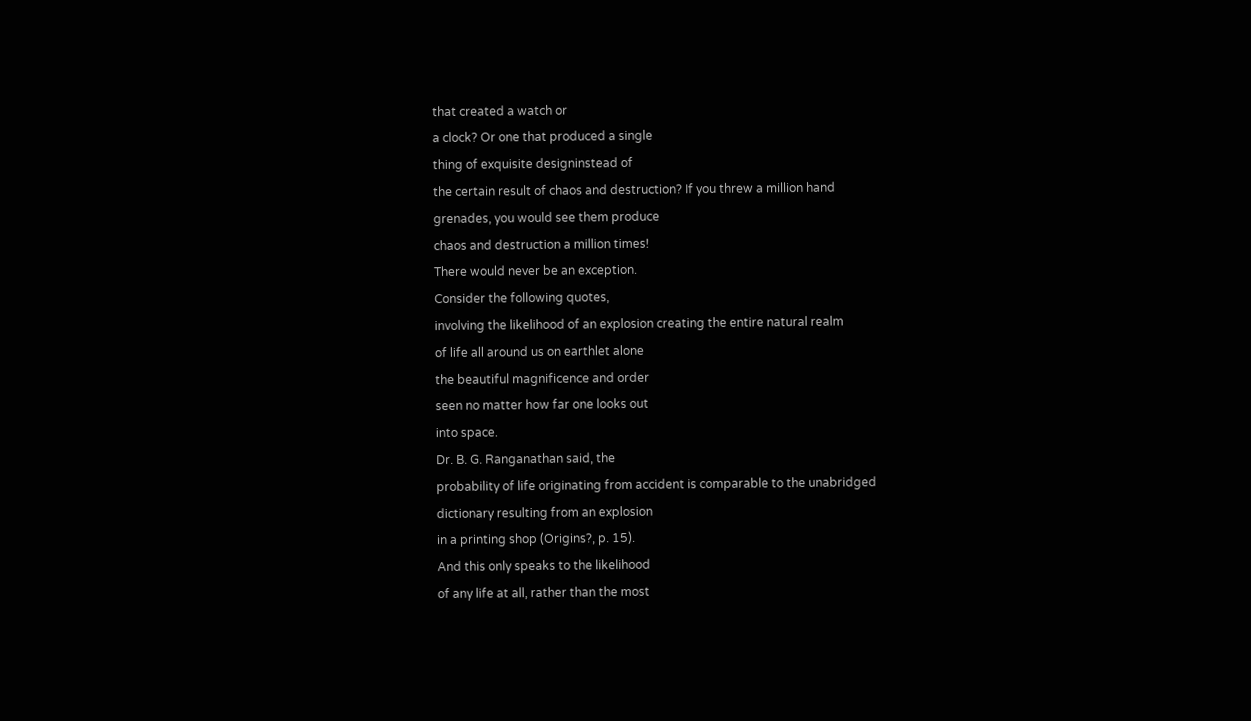that created a watch or
a clock? Or one that produced a single
thing of exquisite designinstead of
the certain result of chaos and destruction? If you threw a million hand
grenades, you would see them produce
chaos and destruction a million times!
There would never be an exception.
Consider the following quotes,
involving the likelihood of an explosion creating the entire natural realm
of life all around us on earthlet alone
the beautiful magnificence and order
seen no matter how far one looks out
into space.
Dr. B. G. Ranganathan said, the
probability of life originating from accident is comparable to the unabridged
dictionary resulting from an explosion
in a printing shop (Origins?, p. 15).
And this only speaks to the likelihood
of any life at all, rather than the most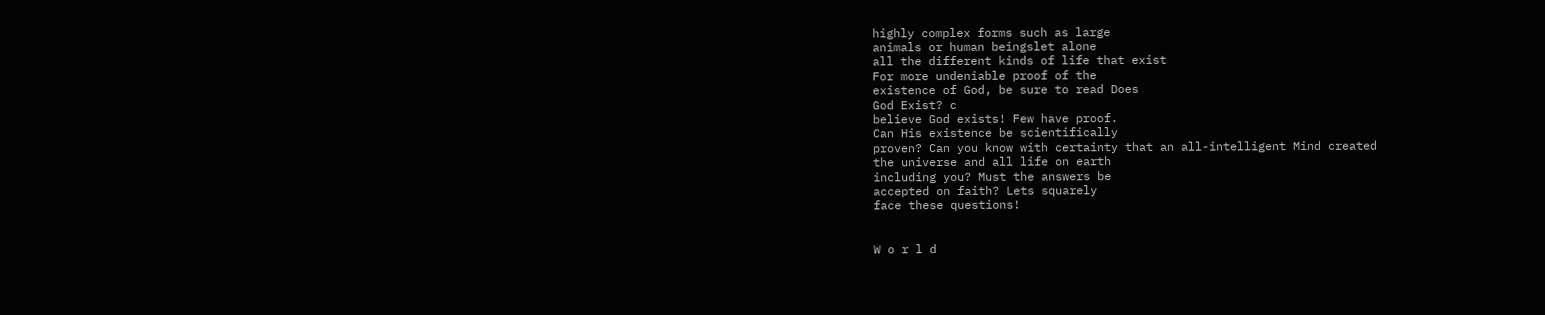highly complex forms such as large
animals or human beingslet alone
all the different kinds of life that exist
For more undeniable proof of the
existence of God, be sure to read Does
God Exist? c
believe God exists! Few have proof.
Can His existence be scientifically
proven? Can you know with certainty that an all-intelligent Mind created
the universe and all life on earth
including you? Must the answers be
accepted on faith? Lets squarely
face these questions!


W o r l d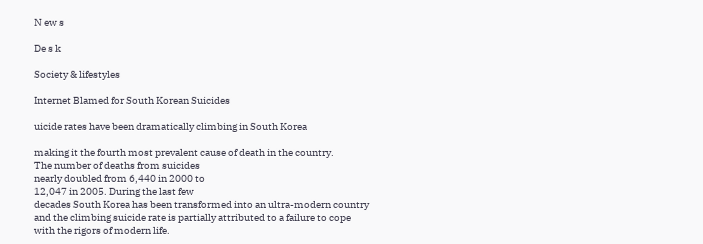N ew s

De s k

Society & lifestyles

Internet Blamed for South Korean Suicides

uicide rates have been dramatically climbing in South Korea

making it the fourth most prevalent cause of death in the country.
The number of deaths from suicides
nearly doubled from 6,440 in 2000 to
12,047 in 2005. During the last few
decades South Korea has been transformed into an ultra-modern country
and the climbing suicide rate is partially attributed to a failure to cope
with the rigors of modern life.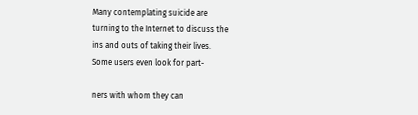Many contemplating suicide are
turning to the Internet to discuss the
ins and outs of taking their lives.
Some users even look for part-

ners with whom they can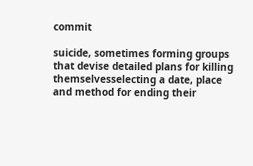commit

suicide, sometimes forming groups
that devise detailed plans for killing
themselvesselecting a date, place
and method for ending their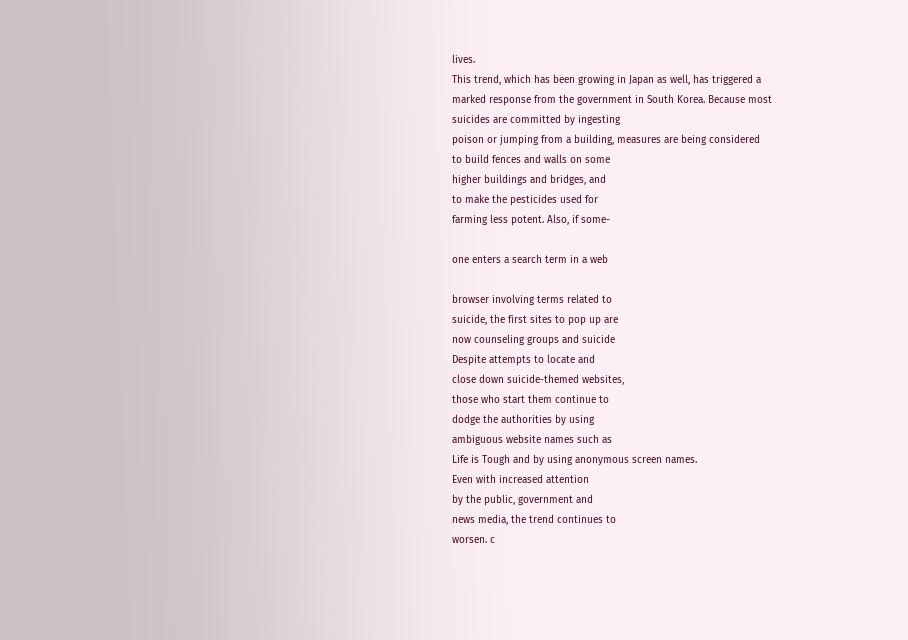lives.
This trend, which has been growing in Japan as well, has triggered a
marked response from the government in South Korea. Because most
suicides are committed by ingesting
poison or jumping from a building, measures are being considered
to build fences and walls on some
higher buildings and bridges, and
to make the pesticides used for
farming less potent. Also, if some-

one enters a search term in a web

browser involving terms related to
suicide, the first sites to pop up are
now counseling groups and suicide
Despite attempts to locate and
close down suicide-themed websites,
those who start them continue to
dodge the authorities by using
ambiguous website names such as
Life is Tough and by using anonymous screen names.
Even with increased attention
by the public, government and
news media, the trend continues to
worsen. c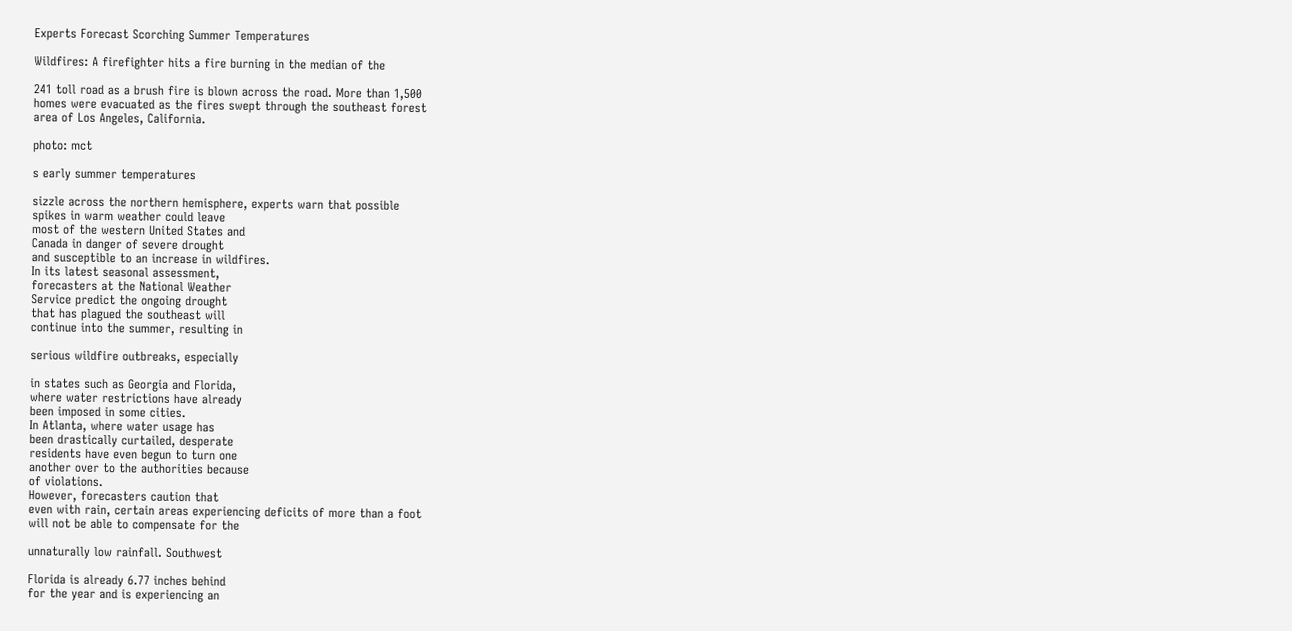Experts Forecast Scorching Summer Temperatures

Wildfires: A firefighter hits a fire burning in the median of the

241 toll road as a brush fire is blown across the road. More than 1,500
homes were evacuated as the fires swept through the southeast forest
area of Los Angeles, California.

photo: mct

s early summer temperatures

sizzle across the northern hemisphere, experts warn that possible
spikes in warm weather could leave
most of the western United States and
Canada in danger of severe drought
and susceptible to an increase in wildfires.
In its latest seasonal assessment,
forecasters at the National Weather
Service predict the ongoing drought
that has plagued the southeast will
continue into the summer, resulting in

serious wildfire outbreaks, especially

in states such as Georgia and Florida,
where water restrictions have already
been imposed in some cities.
In Atlanta, where water usage has
been drastically curtailed, desperate
residents have even begun to turn one
another over to the authorities because
of violations.
However, forecasters caution that
even with rain, certain areas experiencing deficits of more than a foot
will not be able to compensate for the

unnaturally low rainfall. Southwest

Florida is already 6.77 inches behind
for the year and is experiencing an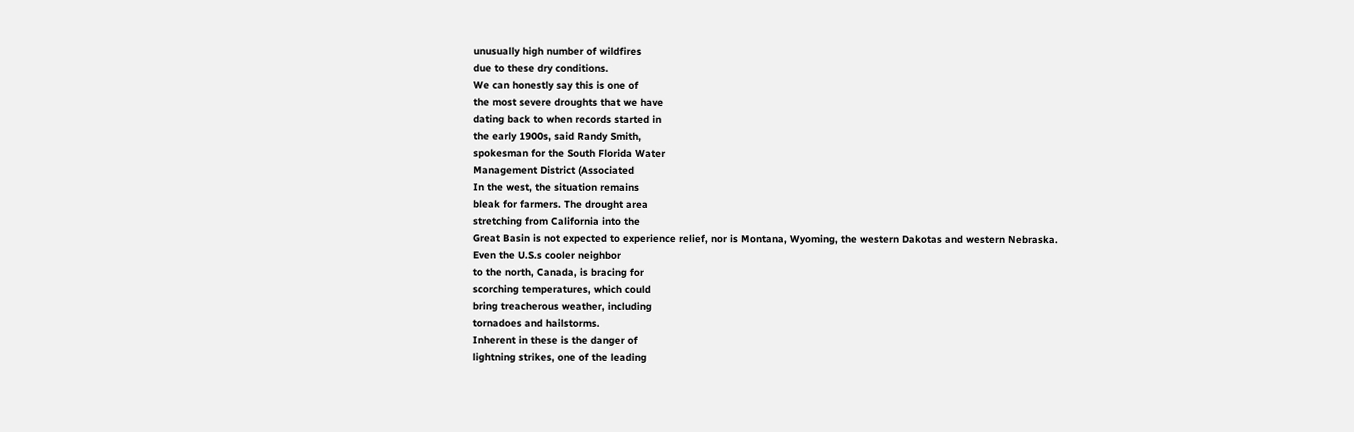unusually high number of wildfires
due to these dry conditions.
We can honestly say this is one of
the most severe droughts that we have
dating back to when records started in
the early 1900s, said Randy Smith,
spokesman for the South Florida Water
Management District (Associated
In the west, the situation remains
bleak for farmers. The drought area
stretching from California into the
Great Basin is not expected to experience relief, nor is Montana, Wyoming, the western Dakotas and western Nebraska.
Even the U.S.s cooler neighbor
to the north, Canada, is bracing for
scorching temperatures, which could
bring treacherous weather, including
tornadoes and hailstorms.
Inherent in these is the danger of
lightning strikes, one of the leading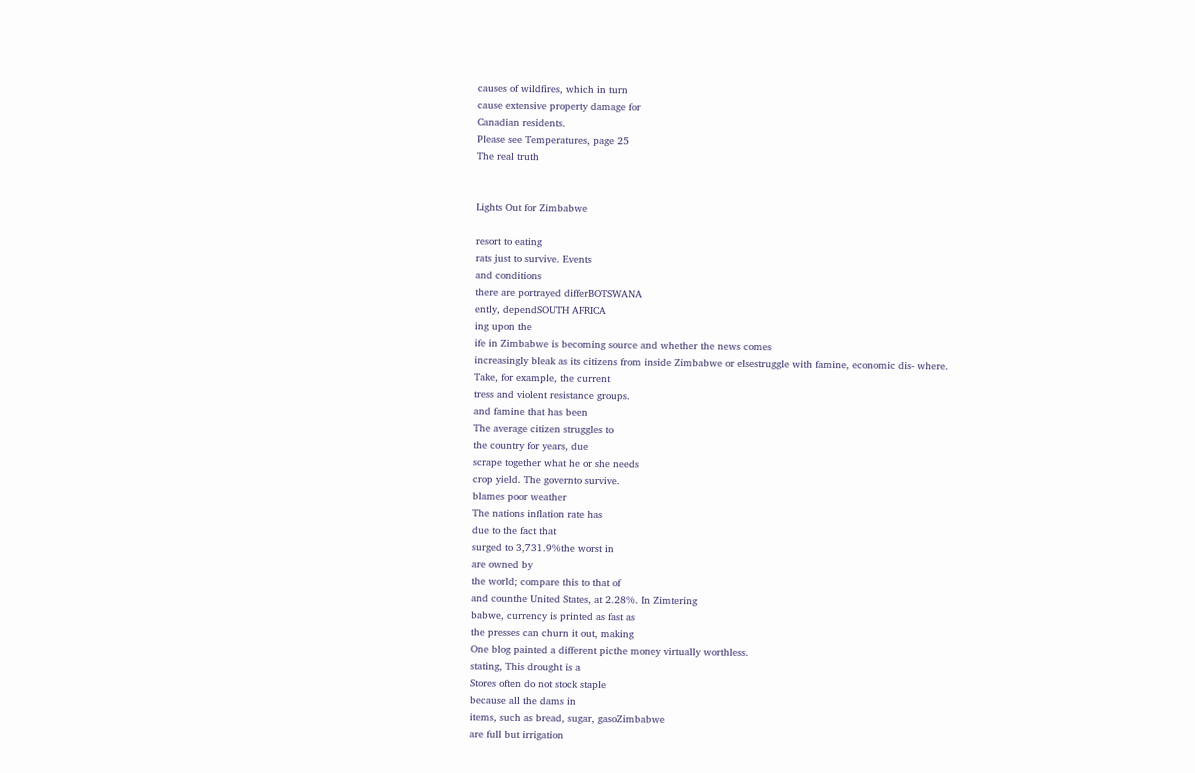causes of wildfires, which in turn
cause extensive property damage for
Canadian residents.
Please see Temperatures, page 25
The real truth


Lights Out for Zimbabwe

resort to eating
rats just to survive. Events
and conditions
there are portrayed differBOTSWANA
ently, dependSOUTH AFRICA
ing upon the
ife in Zimbabwe is becoming source and whether the news comes
increasingly bleak as its citizens from inside Zimbabwe or elsestruggle with famine, economic dis- where.
Take, for example, the current
tress and violent resistance groups.
and famine that has been
The average citizen struggles to
the country for years, due
scrape together what he or she needs
crop yield. The governto survive.
blames poor weather
The nations inflation rate has
due to the fact that
surged to 3,731.9%the worst in
are owned by
the world; compare this to that of
and counthe United States, at 2.28%. In Zimtering
babwe, currency is printed as fast as
the presses can churn it out, making
One blog painted a different picthe money virtually worthless.
stating, This drought is a
Stores often do not stock staple
because all the dams in
items, such as bread, sugar, gasoZimbabwe
are full but irrigation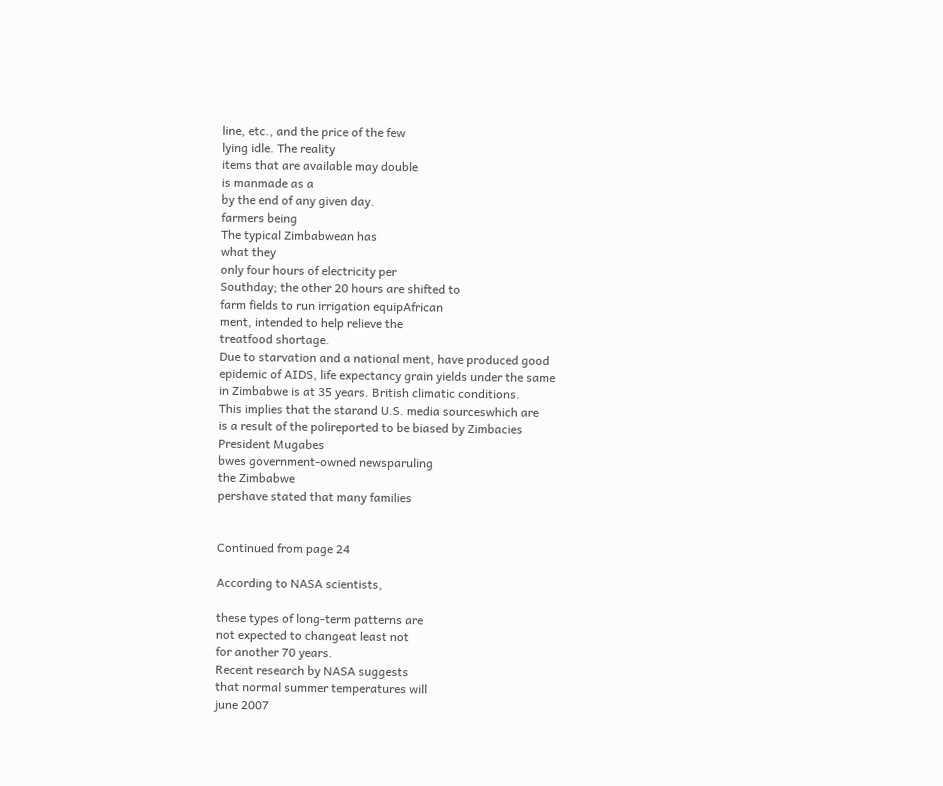line, etc., and the price of the few
lying idle. The reality
items that are available may double
is manmade as a
by the end of any given day.
farmers being
The typical Zimbabwean has
what they
only four hours of electricity per
Southday; the other 20 hours are shifted to
farm fields to run irrigation equipAfrican
ment, intended to help relieve the
treatfood shortage.
Due to starvation and a national ment, have produced good
epidemic of AIDS, life expectancy grain yields under the same
in Zimbabwe is at 35 years. British climatic conditions.
This implies that the starand U.S. media sourceswhich are
is a result of the polireported to be biased by Zimbacies
President Mugabes
bwes government-owned newsparuling
the Zimbabwe
pershave stated that many families


Continued from page 24

According to NASA scientists,

these types of long-term patterns are
not expected to changeat least not
for another 70 years.
Recent research by NASA suggests
that normal summer temperatures will
june 2007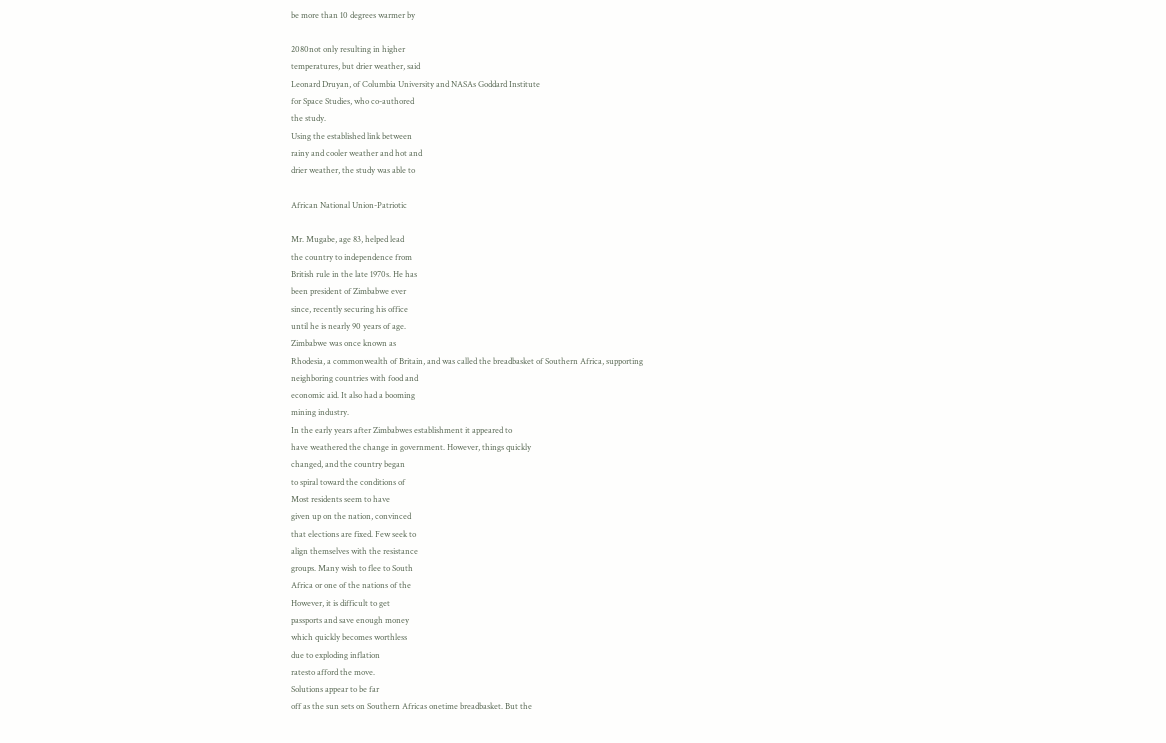be more than 10 degrees warmer by

2080not only resulting in higher
temperatures, but drier weather, said
Leonard Druyan, of Columbia University and NASAs Goddard Institute
for Space Studies, who co-authored
the study.
Using the established link between
rainy and cooler weather and hot and
drier weather, the study was able to

African National Union-Patriotic

Mr. Mugabe, age 83, helped lead
the country to independence from
British rule in the late 1970s. He has
been president of Zimbabwe ever
since, recently securing his office
until he is nearly 90 years of age.
Zimbabwe was once known as
Rhodesia, a commonwealth of Britain, and was called the breadbasket of Southern Africa, supporting
neighboring countries with food and
economic aid. It also had a booming
mining industry.
In the early years after Zimbabwes establishment it appeared to
have weathered the change in government. However, things quickly
changed, and the country began
to spiral toward the conditions of
Most residents seem to have
given up on the nation, convinced
that elections are fixed. Few seek to
align themselves with the resistance
groups. Many wish to flee to South
Africa or one of the nations of the
However, it is difficult to get
passports and save enough money
which quickly becomes worthless
due to exploding inflation
ratesto afford the move.
Solutions appear to be far
off as the sun sets on Southern Africas onetime breadbasket. But the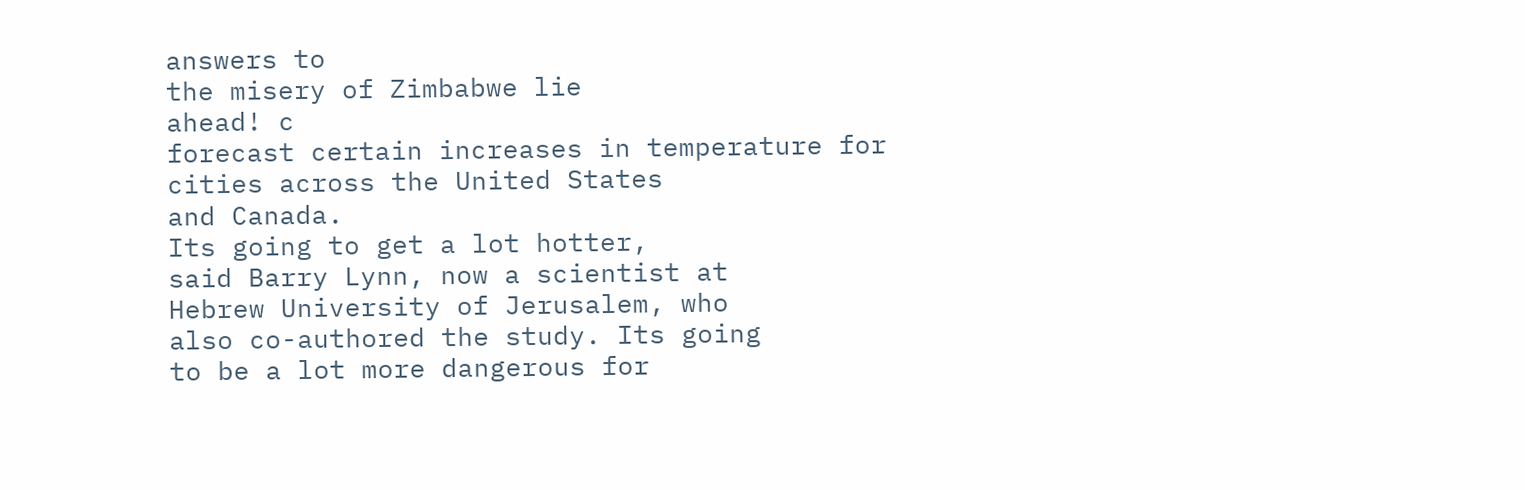answers to
the misery of Zimbabwe lie
ahead! c
forecast certain increases in temperature for cities across the United States
and Canada.
Its going to get a lot hotter,
said Barry Lynn, now a scientist at
Hebrew University of Jerusalem, who
also co-authored the study. Its going
to be a lot more dangerous for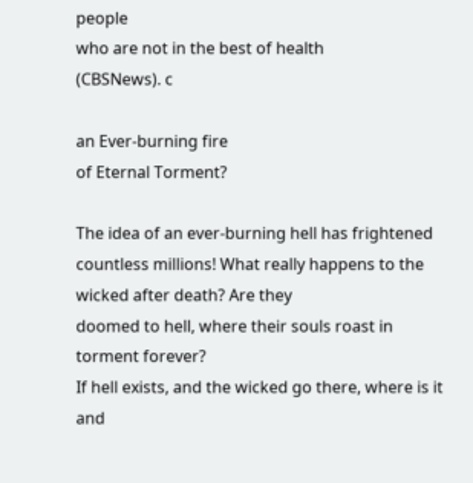people
who are not in the best of health
(CBSNews). c

an Ever-burning fire
of Eternal Torment?

The idea of an ever-burning hell has frightened countless millions! What really happens to the wicked after death? Are they
doomed to hell, where their souls roast in torment forever?
If hell exists, and the wicked go there, where is it and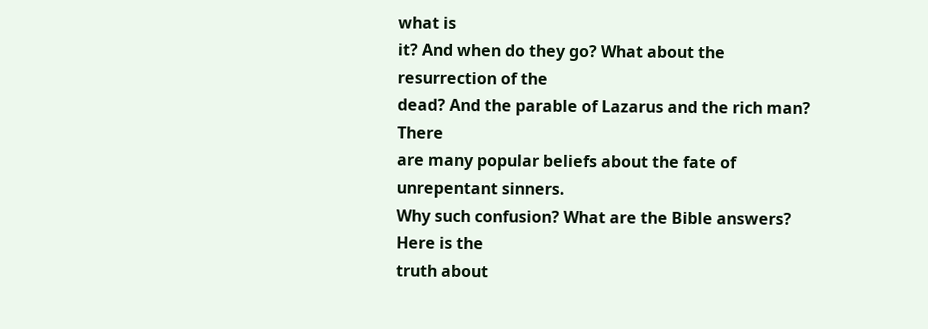what is
it? And when do they go? What about the resurrection of the
dead? And the parable of Lazarus and the rich man? There
are many popular beliefs about the fate of unrepentant sinners.
Why such confusion? What are the Bible answers? Here is the
truth about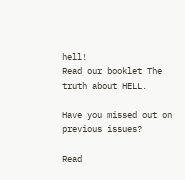hell!
Read our booklet The truth about HELL.

Have you missed out on previous issues?

Read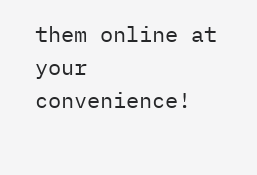them online at your convenience!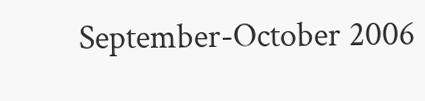September-October 2006